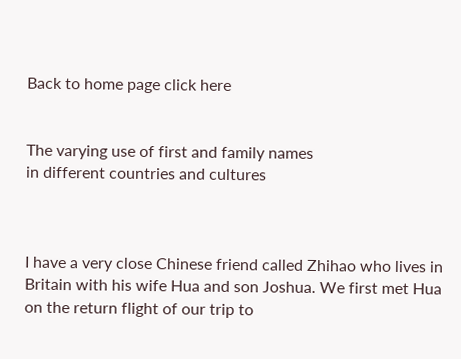Back to home page click here


The varying use of first and family names
in different countries and cultures



I have a very close Chinese friend called Zhihao who lives in Britain with his wife Hua and son Joshua. We first met Hua on the return flight of our trip to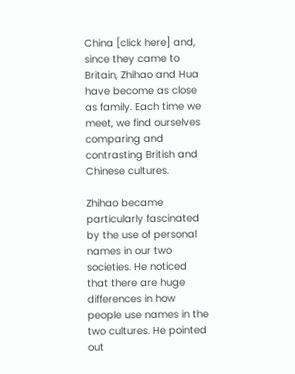China [click here] and, since they came to Britain, Zhihao and Hua have become as close as family. Each time we meet, we find ourselves comparing and contrasting British and Chinese cultures.

Zhihao became particularly fascinated by the use of personal names in our two societies. He noticed that there are huge differences in how people use names in the two cultures. He pointed out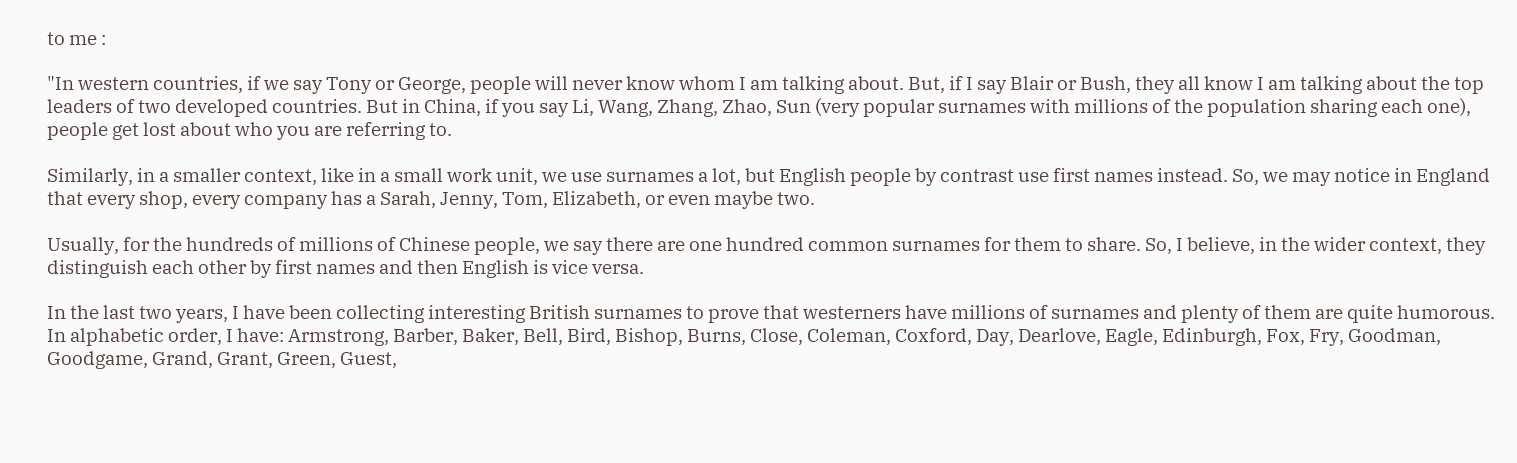to me :

"In western countries, if we say Tony or George, people will never know whom I am talking about. But, if I say Blair or Bush, they all know I am talking about the top leaders of two developed countries. But in China, if you say Li, Wang, Zhang, Zhao, Sun (very popular surnames with millions of the population sharing each one), people get lost about who you are referring to.

Similarly, in a smaller context, like in a small work unit, we use surnames a lot, but English people by contrast use first names instead. So, we may notice in England that every shop, every company has a Sarah, Jenny, Tom, Elizabeth, or even maybe two.

Usually, for the hundreds of millions of Chinese people, we say there are one hundred common surnames for them to share. So, I believe, in the wider context, they distinguish each other by first names and then English is vice versa.

In the last two years, I have been collecting interesting British surnames to prove that westerners have millions of surnames and plenty of them are quite humorous. In alphabetic order, I have: Armstrong, Barber, Baker, Bell, Bird, Bishop, Burns, Close, Coleman, Coxford, Day, Dearlove, Eagle, Edinburgh, Fox, Fry, Goodman, Goodgame, Grand, Grant, Green, Guest,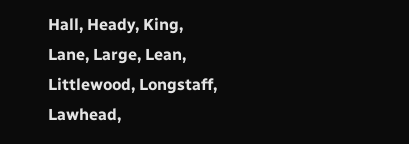Hall, Heady, King, Lane, Large, Lean, Littlewood, Longstaff, Lawhead,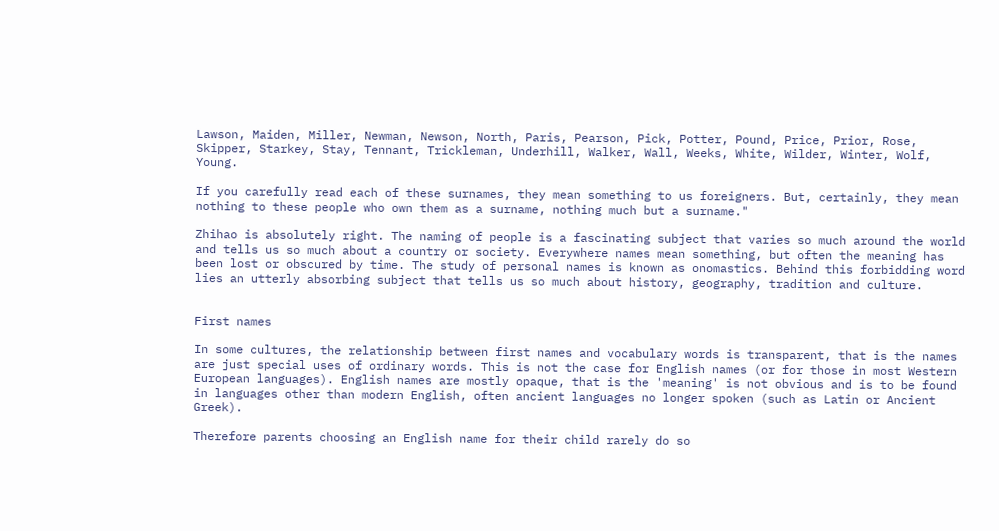Lawson, Maiden, Miller, Newman, Newson, North, Paris, Pearson, Pick, Potter, Pound, Price, Prior, Rose, Skipper, Starkey, Stay, Tennant, Trickleman, Underhill, Walker, Wall, Weeks, White, Wilder, Winter, Wolf, Young.

If you carefully read each of these surnames, they mean something to us foreigners. But, certainly, they mean nothing to these people who own them as a surname, nothing much but a surname."

Zhihao is absolutely right. The naming of people is a fascinating subject that varies so much around the world and tells us so much about a country or society. Everywhere names mean something, but often the meaning has been lost or obscured by time. The study of personal names is known as onomastics. Behind this forbidding word lies an utterly absorbing subject that tells us so much about history, geography, tradition and culture.


First names

In some cultures, the relationship between first names and vocabulary words is transparent, that is the names are just special uses of ordinary words. This is not the case for English names (or for those in most Western European languages). English names are mostly opaque, that is the 'meaning' is not obvious and is to be found in languages other than modern English, often ancient languages no longer spoken (such as Latin or Ancient Greek).

Therefore parents choosing an English name for their child rarely do so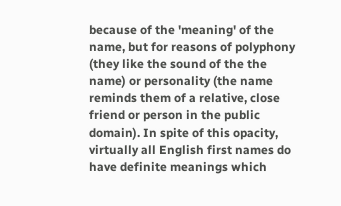because of the 'meaning' of the name, but for reasons of polyphony (they like the sound of the the name) or personality (the name reminds them of a relative, close friend or person in the public domain). In spite of this opacity, virtually all English first names do have definite meanings which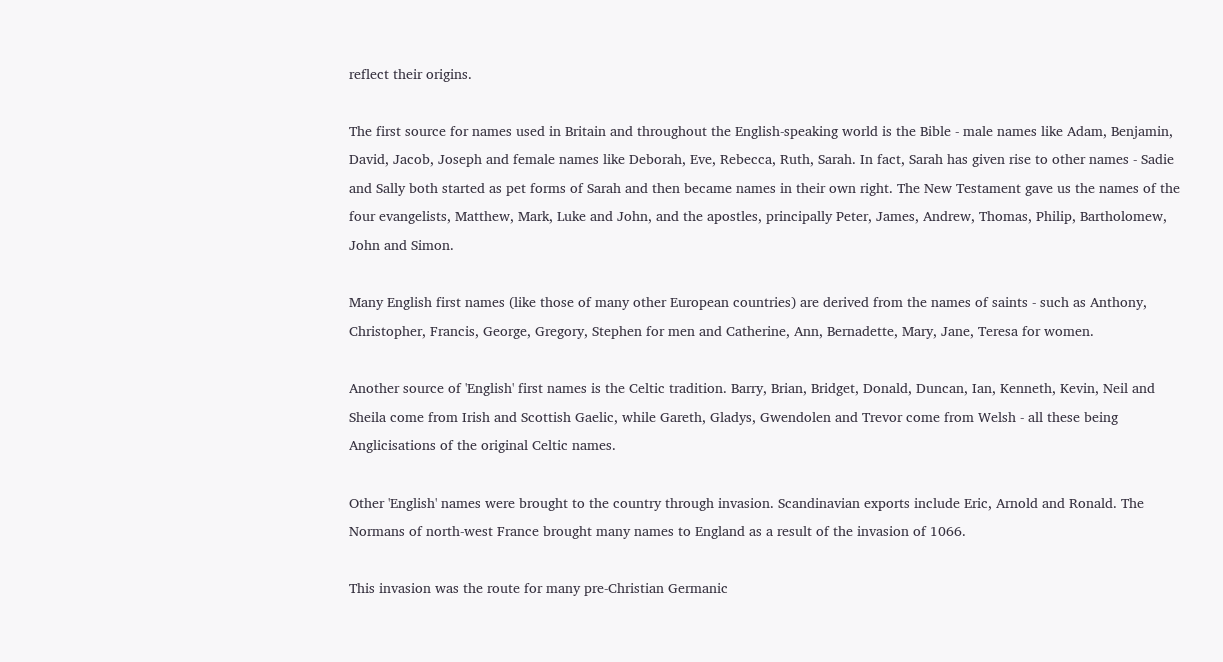reflect their origins.

The first source for names used in Britain and throughout the English-speaking world is the Bible - male names like Adam, Benjamin, David, Jacob, Joseph and female names like Deborah, Eve, Rebecca, Ruth, Sarah. In fact, Sarah has given rise to other names - Sadie and Sally both started as pet forms of Sarah and then became names in their own right. The New Testament gave us the names of the four evangelists, Matthew, Mark, Luke and John, and the apostles, principally Peter, James, Andrew, Thomas, Philip, Bartholomew, John and Simon.

Many English first names (like those of many other European countries) are derived from the names of saints - such as Anthony, Christopher, Francis, George, Gregory, Stephen for men and Catherine, Ann, Bernadette, Mary, Jane, Teresa for women.

Another source of 'English' first names is the Celtic tradition. Barry, Brian, Bridget, Donald, Duncan, Ian, Kenneth, Kevin, Neil and Sheila come from Irish and Scottish Gaelic, while Gareth, Gladys, Gwendolen and Trevor come from Welsh - all these being Anglicisations of the original Celtic names.

Other 'English' names were brought to the country through invasion. Scandinavian exports include Eric, Arnold and Ronald. The Normans of north-west France brought many names to England as a result of the invasion of 1066.

This invasion was the route for many pre-Christian Germanic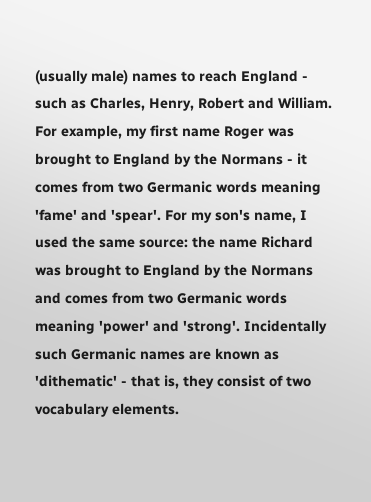(usually male) names to reach England - such as Charles, Henry, Robert and William. For example, my first name Roger was brought to England by the Normans - it comes from two Germanic words meaning 'fame' and 'spear'. For my son's name, I used the same source: the name Richard was brought to England by the Normans and comes from two Germanic words meaning 'power' and 'strong'. Incidentally such Germanic names are known as 'dithematic' - that is, they consist of two vocabulary elements.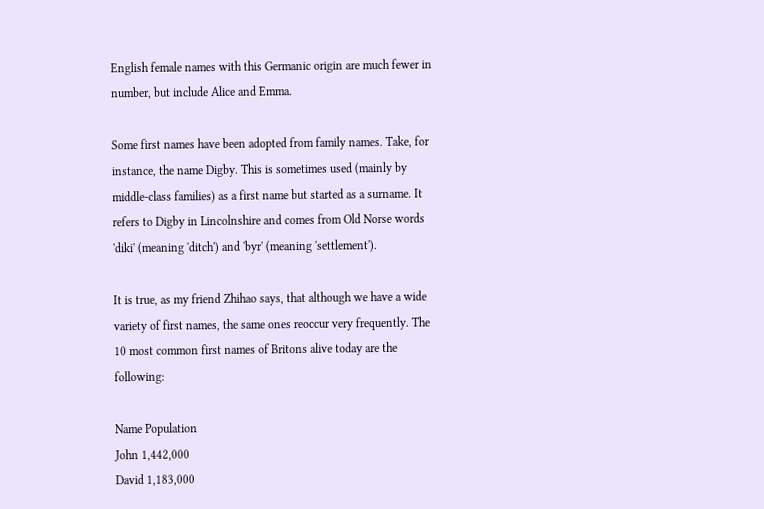English female names with this Germanic origin are much fewer in number, but include Alice and Emma.

Some first names have been adopted from family names. Take, for instance, the name Digby. This is sometimes used (mainly by middle-class families) as a first name but started as a surname. It refers to Digby in Lincolnshire and comes from Old Norse words 'diki' (meaning 'ditch') and 'byr' (meaning 'settlement').

It is true, as my friend Zhihao says, that although we have a wide variety of first names, the same ones reoccur very frequently. The 10 most common first names of Britons alive today are the following:

Name Population
John 1,442,000
David 1,183,000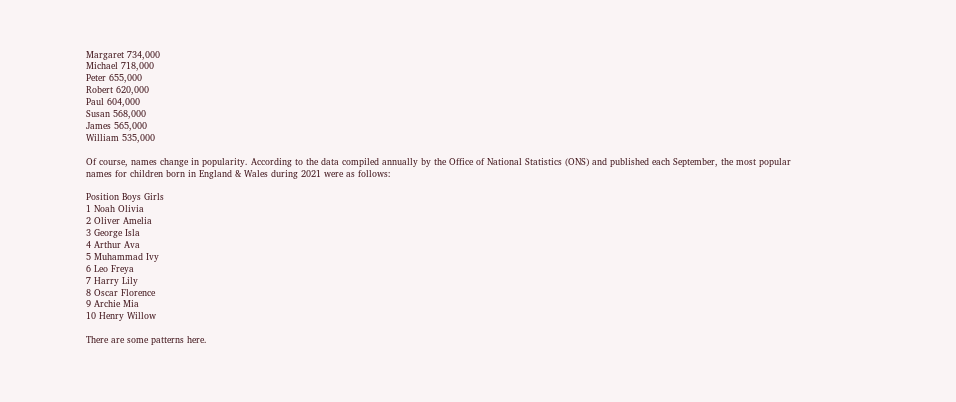Margaret 734,000
Michael 718,000
Peter 655,000
Robert 620,000
Paul 604,000
Susan 568,000
James 565,000
William 535,000

Of course, names change in popularity. According to the data compiled annually by the Office of National Statistics (ONS) and published each September, the most popular names for children born in England & Wales during 2021 were as follows:

Position Boys Girls
1 Noah Olivia
2 Oliver Amelia
3 George Isla
4 Arthur Ava
5 Muhammad Ivy
6 Leo Freya
7 Harry Lily
8 Oscar Florence
9 Archie Mia
10 Henry Willow

There are some patterns here.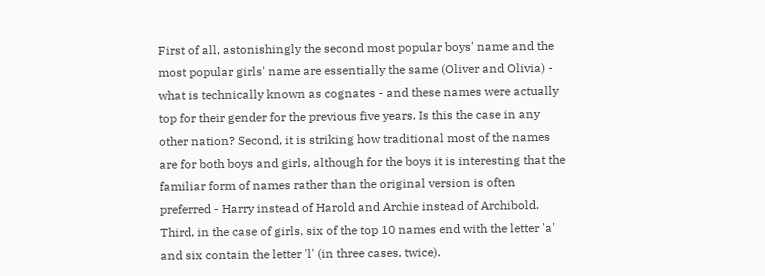First of all, astonishingly the second most popular boys' name and the most popular girls' name are essentially the same (Oliver and Olivia) - what is technically known as cognates - and these names were actually top for their gender for the previous five years. Is this the case in any other nation? Second, it is striking how traditional most of the names are for both boys and girls, although for the boys it is interesting that the familiar form of names rather than the original version is often preferred - Harry instead of Harold and Archie instead of Archibold. Third, in the case of girls, six of the top 10 names end with the letter 'a' and six contain the letter 'l' (in three cases, twice).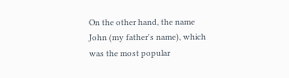On the other hand, the name John (my father's name), which was the most popular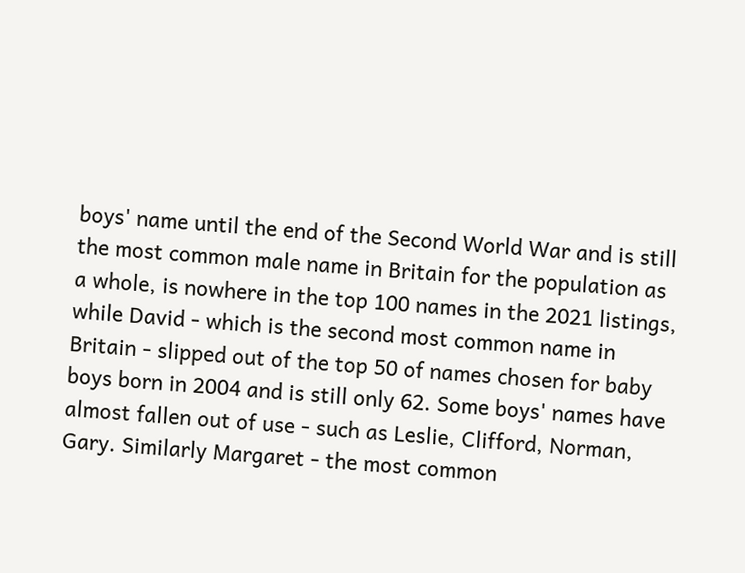boys' name until the end of the Second World War and is still the most common male name in Britain for the population as a whole, is nowhere in the top 100 names in the 2021 listings, while David - which is the second most common name in Britain - slipped out of the top 50 of names chosen for baby boys born in 2004 and is still only 62. Some boys' names have almost fallen out of use - such as Leslie, Clifford, Norman, Gary. Similarly Margaret - the most common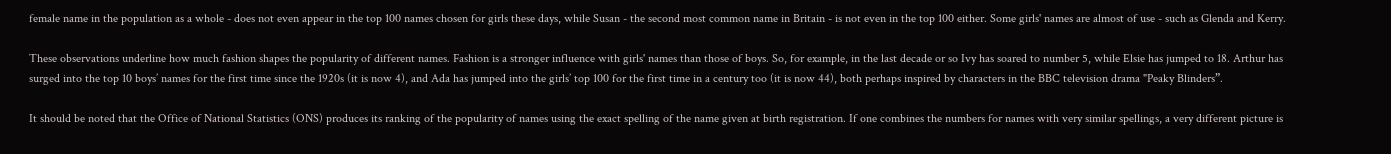female name in the population as a whole - does not even appear in the top 100 names chosen for girls these days, while Susan - the second most common name in Britain - is not even in the top 100 either. Some girls' names are almost of use - such as Glenda and Kerry.

These observations underline how much fashion shapes the popularity of different names. Fashion is a stronger influence with girls' names than those of boys. So, for example, in the last decade or so Ivy has soared to number 5, while Elsie has jumped to 18. Arthur has surged into the top 10 boys’ names for the first time since the 1920s (it is now 4), and Ada has jumped into the girls’ top 100 for the first time in a century too (it is now 44), both perhaps inspired by characters in the BBC television drama "Peaky Blinders”.

It should be noted that the Office of National Statistics (ONS) produces its ranking of the popularity of names using the exact spelling of the name given at birth registration. If one combines the numbers for names with very similar spellings, a very different picture is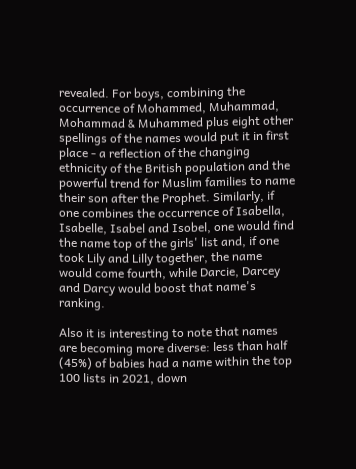revealed. For boys, combining the occurrence of Mohammed, Muhammad, Mohammad & Muhammed plus eight other spellings of the names would put it in first place - a reflection of the changing ethnicity of the British population and the powerful trend for Muslim families to name their son after the Prophet. Similarly, if one combines the occurrence of Isabella, Isabelle, Isabel and Isobel, one would find the name top of the girls' list and, if one took Lily and Lilly together, the name would come fourth, while Darcie, Darcey and Darcy would boost that name's ranking.

Also it is interesting to note that names are becoming more diverse: less than half (45%) of babies had a name within the top 100 lists in 2021, down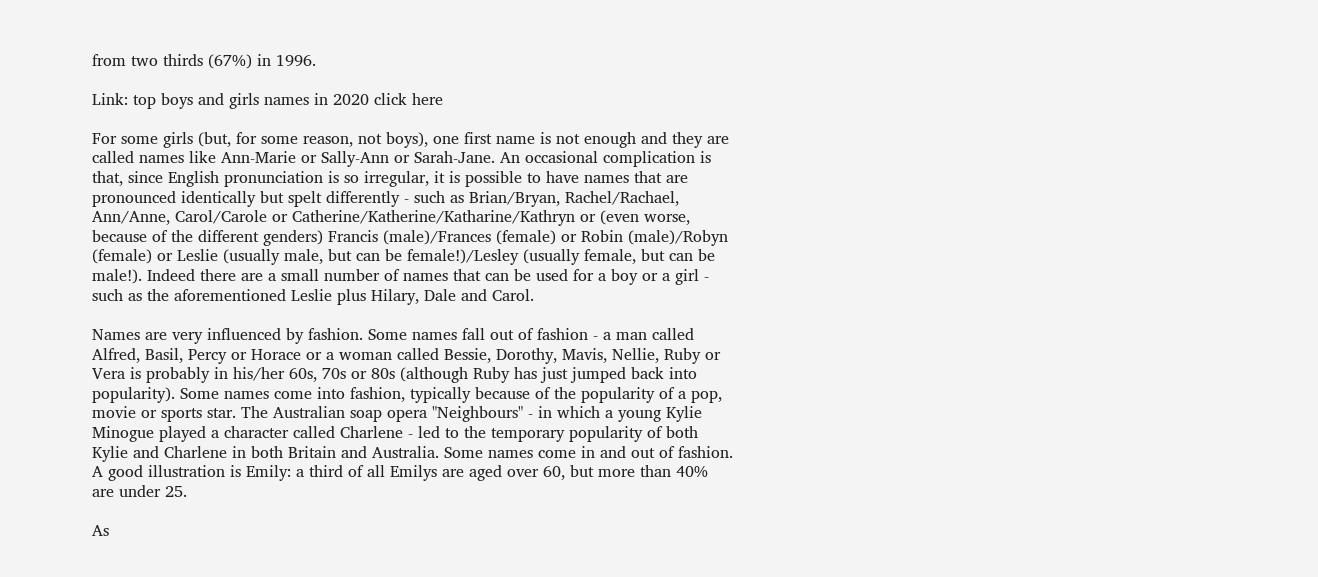from two thirds (67%) in 1996.

Link: top boys and girls names in 2020 click here

For some girls (but, for some reason, not boys), one first name is not enough and they are called names like Ann-Marie or Sally-Ann or Sarah-Jane. An occasional complication is that, since English pronunciation is so irregular, it is possible to have names that are pronounced identically but spelt differently - such as Brian/Bryan, Rachel/Rachael, Ann/Anne, Carol/Carole or Catherine/Katherine/Katharine/Kathryn or (even worse, because of the different genders) Francis (male)/Frances (female) or Robin (male)/Robyn (female) or Leslie (usually male, but can be female!)/Lesley (usually female, but can be male!). Indeed there are a small number of names that can be used for a boy or a girl - such as the aforementioned Leslie plus Hilary, Dale and Carol.

Names are very influenced by fashion. Some names fall out of fashion - a man called Alfred, Basil, Percy or Horace or a woman called Bessie, Dorothy, Mavis, Nellie, Ruby or Vera is probably in his/her 60s, 70s or 80s (although Ruby has just jumped back into popularity). Some names come into fashion, typically because of the popularity of a pop, movie or sports star. The Australian soap opera "Neighbours" - in which a young Kylie Minogue played a character called Charlene - led to the temporary popularity of both Kylie and Charlene in both Britain and Australia. Some names come in and out of fashion. A good illustration is Emily: a third of all Emilys are aged over 60, but more than 40% are under 25.

As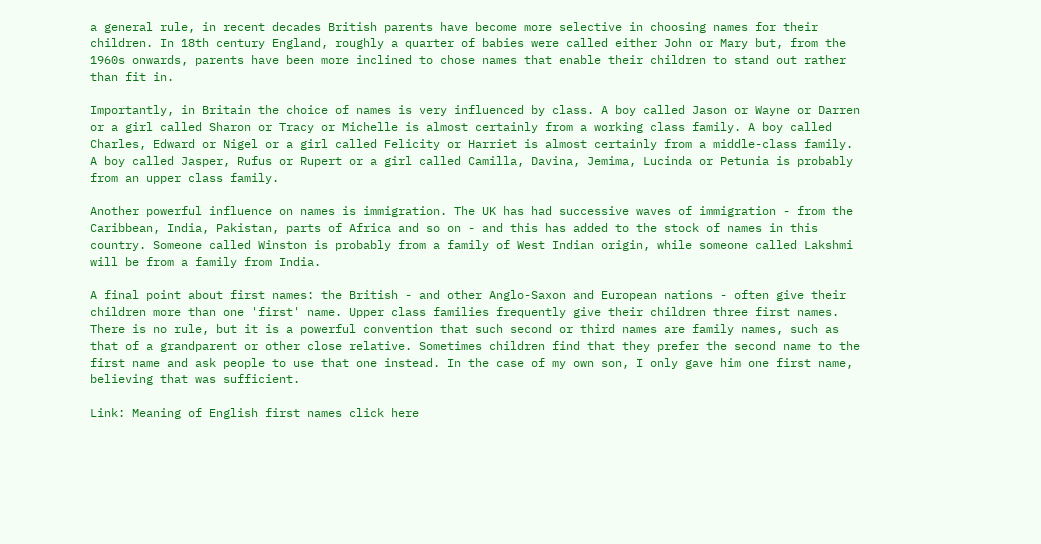a general rule, in recent decades British parents have become more selective in choosing names for their children. In 18th century England, roughly a quarter of babies were called either John or Mary but, from the 1960s onwards, parents have been more inclined to chose names that enable their children to stand out rather than fit in.

Importantly, in Britain the choice of names is very influenced by class. A boy called Jason or Wayne or Darren or a girl called Sharon or Tracy or Michelle is almost certainly from a working class family. A boy called Charles, Edward or Nigel or a girl called Felicity or Harriet is almost certainly from a middle-class family. A boy called Jasper, Rufus or Rupert or a girl called Camilla, Davina, Jemima, Lucinda or Petunia is probably from an upper class family.

Another powerful influence on names is immigration. The UK has had successive waves of immigration - from the Caribbean, India, Pakistan, parts of Africa and so on - and this has added to the stock of names in this country. Someone called Winston is probably from a family of West Indian origin, while someone called Lakshmi will be from a family from India.

A final point about first names: the British - and other Anglo-Saxon and European nations - often give their children more than one 'first' name. Upper class families frequently give their children three first names. There is no rule, but it is a powerful convention that such second or third names are family names, such as that of a grandparent or other close relative. Sometimes children find that they prefer the second name to the first name and ask people to use that one instead. In the case of my own son, I only gave him one first name, believing that was sufficient.

Link: Meaning of English first names click here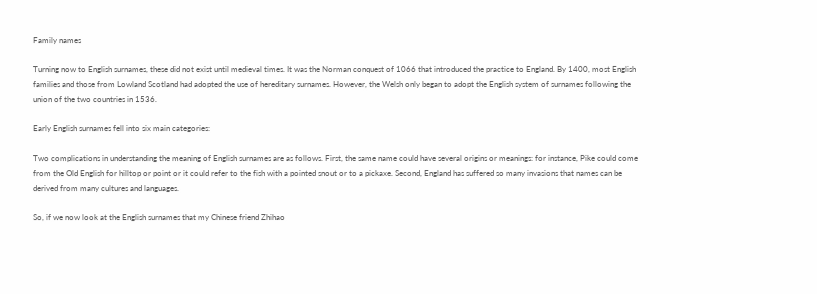Family names

Turning now to English surnames, these did not exist until medieval times. It was the Norman conquest of 1066 that introduced the practice to England. By 1400, most English families and those from Lowland Scotland had adopted the use of hereditary surnames. However, the Welsh only began to adopt the English system of surnames following the union of the two countries in 1536.

Early English surnames fell into six main categories:

Two complications in understanding the meaning of English surnames are as follows. First, the same name could have several origins or meanings: for instance, Pike could come from the Old English for hilltop or point or it could refer to the fish with a pointed snout or to a pickaxe. Second, England has suffered so many invasions that names can be derived from many cultures and languages.

So, if we now look at the English surnames that my Chinese friend Zhihao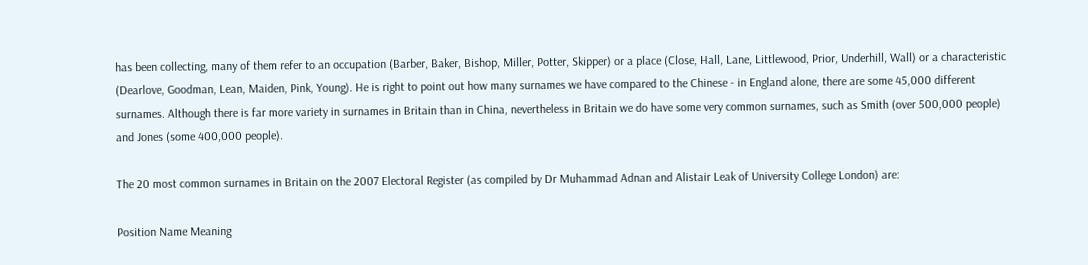has been collecting, many of them refer to an occupation (Barber, Baker, Bishop, Miller, Potter, Skipper) or a place (Close, Hall, Lane, Littlewood, Prior, Underhill, Wall) or a characteristic (Dearlove, Goodman, Lean, Maiden, Pink, Young). He is right to point out how many surnames we have compared to the Chinese - in England alone, there are some 45,000 different surnames. Although there is far more variety in surnames in Britain than in China, nevertheless in Britain we do have some very common surnames, such as Smith (over 500,000 people) and Jones (some 400,000 people).

The 20 most common surnames in Britain on the 2007 Electoral Register (as compiled by Dr Muhammad Adnan and Alistair Leak of University College London) are:

Position Name Meaning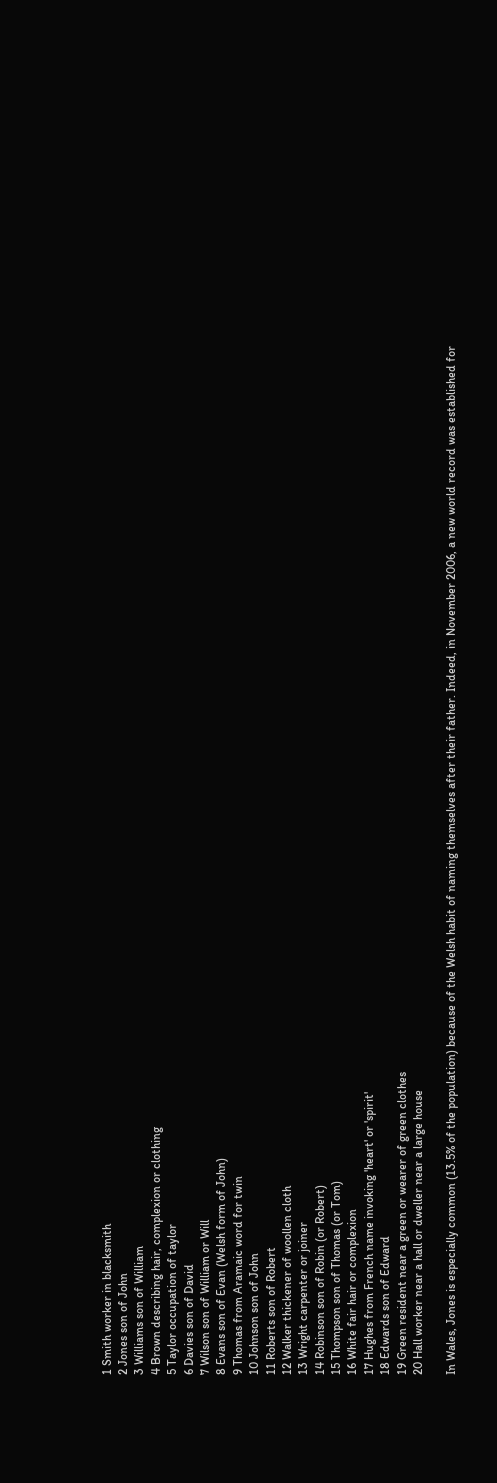1 Smith worker in blacksmith
2 Jones son of John
3 Williams son of William
4 Brown describing hair, complexion or clothing
5 Taylor occupation of taylor
6 Davies son of David
7 Wilson son of William or Will
8 Evans son of Evan (Welsh form of John)
9 Thomas from Aramaic word for twin
10 Johnson son of John
11 Roberts son of Robert
12 Walker thickener of woollen cloth
13 Wright carpenter or joiner
14 Robinson son of Robin (or Robert)
15 Thompson son of Thomas (or Tom)
16 White fair hair or complexion
17 Hughes from French name invoking 'heart' or 'spirit'
18 Edwards son of Edward
19 Green resident near a green or wearer of green clothes
20 Hall worker near a hall or dweller near a large house

In Wales, Jones is especially common (13.5% of the population) because of the Welsh habit of naming themselves after their father. Indeed, in November 2006, a new world record was established for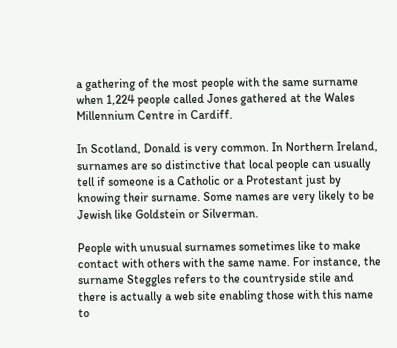a gathering of the most people with the same surname when 1,224 people called Jones gathered at the Wales Millennium Centre in Cardiff.

In Scotland, Donald is very common. In Northern Ireland, surnames are so distinctive that local people can usually tell if someone is a Catholic or a Protestant just by knowing their surname. Some names are very likely to be Jewish like Goldstein or Silverman.

People with unusual surnames sometimes like to make contact with others with the same name. For instance, the surname Steggles refers to the countryside stile and there is actually a web site enabling those with this name to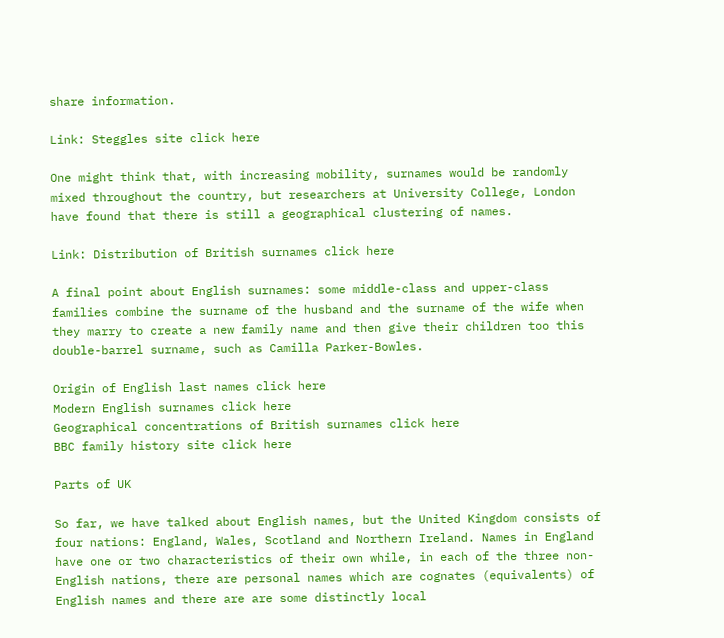share information.

Link: Steggles site click here

One might think that, with increasing mobility, surnames would be randomly mixed throughout the country, but researchers at University College, London have found that there is still a geographical clustering of names.

Link: Distribution of British surnames click here

A final point about English surnames: some middle-class and upper-class families combine the surname of the husband and the surname of the wife when they marry to create a new family name and then give their children too this double-barrel surname, such as Camilla Parker-Bowles.

Origin of English last names click here
Modern English surnames click here
Geographical concentrations of British surnames click here
BBC family history site click here

Parts of UK

So far, we have talked about English names, but the United Kingdom consists of four nations: England, Wales, Scotland and Northern Ireland. Names in England have one or two characteristics of their own while, in each of the three non-English nations, there are personal names which are cognates (equivalents) of English names and there are are some distinctly local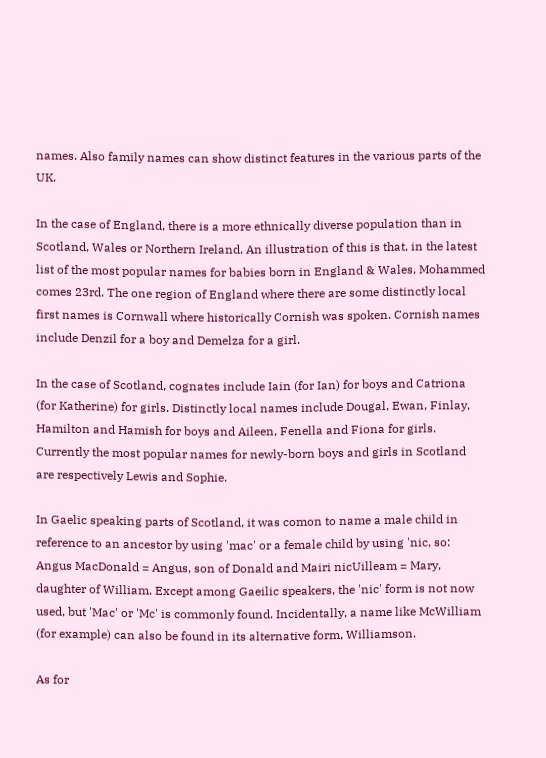names. Also family names can show distinct features in the various parts of the UK.

In the case of England, there is a more ethnically diverse population than in Scotland, Wales or Northern Ireland. An illustration of this is that, in the latest list of the most popular names for babies born in England & Wales, Mohammed comes 23rd. The one region of England where there are some distinctly local first names is Cornwall where historically Cornish was spoken. Cornish names include Denzil for a boy and Demelza for a girl.

In the case of Scotland, cognates include Iain (for Ian) for boys and Catriona (for Katherine) for girls. Distinctly local names include Dougal, Ewan, Finlay, Hamilton and Hamish for boys and Aileen, Fenella and Fiona for girls. Currently the most popular names for newly-born boys and girls in Scotland are respectively Lewis and Sophie.

In Gaelic speaking parts of Scotland, it was comon to name a male child in reference to an ancestor by using 'mac' or a female child by using 'nic, so: Angus MacDonald = Angus, son of Donald and Mairi nicUilleam = Mary, daughter of William. Except among Gaeilic speakers, the 'nic' form is not now used, but 'Mac' or 'Mc' is commonly found. Incidentally, a name like McWilliam (for example) can also be found in its alternative form, Williamson.

As for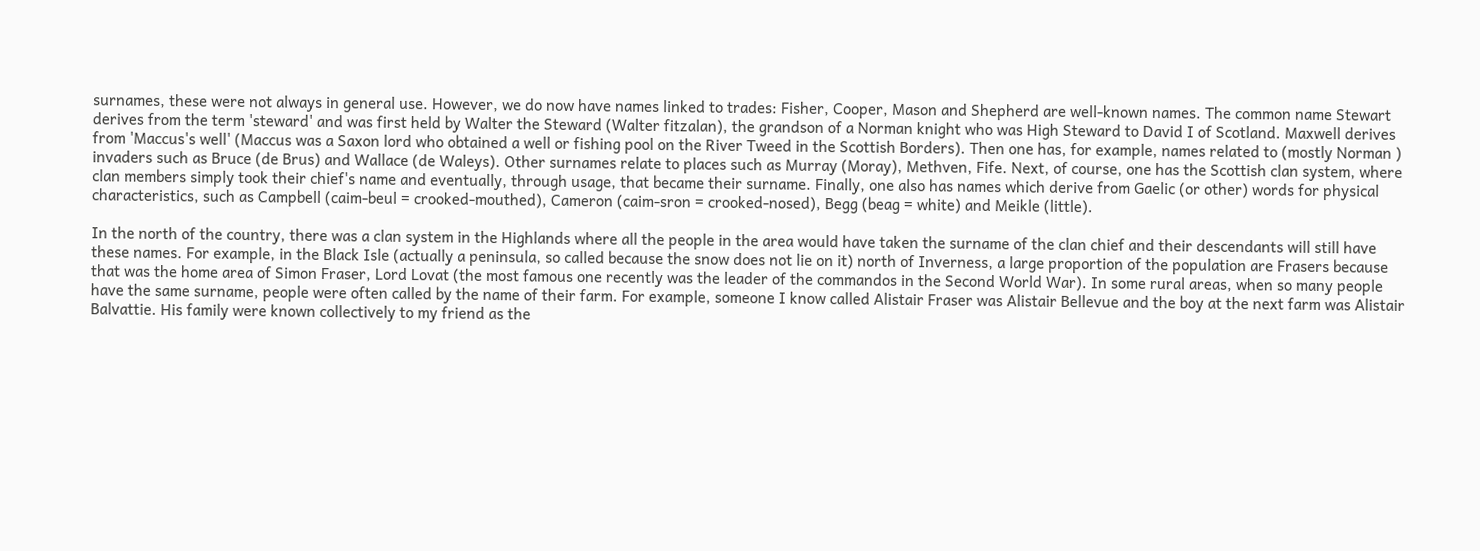surnames, these were not always in general use. However, we do now have names linked to trades: Fisher, Cooper, Mason and Shepherd are well-known names. The common name Stewart derives from the term 'steward' and was first held by Walter the Steward (Walter fitzalan), the grandson of a Norman knight who was High Steward to David I of Scotland. Maxwell derives from 'Maccus's well' (Maccus was a Saxon lord who obtained a well or fishing pool on the River Tweed in the Scottish Borders). Then one has, for example, names related to (mostly Norman ) invaders such as Bruce (de Brus) and Wallace (de Waleys). Other surnames relate to places such as Murray (Moray), Methven, Fife. Next, of course, one has the Scottish clan system, where clan members simply took their chief's name and eventually, through usage, that became their surname. Finally, one also has names which derive from Gaelic (or other) words for physical characteristics, such as Campbell (caim-beul = crooked-mouthed), Cameron (caim-sron = crooked-nosed), Begg (beag = white) and Meikle (little).

In the north of the country, there was a clan system in the Highlands where all the people in the area would have taken the surname of the clan chief and their descendants will still have these names. For example, in the Black Isle (actually a peninsula, so called because the snow does not lie on it) north of Inverness, a large proportion of the population are Frasers because that was the home area of Simon Fraser, Lord Lovat (the most famous one recently was the leader of the commandos in the Second World War). In some rural areas, when so many people have the same surname, people were often called by the name of their farm. For example, someone I know called Alistair Fraser was Alistair Bellevue and the boy at the next farm was Alistair Balvattie. His family were known collectively to my friend as the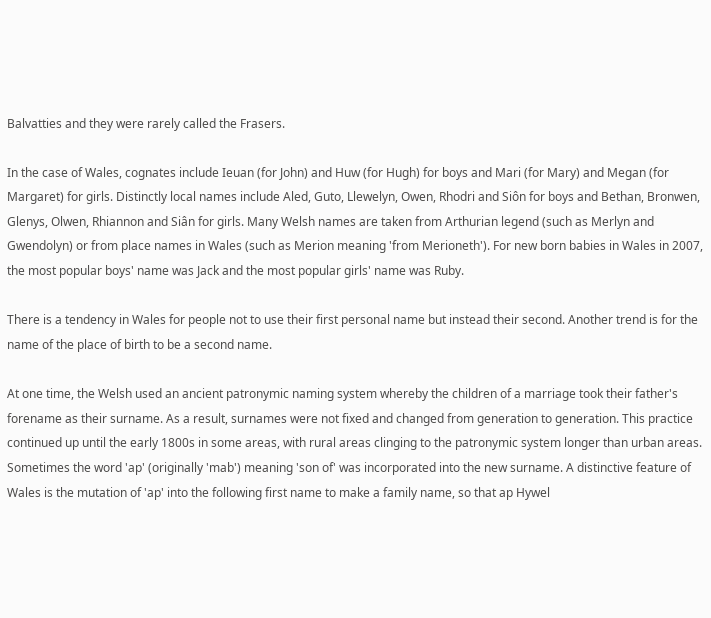Balvatties and they were rarely called the Frasers.

In the case of Wales, cognates include Ieuan (for John) and Huw (for Hugh) for boys and Mari (for Mary) and Megan (for Margaret) for girls. Distinctly local names include Aled, Guto, Llewelyn, Owen, Rhodri and Siôn for boys and Bethan, Bronwen, Glenys, Olwen, Rhiannon and Siân for girls. Many Welsh names are taken from Arthurian legend (such as Merlyn and Gwendolyn) or from place names in Wales (such as Merion meaning 'from Merioneth'). For new born babies in Wales in 2007, the most popular boys' name was Jack and the most popular girls' name was Ruby.

There is a tendency in Wales for people not to use their first personal name but instead their second. Another trend is for the name of the place of birth to be a second name.

At one time, the Welsh used an ancient patronymic naming system whereby the children of a marriage took their father's forename as their surname. As a result, surnames were not fixed and changed from generation to generation. This practice continued up until the early 1800s in some areas, with rural areas clinging to the patronymic system longer than urban areas. Sometimes the word 'ap' (originally 'mab') meaning 'son of' was incorporated into the new surname. A distinctive feature of Wales is the mutation of 'ap' into the following first name to make a family name, so that ap Hywel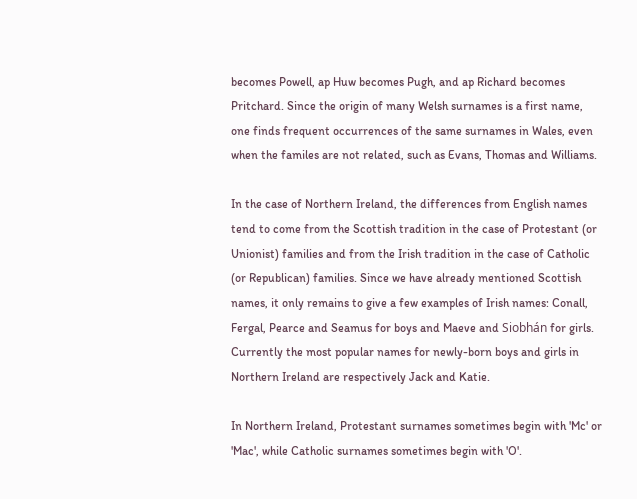becomes Powell, ap Huw becomes Pugh, and ap Richard becomes Pritchard. Since the origin of many Welsh surnames is a first name, one finds frequent occurrences of the same surnames in Wales, even when the familes are not related, such as Evans, Thomas and Williams.

In the case of Northern Ireland, the differences from English names tend to come from the Scottish tradition in the case of Protestant (or Unionist) families and from the Irish tradition in the case of Catholic (or Republican) families. Since we have already mentioned Scottish names, it only remains to give a few examples of Irish names: Conall, Fergal, Pearce and Seamus for boys and Maeve and Siobhán for girls. Currently the most popular names for newly-born boys and girls in Northern Ireland are respectively Jack and Katie.

In Northern Ireland, Protestant surnames sometimes begin with 'Mc' or 'Mac', while Catholic surnames sometimes begin with 'O'.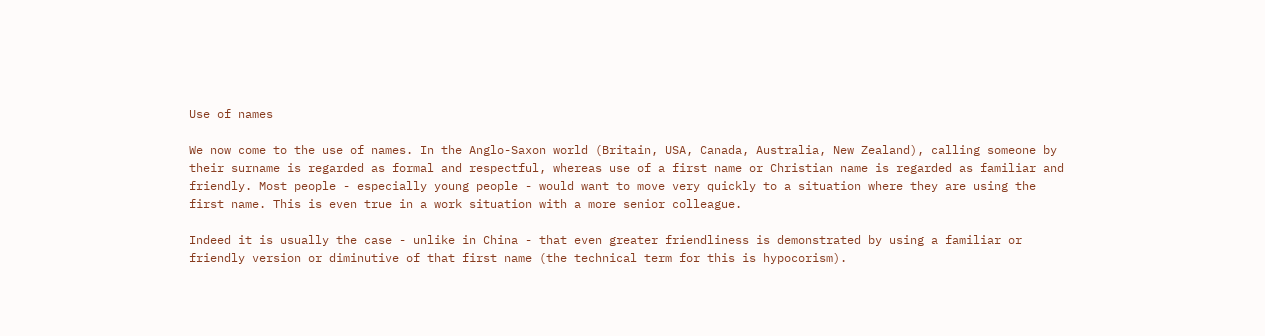Use of names

We now come to the use of names. In the Anglo-Saxon world (Britain, USA, Canada, Australia, New Zealand), calling someone by their surname is regarded as formal and respectful, whereas use of a first name or Christian name is regarded as familiar and friendly. Most people - especially young people - would want to move very quickly to a situation where they are using the first name. This is even true in a work situation with a more senior colleague.

Indeed it is usually the case - unlike in China - that even greater friendliness is demonstrated by using a familiar or friendly version or diminutive of that first name (the technical term for this is hypocorism).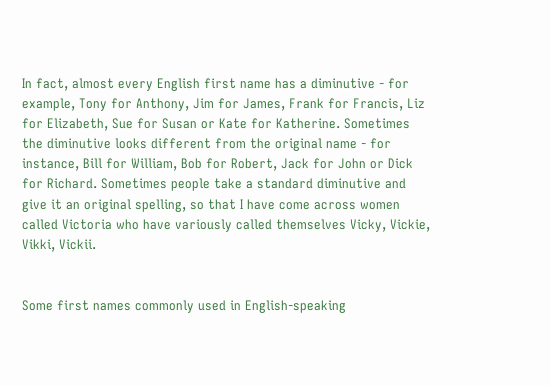In fact, almost every English first name has a diminutive - for example, Tony for Anthony, Jim for James, Frank for Francis, Liz for Elizabeth, Sue for Susan or Kate for Katherine. Sometimes the diminutive looks different from the original name - for instance, Bill for William, Bob for Robert, Jack for John or Dick for Richard. Sometimes people take a standard diminutive and give it an original spelling, so that I have come across women called Victoria who have variously called themselves Vicky, Vickie, Vikki, Vickii.


Some first names commonly used in English-speaking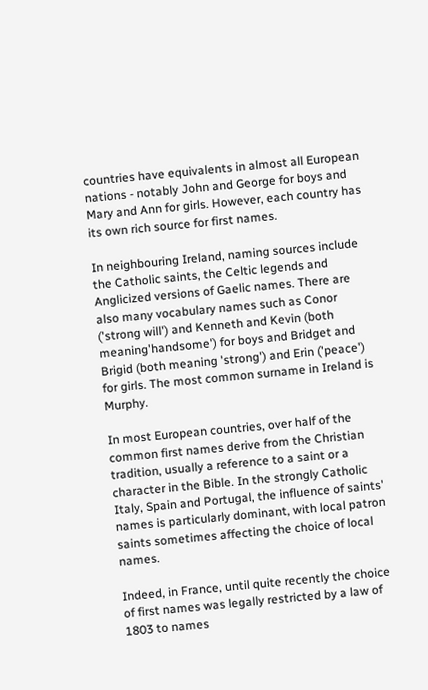countries have equivalents in almost all European nations - notably John and George for boys and Mary and Ann for girls. However, each country has its own rich source for first names.

In neighbouring Ireland, naming sources include the Catholic saints, the Celtic legends and Anglicized versions of Gaelic names. There are also many vocabulary names such as Conor ('strong will') and Kenneth and Kevin (both meaning'handsome') for boys and Bridget and Brigid (both meaning 'strong') and Erin ('peace') for girls. The most common surname in Ireland is Murphy.

In most European countries, over half of the common first names derive from the Christian tradition, usually a reference to a saint or a character in the Bible. In the strongly Catholic Italy, Spain and Portugal, the influence of saints' names is particularly dominant, with local patron saints sometimes affecting the choice of local names.

Indeed, in France, until quite recently the choice of first names was legally restricted by a law of 1803 to names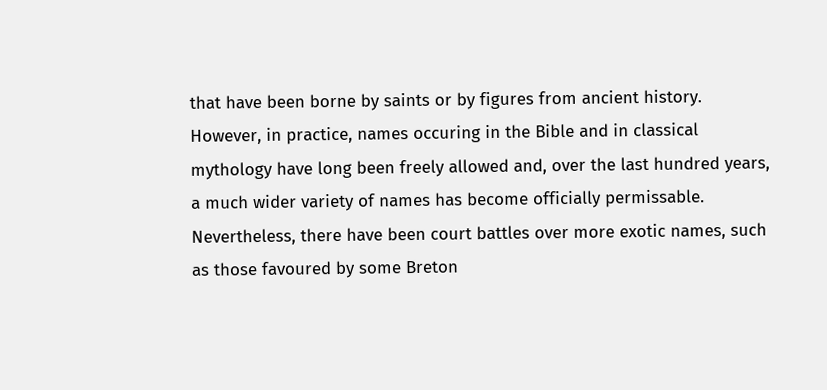that have been borne by saints or by figures from ancient history. However, in practice, names occuring in the Bible and in classical mythology have long been freely allowed and, over the last hundred years, a much wider variety of names has become officially permissable. Nevertheless, there have been court battles over more exotic names, such as those favoured by some Breton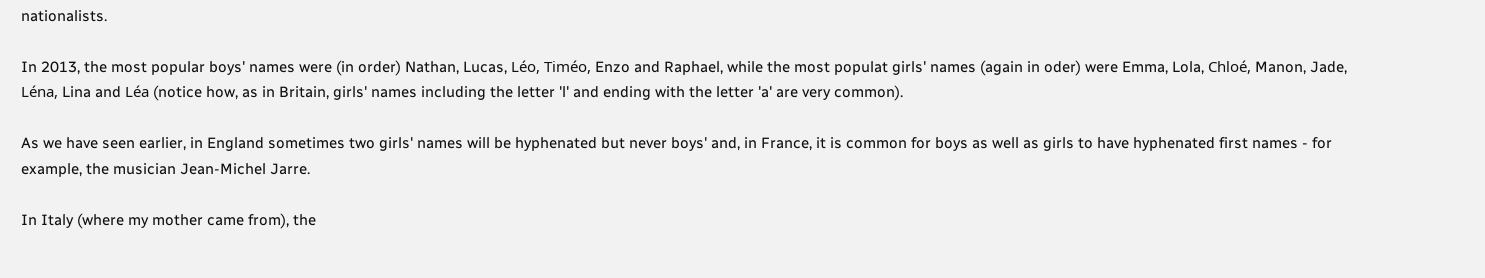nationalists.

In 2013, the most popular boys' names were (in order) Nathan, Lucas, Léo, Timéo, Enzo and Raphael, while the most populat girls' names (again in oder) were Emma, Lola, Chloé, Manon, Jade, Léna, Lina and Léa (notice how, as in Britain, girls' names including the letter 'l' and ending with the letter 'a' are very common).

As we have seen earlier, in England sometimes two girls' names will be hyphenated but never boys' and, in France, it is common for boys as well as girls to have hyphenated first names - for example, the musician Jean-Michel Jarre.

In Italy (where my mother came from), the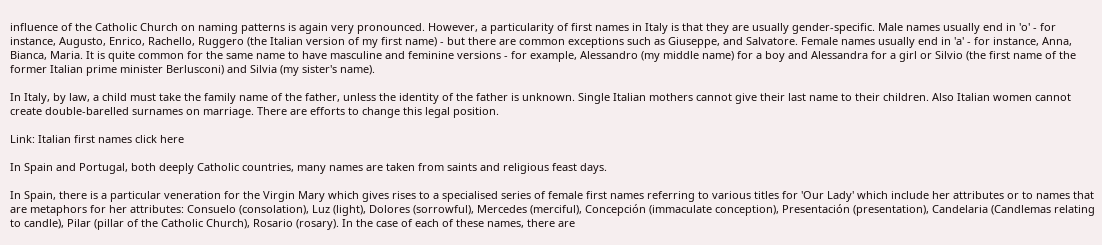influence of the Catholic Church on naming patterns is again very pronounced. However, a particularity of first names in Italy is that they are usually gender-specific. Male names usually end in 'o' - for instance, Augusto, Enrico, Rachello, Ruggero (the Italian version of my first name) - but there are common exceptions such as Giuseppe, and Salvatore. Female names usually end in 'a' - for instance, Anna, Bianca, Maria. It is quite common for the same name to have masculine and feminine versions - for example, Alessandro (my middle name) for a boy and Alessandra for a girl or Silvio (the first name of the former Italian prime minister Berlusconi) and Silvia (my sister's name).

In Italy, by law, a child must take the family name of the father, unless the identity of the father is unknown. Single Italian mothers cannot give their last name to their children. Also Italian women cannot create double-barelled surnames on marriage. There are efforts to change this legal position.

Link: Italian first names click here

In Spain and Portugal, both deeply Catholic countries, many names are taken from saints and religious feast days.

In Spain, there is a particular veneration for the Virgin Mary which gives rises to a specialised series of female first names referring to various titles for 'Our Lady' which include her attributes or to names that are metaphors for her attributes: Consuelo (consolation), Luz (light), Dolores (sorrowful), Mercedes (merciful), Concepción (immaculate conception), Presentación (presentation), Candelaria (Candlemas relating to candle), Pilar (pillar of the Catholic Church), Rosario (rosary). In the case of each of these names, there are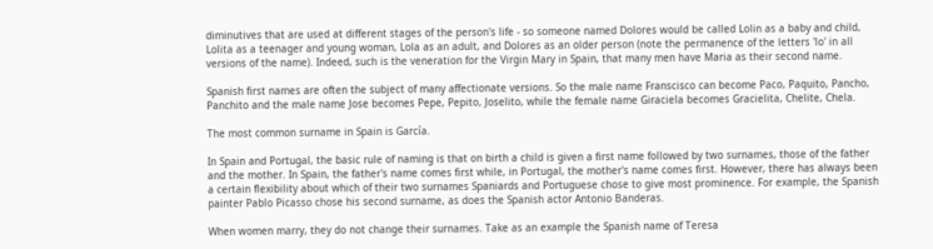diminutives that are used at different stages of the person's life - so someone named Dolores would be called Lolin as a baby and child, Lolita as a teenager and young woman, Lola as an adult, and Dolores as an older person (note the permanence of the letters 'lo' in all versions of the name). Indeed, such is the veneration for the Virgin Mary in Spain, that many men have Maria as their second name.

Spanish first names are often the subject of many affectionate versions. So the male name Franscisco can become Paco, Paquito, Pancho, Panchito and the male name Jose becomes Pepe, Pepito, Joselito, while the female name Giraciela becomes Gracielita, Chelite, Chela.

The most common surname in Spain is García.

In Spain and Portugal, the basic rule of naming is that on birth a child is given a first name followed by two surnames, those of the father and the mother. In Spain, the father's name comes first while, in Portugal, the mother's name comes first. However, there has always been a certain flexibility about which of their two surnames Spaniards and Portuguese chose to give most prominence. For example, the Spanish painter Pablo Picasso chose his second surname, as does the Spanish actor Antonio Banderas.

When women marry, they do not change their surnames. Take as an example the Spanish name of Teresa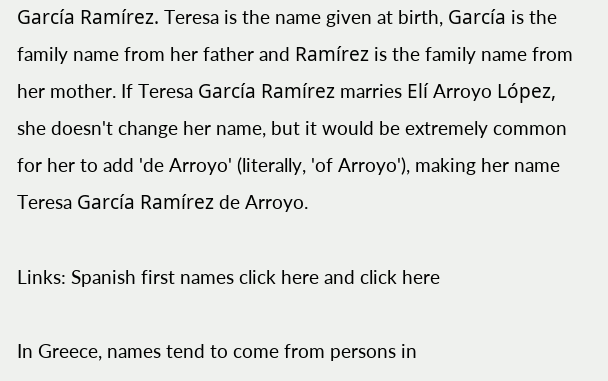García Ramírez. Teresa is the name given at birth, García is the family name from her father and Ramírez is the family name from her mother. If Teresa García Ramírez marries Elí Arroyo López, she doesn't change her name, but it would be extremely common for her to add 'de Arroyo' (literally, 'of Arroyo'), making her name Teresa García Ramírez de Arroyo.

Links: Spanish first names click here and click here

In Greece, names tend to come from persons in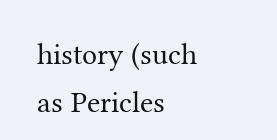history (such as Pericles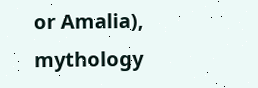or Amalia), mythology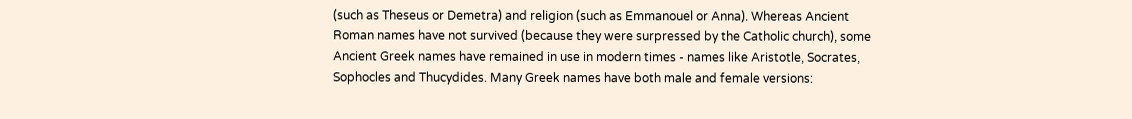(such as Theseus or Demetra) and religion (such as Emmanouel or Anna). Whereas Ancient Roman names have not survived (because they were surpressed by the Catholic church), some Ancient Greek names have remained in use in modern times - names like Aristotle, Socrates, Sophocles and Thucydides. Many Greek names have both male and female versions: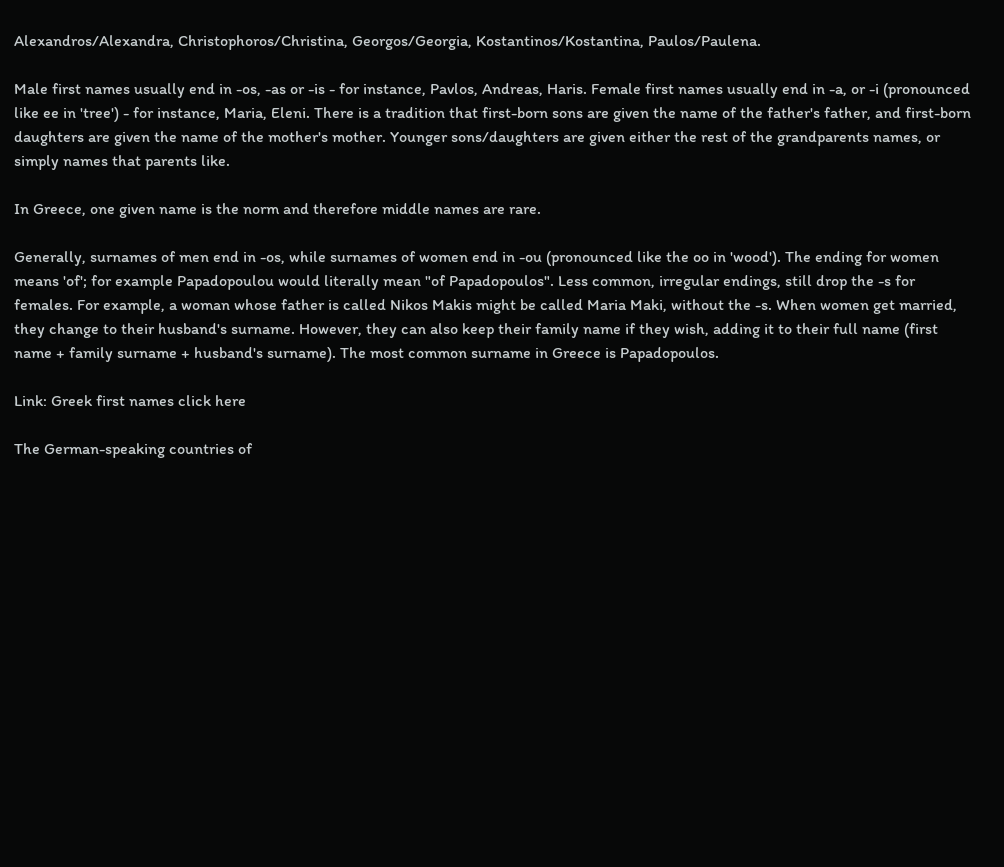Alexandros/Alexandra, Christophoros/Christina, Georgos/Georgia, Kostantinos/Kostantina, Paulos/Paulena.

Male first names usually end in -os, -as or -is - for instance, Pavlos, Andreas, Haris. Female first names usually end in -a, or -i (pronounced like ee in 'tree') - for instance, Maria, Eleni. There is a tradition that first-born sons are given the name of the father's father, and first-born daughters are given the name of the mother's mother. Younger sons/daughters are given either the rest of the grandparents names, or simply names that parents like.

In Greece, one given name is the norm and therefore middle names are rare.

Generally, surnames of men end in -os, while surnames of women end in -ou (pronounced like the oo in 'wood'). The ending for women means 'of'; for example Papadopoulou would literally mean "of Papadopoulos". Less common, irregular endings, still drop the -s for females. For example, a woman whose father is called Nikos Makis might be called Maria Maki, without the -s. When women get married, they change to their husband's surname. However, they can also keep their family name if they wish, adding it to their full name (first name + family surname + husband's surname). The most common surname in Greece is Papadopoulos.

Link: Greek first names click here

The German-speaking countries of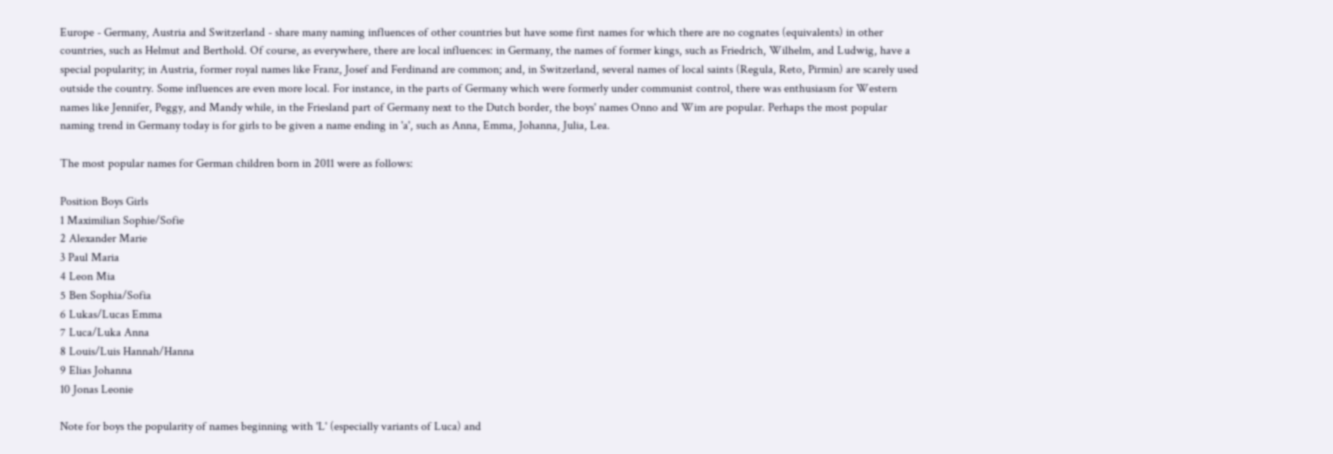Europe - Germany, Austria and Switzerland - share many naming influences of other countries but have some first names for which there are no cognates (equivalents) in other countries, such as Helmut and Berthold. Of course, as everywhere, there are local influences: in Germany, the names of former kings, such as Friedrich, Wilhelm, and Ludwig, have a special popularity; in Austria, former royal names like Franz, Josef and Ferdinand are common; and, in Switzerland, several names of local saints (Regula, Reto, Pirmin) are scarely used outside the country. Some influences are even more local. For instance, in the parts of Germany which were formerly under communist control, there was enthusiasm for Western names like Jennifer, Peggy, and Mandy while, in the Friesland part of Germany next to the Dutch border, the boys' names Onno and Wim are popular. Perhaps the most popular naming trend in Germany today is for girls to be given a name ending in 'a', such as Anna, Emma, Johanna, Julia, Lea.

The most popular names for German children born in 2011 were as follows:

Position Boys Girls
1 Maximilian Sophie/Sofie
2 Alexander Marie
3 Paul Maria
4 Leon Mia
5 Ben Sophia/Sofia
6 Lukas/Lucas Emma
7 Luca/Luka Anna
8 Louis/Luis Hannah/Hanna
9 Elias Johanna
10 Jonas Leonie

Note for boys the popularity of names beginning with 'L' (especially variants of Luca) and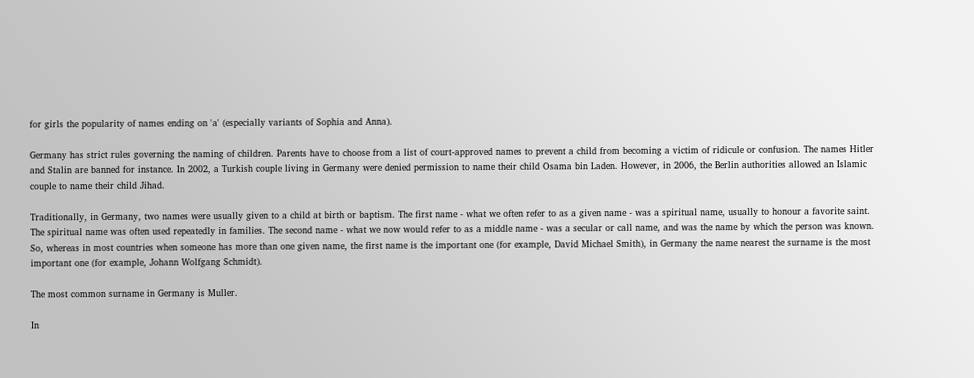for girls the popularity of names ending on 'a' (especially variants of Sophia and Anna).

Germany has strict rules governing the naming of children. Parents have to choose from a list of court-approved names to prevent a child from becoming a victim of ridicule or confusion. The names Hitler and Stalin are banned for instance. In 2002, a Turkish couple living in Germany were denied permission to name their child Osama bin Laden. However, in 2006, the Berlin authorities allowed an Islamic couple to name their child Jihad.

Traditionally, in Germany, two names were usually given to a child at birth or baptism. The first name - what we often refer to as a given name - was a spiritual name, usually to honour a favorite saint. The spiritual name was often used repeatedly in families. The second name - what we now would refer to as a middle name - was a secular or call name, and was the name by which the person was known. So, whereas in most countries when someone has more than one given name, the first name is the important one (for example, David Michael Smith), in Germany the name nearest the surname is the most important one (for example, Johann Wolfgang Schmidt).

The most common surname in Germany is Muller.

In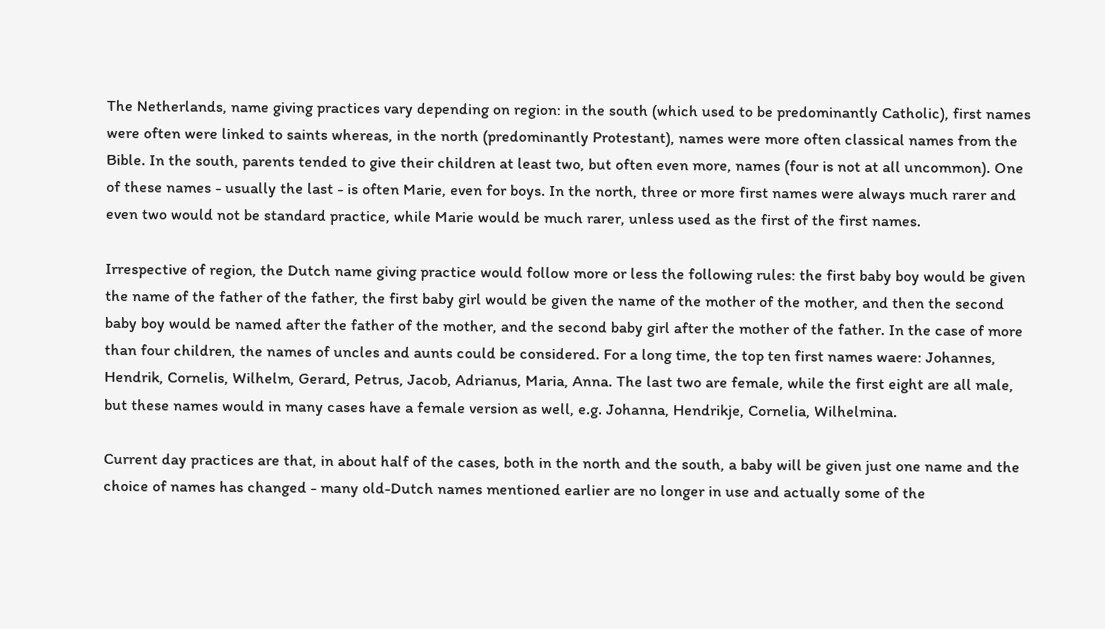The Netherlands, name giving practices vary depending on region: in the south (which used to be predominantly Catholic), first names were often were linked to saints whereas, in the north (predominantly Protestant), names were more often classical names from the Bible. In the south, parents tended to give their children at least two, but often even more, names (four is not at all uncommon). One of these names - usually the last - is often Marie, even for boys. In the north, three or more first names were always much rarer and even two would not be standard practice, while Marie would be much rarer, unless used as the first of the first names.

Irrespective of region, the Dutch name giving practice would follow more or less the following rules: the first baby boy would be given the name of the father of the father, the first baby girl would be given the name of the mother of the mother, and then the second baby boy would be named after the father of the mother, and the second baby girl after the mother of the father. In the case of more than four children, the names of uncles and aunts could be considered. For a long time, the top ten first names waere: Johannes, Hendrik, Cornelis, Wilhelm, Gerard, Petrus, Jacob, Adrianus, Maria, Anna. The last two are female, while the first eight are all male, but these names would in many cases have a female version as well, e.g. Johanna, Hendrikje, Cornelia, Wilhelmina.

Current day practices are that, in about half of the cases, both in the north and the south, a baby will be given just one name and the choice of names has changed - many old-Dutch names mentioned earlier are no longer in use and actually some of the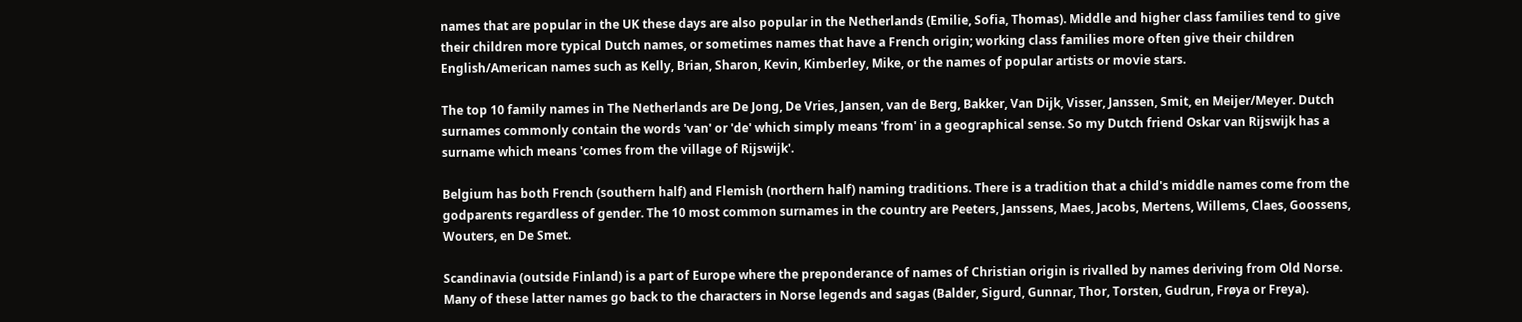names that are popular in the UK these days are also popular in the Netherlands (Emilie, Sofia, Thomas). Middle and higher class families tend to give their children more typical Dutch names, or sometimes names that have a French origin; working class families more often give their children English/American names such as Kelly, Brian, Sharon, Kevin, Kimberley, Mike, or the names of popular artists or movie stars.

The top 10 family names in The Netherlands are De Jong, De Vries, Jansen, van de Berg, Bakker, Van Dijk, Visser, Janssen, Smit, en Meijer/Meyer. Dutch surnames commonly contain the words 'van' or 'de' which simply means 'from' in a geographical sense. So my Dutch friend Oskar van Rijswijk has a surname which means 'comes from the village of Rijswijk'.

Belgium has both French (southern half) and Flemish (northern half) naming traditions. There is a tradition that a child's middle names come from the godparents regardless of gender. The 10 most common surnames in the country are Peeters, Janssens, Maes, Jacobs, Mertens, Willems, Claes, Goossens, Wouters, en De Smet.

Scandinavia (outside Finland) is a part of Europe where the preponderance of names of Christian origin is rivalled by names deriving from Old Norse. Many of these latter names go back to the characters in Norse legends and sagas (Balder, Sigurd, Gunnar, Thor, Torsten, Gudrun, Frøya or Freya).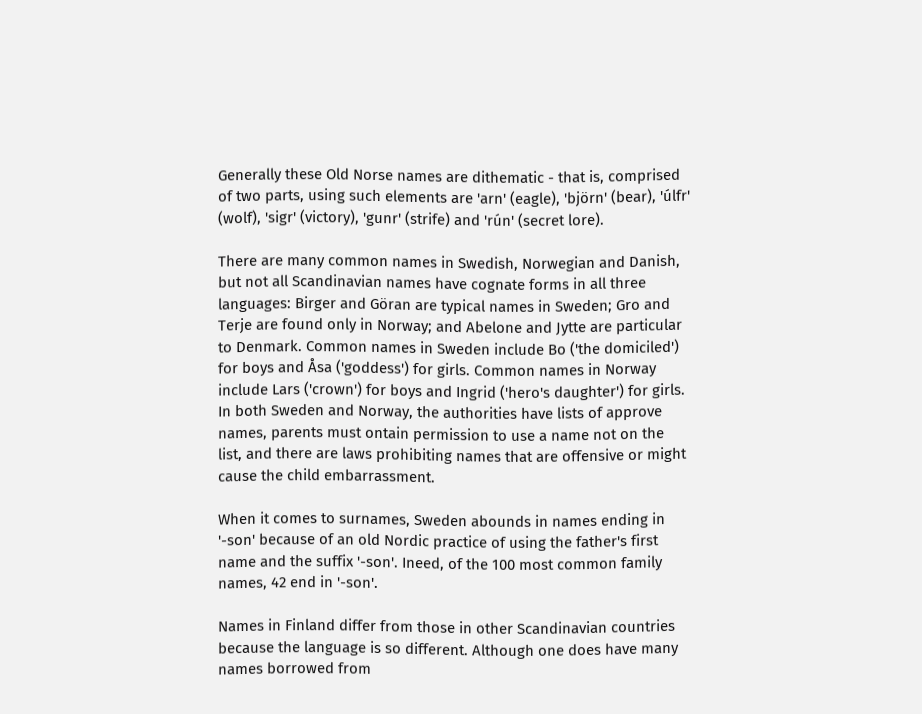Generally these Old Norse names are dithematic - that is, comprised of two parts, using such elements are 'arn' (eagle), 'björn' (bear), 'úlfr' (wolf), 'sigr' (victory), 'gunr' (strife) and 'rún' (secret lore).

There are many common names in Swedish, Norwegian and Danish, but not all Scandinavian names have cognate forms in all three languages: Birger and Göran are typical names in Sweden; Gro and Terje are found only in Norway; and Abelone and Jytte are particular to Denmark. Common names in Sweden include Bo ('the domiciled') for boys and Åsa ('goddess') for girls. Common names in Norway include Lars ('crown') for boys and Ingrid ('hero's daughter') for girls. In both Sweden and Norway, the authorities have lists of approve names, parents must ontain permission to use a name not on the list, and there are laws prohibiting names that are offensive or might cause the child embarrassment.

When it comes to surnames, Sweden abounds in names ending in '-son' because of an old Nordic practice of using the father's first name and the suffix '-son'. Ineed, of the 100 most common family names, 42 end in '-son'.

Names in Finland differ from those in other Scandinavian countries because the language is so different. Although one does have many names borrowed from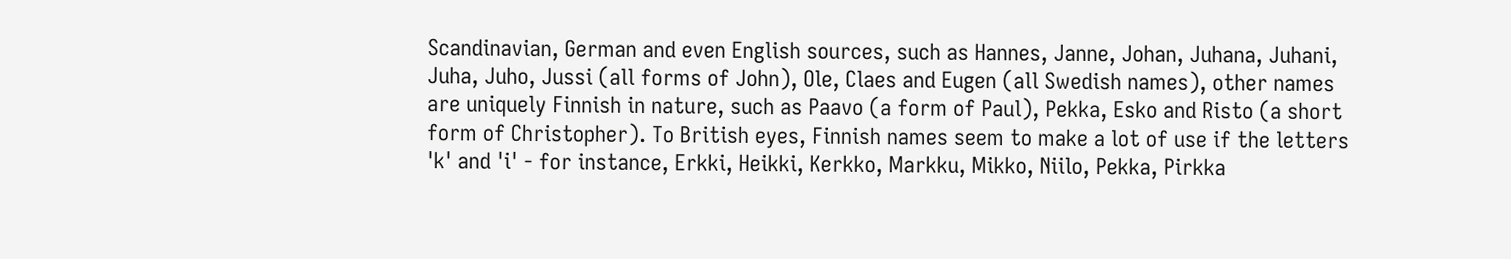Scandinavian, German and even English sources, such as Hannes, Janne, Johan, Juhana, Juhani, Juha, Juho, Jussi (all forms of John), Ole, Claes and Eugen (all Swedish names), other names are uniquely Finnish in nature, such as Paavo (a form of Paul), Pekka, Esko and Risto (a short form of Christopher). To British eyes, Finnish names seem to make a lot of use if the letters 'k' and 'i' - for instance, Erkki, Heikki, Kerkko, Markku, Mikko, Niilo, Pekka, Pirkka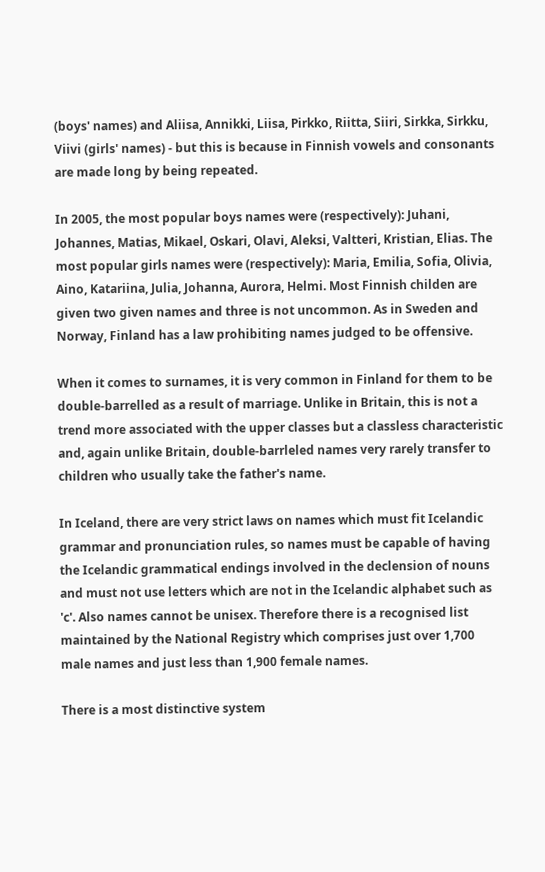(boys' names) and Aliisa, Annikki, Liisa, Pirkko, Riitta, Siiri, Sirkka, Sirkku, Viivi (girls' names) - but this is because in Finnish vowels and consonants are made long by being repeated.

In 2005, the most popular boys names were (respectively): Juhani, Johannes, Matias, Mikael, Oskari, Olavi, Aleksi, Valtteri, Kristian, Elias. The most popular girls names were (respectively): Maria, Emilia, Sofia, Olivia, Aino, Katariina, Julia, Johanna, Aurora, Helmi. Most Finnish childen are given two given names and three is not uncommon. As in Sweden and Norway, Finland has a law prohibiting names judged to be offensive.

When it comes to surnames, it is very common in Finland for them to be double-barrelled as a result of marriage. Unlike in Britain, this is not a trend more associated with the upper classes but a classless characteristic and, again unlike Britain, double-barrleled names very rarely transfer to children who usually take the father's name.

In Iceland, there are very strict laws on names which must fit Icelandic grammar and pronunciation rules, so names must be capable of having the Icelandic grammatical endings involved in the declension of nouns and must not use letters which are not in the Icelandic alphabet such as 'c'. Also names cannot be unisex. Therefore there is a recognised list maintained by the National Registry which comprises just over 1,700 male names and just less than 1,900 female names.

There is a most distinctive system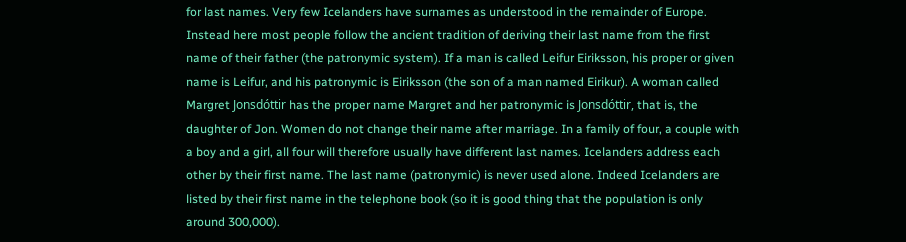for last names. Very few Icelanders have surnames as understood in the remainder of Europe. Instead here most people follow the ancient tradition of deriving their last name from the first name of their father (the patronymic system). If a man is called Leifur Eiriksson, his proper or given name is Leifur, and his patronymic is Eiriksson (the son of a man named Eirikur). A woman called Margret Jonsdóttir has the proper name Margret and her patronymic is Jonsdóttir, that is, the daughter of Jon. Women do not change their name after marriage. In a family of four, a couple with a boy and a girl, all four will therefore usually have different last names. Icelanders address each other by their first name. The last name (patronymic) is never used alone. Indeed Icelanders are listed by their first name in the telephone book (so it is good thing that the population is only around 300,000).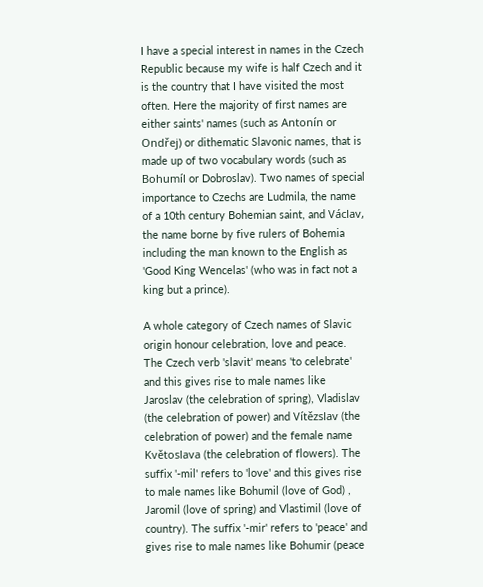I have a special interest in names in the Czech Republic because my wife is half Czech and it is the country that I have visited the most often. Here the majority of first names are either saints' names (such as Antonín or Ondřej) or dithematic Slavonic names, that is made up of two vocabulary words (such as Bohumíl or Dobroslav). Two names of special importance to Czechs are Ludmila, the name of a 10th century Bohemian saint, and Václav, the name borne by five rulers of Bohemia including the man known to the English as 'Good King Wencelas' (who was in fact not a king but a prince).

A whole category of Czech names of Slavic origin honour celebration, love and peace. The Czech verb 'slavit' means 'to celebrate' and this gives rise to male names like Jaroslav (the celebration of spring), Vladislav (the celebration of power) and Vítězslav (the celebration of power) and the female name Květoslava (the celebration of flowers). The suffix '-mil' refers to 'love' and this gives rise to male names like Bohumil (love of God) , Jaromil (love of spring) and Vlastimil (love of country). The suffix '-mir' refers to 'peace' and gives rise to male names like Bohumir (peace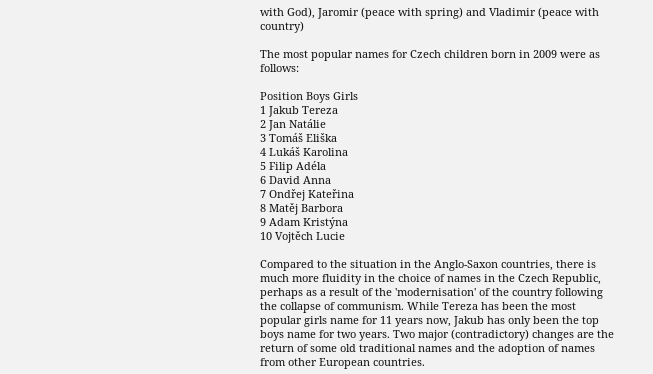with God), Jaromir (peace with spring) and Vladimir (peace with country)

The most popular names for Czech children born in 2009 were as follows:

Position Boys Girls
1 Jakub Tereza
2 Jan Natálie
3 Tomáš Eliška
4 Lukáš Karolina
5 Filip Adéla
6 David Anna
7 Ondřej Kateřina
8 Matěj Barbora
9 Adam Kristýna
10 Vojtěch Lucie

Compared to the situation in the Anglo-Saxon countries, there is much more fluidity in the choice of names in the Czech Republic, perhaps as a result of the 'modernisation' of the country following the collapse of communism. While Tereza has been the most popular girls name for 11 years now, Jakub has only been the top boys name for two years. Two major (contradictory) changes are the return of some old traditional names and the adoption of names from other European countries.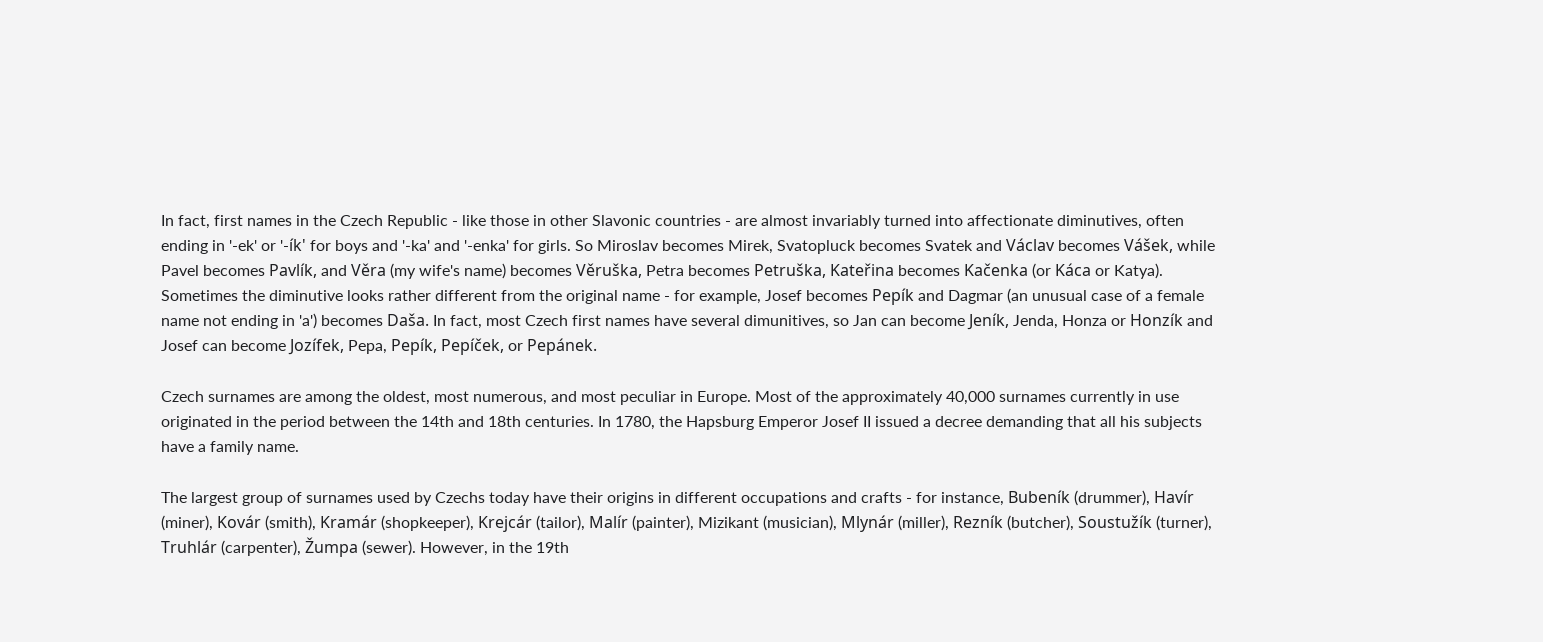In fact, first names in the Czech Republic - like those in other Slavonic countries - are almost invariably turned into affectionate diminutives, often ending in '-ek' or '-ík' for boys and '-ka' and '-enka' for girls. So Miroslav becomes Mirek, Svatopluck becomes Svatek and Václav becomes Vášek, while Pavel becomes Pavlík, and Věra (my wife's name) becomes Věruška, Petra becomes Petruška, Kateřina becomes Kačenka (or Káca or Katya). Sometimes the diminutive looks rather different from the original name - for example, Josef becomes Pepík and Dagmar (an unusual case of a female name not ending in 'a') becomes Daša. In fact, most Czech first names have several dimunitives, so Jan can become Jeník, Jenda, Honza or Honzík and Josef can become Jozífek, Pepa, Pepík, Pepíček, or Pepánek.

Czech surnames are among the oldest, most numerous, and most peculiar in Europe. Most of the approximately 40,000 surnames currently in use originated in the period between the 14th and 18th centuries. In 1780, the Hapsburg Emperor Josef II issued a decree demanding that all his subjects have a family name.

The largest group of surnames used by Czechs today have their origins in different occupations and crafts - for instance, Bubeník (drummer), Havír (miner), Kovár (smith), Kramár (shopkeeper), Krejcár (tailor), Malír (painter), Mizikant (musician), Mlynár (miller), Rezník (butcher), Soustužík (turner), Truhlár (carpenter), Žumpa (sewer). However, in the 19th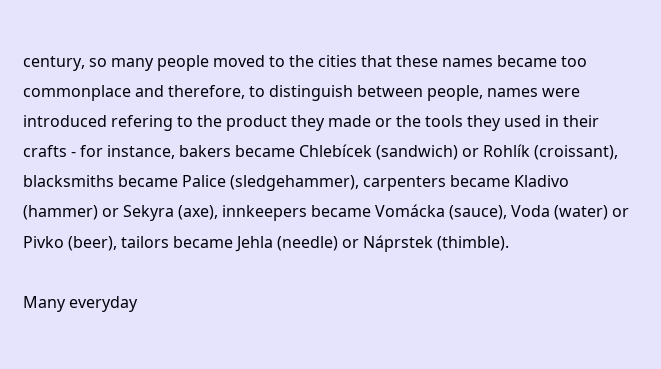century, so many people moved to the cities that these names became too commonplace and therefore, to distinguish between people, names were introduced refering to the product they made or the tools they used in their crafts - for instance, bakers became Chlebícek (sandwich) or Rohlík (croissant), blacksmiths became Palice (sledgehammer), carpenters became Kladivo (hammer) or Sekyra (axe), innkeepers became Vomácka (sauce), Voda (water) or Pivko (beer), tailors became Jehla (needle) or Náprstek (thimble).

Many everyday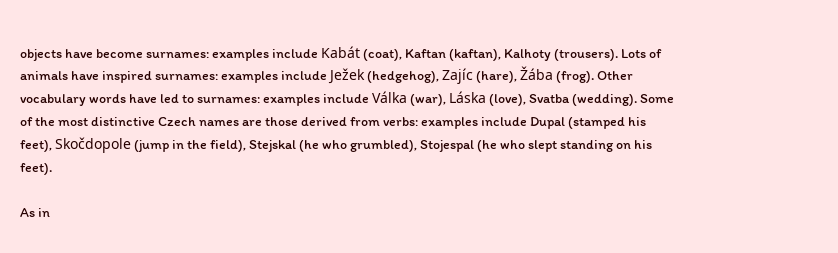objects have become surnames: examples include Kabát (coat), Kaftan (kaftan), Kalhoty (trousers). Lots of animals have inspired surnames: examples include Ježek (hedgehog), Zajíc (hare), Žába (frog). Other vocabulary words have led to surnames: examples include Válka (war), Láska (love), Svatba (wedding). Some of the most distinctive Czech names are those derived from verbs: examples include Dupal (stamped his feet), Skočdopole (jump in the field), Stejskal (he who grumbled), Stojespal (he who slept standing on his feet).

As in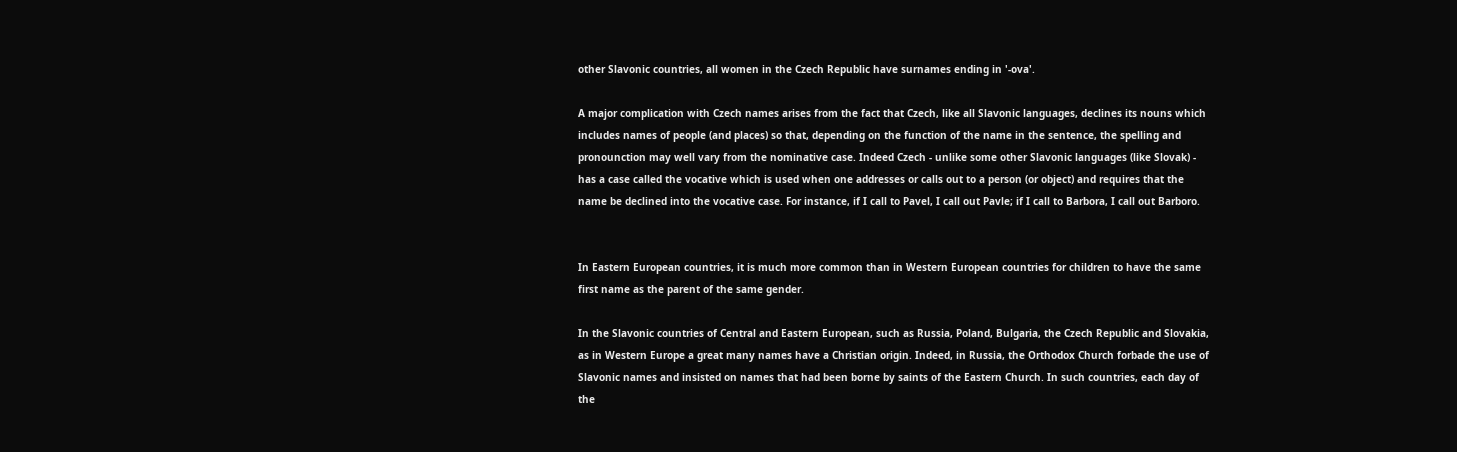other Slavonic countries, all women in the Czech Republic have surnames ending in '-ova'.

A major complication with Czech names arises from the fact that Czech, like all Slavonic languages, declines its nouns which includes names of people (and places) so that, depending on the function of the name in the sentence, the spelling and pronounction may well vary from the nominative case. Indeed Czech - unlike some other Slavonic languages (like Slovak) - has a case called the vocative which is used when one addresses or calls out to a person (or object) and requires that the name be declined into the vocative case. For instance, if I call to Pavel, I call out Pavle; if I call to Barbora, I call out Barboro.


In Eastern European countries, it is much more common than in Western European countries for children to have the same first name as the parent of the same gender.

In the Slavonic countries of Central and Eastern European, such as Russia, Poland, Bulgaria, the Czech Republic and Slovakia, as in Western Europe a great many names have a Christian origin. Indeed, in Russia, the Orthodox Church forbade the use of Slavonic names and insisted on names that had been borne by saints of the Eastern Church. In such countries, each day of the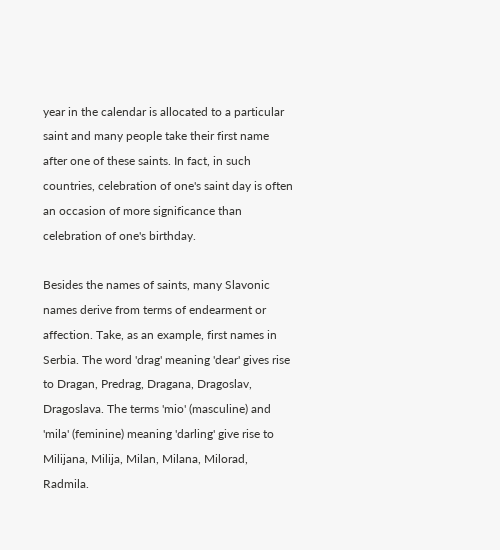year in the calendar is allocated to a particular saint and many people take their first name after one of these saints. In fact, in such countries, celebration of one's saint day is often an occasion of more significance than celebration of one's birthday.

Besides the names of saints, many Slavonic names derive from terms of endearment or affection. Take, as an example, first names in Serbia. The word 'drag' meaning 'dear' gives rise to Dragan, Predrag, Dragana, Dragoslav, Dragoslava. The terms 'mio' (masculine) and 'mila' (feminine) meaning 'darling' give rise to Milijana, Milija, Milan, Milana, Milorad, Radmila.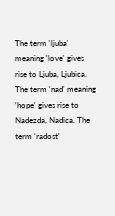The term 'ljuba' meaning 'love' gives rise to Ljuba, Ljubica. The term 'nad' meaning 'hope' gives rise to Nadezda, Nadica. The term 'radost'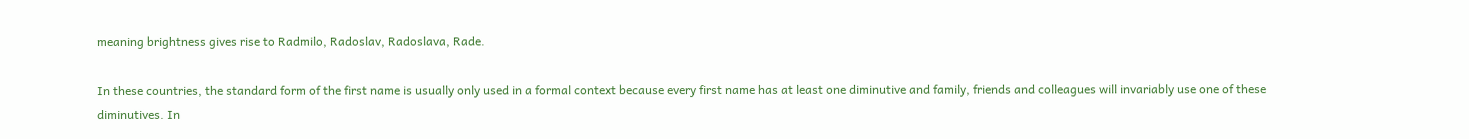meaning brightness gives rise to Radmilo, Radoslav, Radoslava, Rade.

In these countries, the standard form of the first name is usually only used in a formal context because every first name has at least one diminutive and family, friends and colleagues will invariably use one of these diminutives. In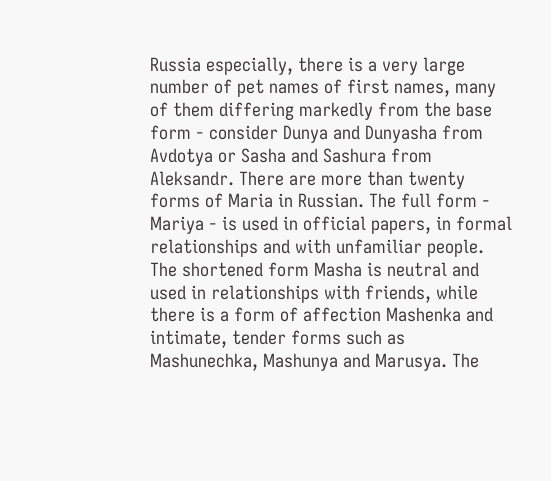Russia especially, there is a very large number of pet names of first names, many of them differing markedly from the base form - consider Dunya and Dunyasha from Avdotya or Sasha and Sashura from Aleksandr. There are more than twenty forms of Maria in Russian. The full form - Mariya - is used in official papers, in formal relationships and with unfamiliar people. The shortened form Masha is neutral and used in relationships with friends, while there is a form of affection Mashenka and intimate, tender forms such as Mashunechka, Mashunya and Marusya. The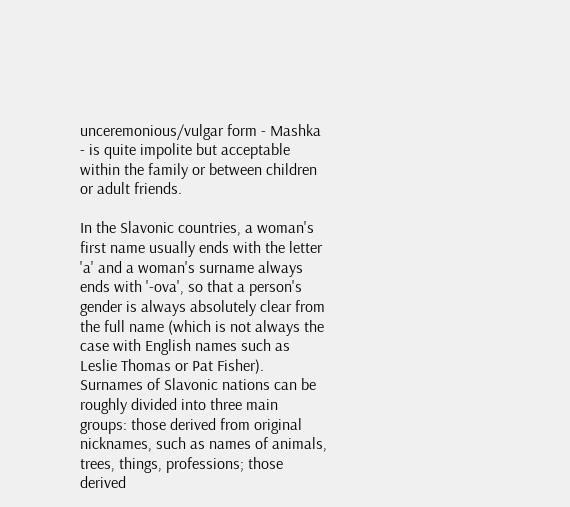unceremonious/vulgar form - Mashka - is quite impolite but acceptable within the family or between children or adult friends.

In the Slavonic countries, a woman's first name usually ends with the letter 'a' and a woman's surname always ends with '-ova', so that a person's gender is always absolutely clear from the full name (which is not always the case with English names such as Leslie Thomas or Pat Fisher). Surnames of Slavonic nations can be roughly divided into three main groups: those derived from original nicknames, such as names of animals, trees, things, professions; those derived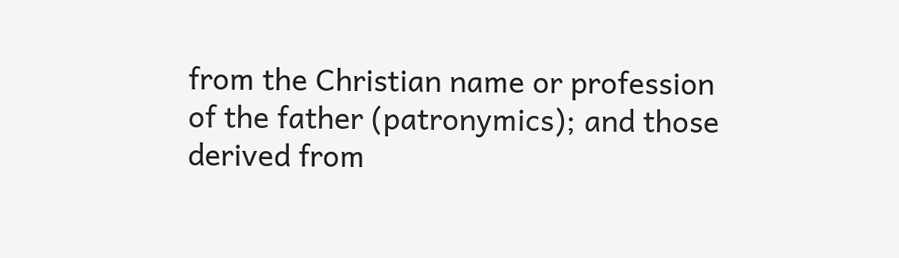from the Christian name or profession of the father (patronymics); and those derived from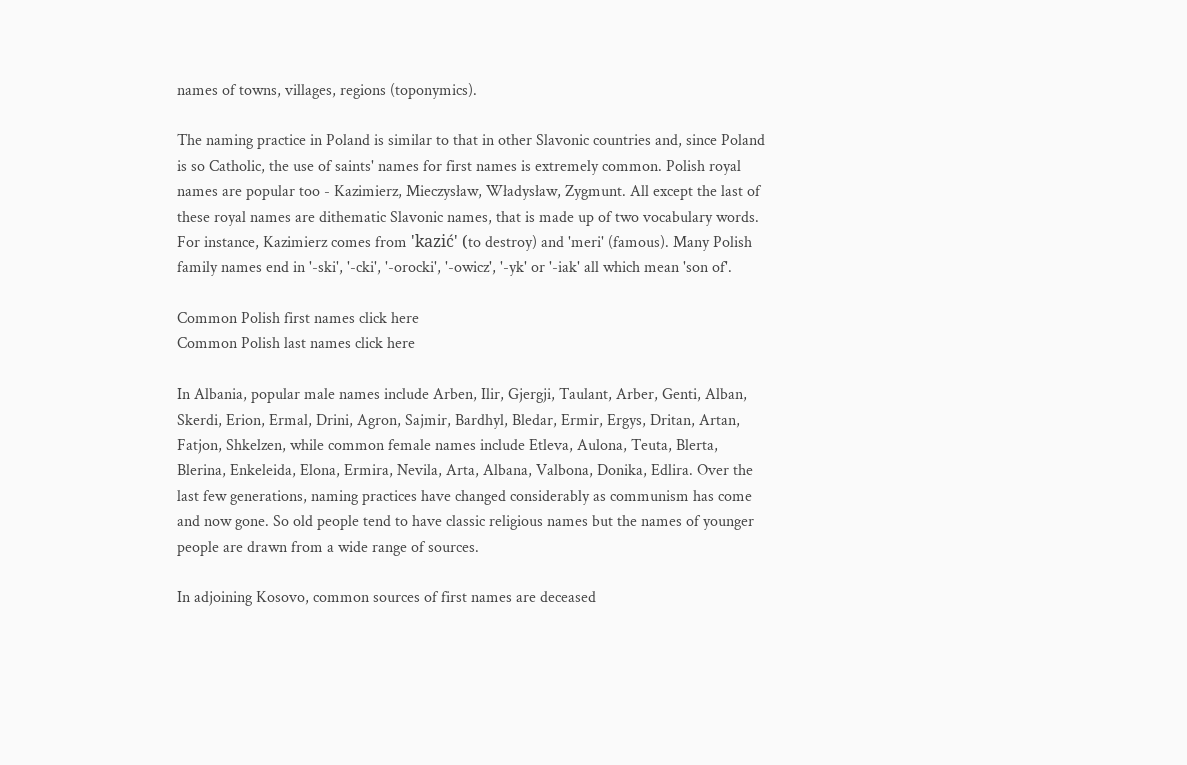names of towns, villages, regions (toponymics).

The naming practice in Poland is similar to that in other Slavonic countries and, since Poland is so Catholic, the use of saints' names for first names is extremely common. Polish royal names are popular too - Kazimierz, Mieczysław, Władysław, Zygmunt. All except the last of these royal names are dithematic Slavonic names, that is made up of two vocabulary words. For instance, Kazimierz comes from 'kazić' (to destroy) and 'meri' (famous). Many Polish family names end in '-ski', '-cki', '-orocki', '-owicz', '-yk' or '-iak' all which mean 'son of'.

Common Polish first names click here
Common Polish last names click here

In Albania, popular male names include Arben, Ilir, Gjergji, Taulant, Arber, Genti, Alban, Skerdi, Erion, Ermal, Drini, Agron, Sajmir, Bardhyl, Bledar, Ermir, Ergys, Dritan, Artan, Fatjon, Shkelzen, while common female names include Etleva, Aulona, Teuta, Blerta, Blerina, Enkeleida, Elona, Ermira, Nevila, Arta, Albana, Valbona, Donika, Edlira. Over the last few generations, naming practices have changed considerably as communism has come and now gone. So old people tend to have classic religious names but the names of younger people are drawn from a wide range of sources.

In adjoining Kosovo, common sources of first names are deceased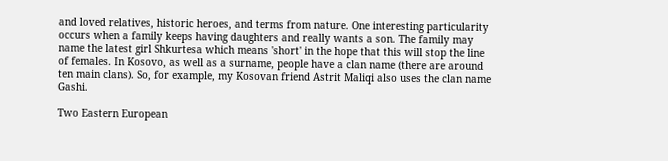and loved relatives, historic heroes, and terms from nature. One interesting particularity occurs when a family keeps having daughters and really wants a son. The family may name the latest girl Shkurtesa which means 'short' in the hope that this will stop the line of females. In Kosovo, as well as a surname, people have a clan name (there are around ten main clans). So, for example, my Kosovan friend Astrit Maliqi also uses the clan name Gashi.

Two Eastern European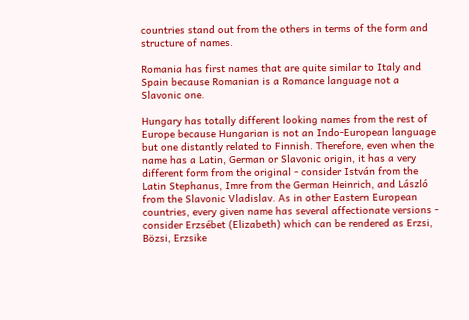countries stand out from the others in terms of the form and structure of names.

Romania has first names that are quite similar to Italy and Spain because Romanian is a Romance language not a Slavonic one.

Hungary has totally different looking names from the rest of Europe because Hungarian is not an Indo-European language but one distantly related to Finnish. Therefore, even when the name has a Latin, German or Slavonic origin, it has a very different form from the original - consider István from the Latin Stephanus, Imre from the German Heinrich, and László from the Slavonic Vladislav. As in other Eastern European countries, every given name has several affectionate versions - consider Erzsébet (Elizabeth) which can be rendered as Erzsi, Bözsi, Erzsike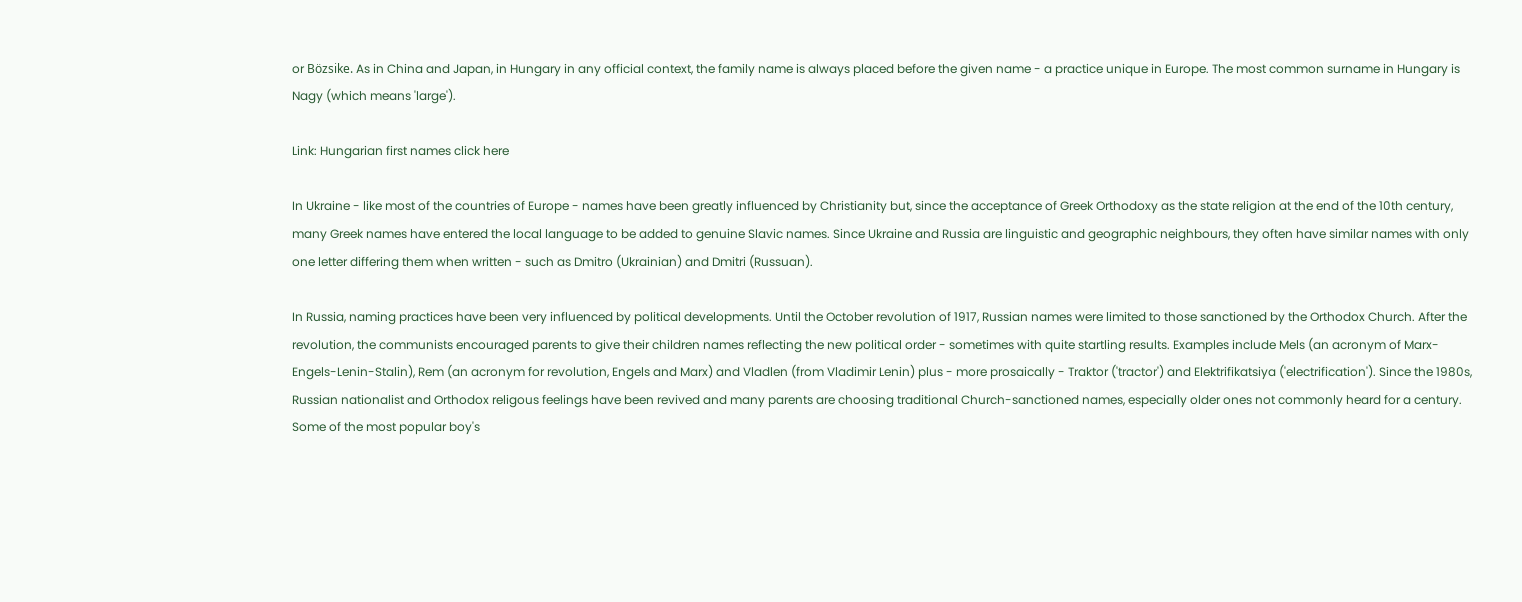or Bözsike. As in China and Japan, in Hungary in any official context, the family name is always placed before the given name - a practice unique in Europe. The most common surname in Hungary is Nagy (which means 'large').

Link: Hungarian first names click here

In Ukraine - like most of the countries of Europe - names have been greatly influenced by Christianity but, since the acceptance of Greek Orthodoxy as the state religion at the end of the 10th century, many Greek names have entered the local language to be added to genuine Slavic names. Since Ukraine and Russia are linguistic and geographic neighbours, they often have similar names with only one letter differing them when written - such as Dmitro (Ukrainian) and Dmitri (Russuan).

In Russia, naming practices have been very influenced by political developments. Until the October revolution of 1917, Russian names were limited to those sanctioned by the Orthodox Church. After the revolution, the communists encouraged parents to give their children names reflecting the new political order - sometimes with quite startling results. Examples include Mels (an acronym of Marx-Engels-Lenin-Stalin), Rem (an acronym for revolution, Engels and Marx) and Vladlen (from Vladimir Lenin) plus - more prosaically - Traktor ('tractor') and Elektrifikatsiya ('electrification'). Since the 1980s, Russian nationalist and Orthodox religous feelings have been revived and many parents are choosing traditional Church-sanctioned names, especially older ones not commonly heard for a century. Some of the most popular boy's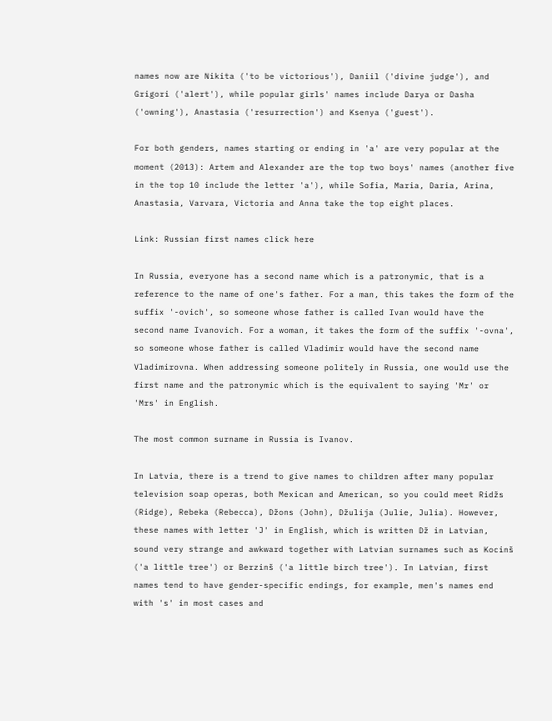names now are Nikita ('to be victorious'), Daniil ('divine judge'), and Grigori ('alert'), while popular girls' names include Darya or Dasha ('owning'), Anastasia ('resurrection') and Ksenya ('guest').

For both genders, names starting or ending in 'a' are very popular at the moment (2013): Artem and Alexander are the top two boys' names (another five in the top 10 include the letter 'a'), while Sofia, Maria, Daria, Arina, Anastasia, Varvara, Victoria and Anna take the top eight places.

Link: Russian first names click here

In Russia, everyone has a second name which is a patronymic, that is a reference to the name of one's father. For a man, this takes the form of the suffix '-ovich', so someone whose father is called Ivan would have the second name Ivanovich. For a woman, it takes the form of the suffix '-ovna', so someone whose father is called Vladimir would have the second name Vladimirovna. When addressing someone politely in Russia, one would use the first name and the patronymic which is the equivalent to saying 'Mr' or 'Mrs' in English.

The most common surname in Russia is Ivanov.

In Latvia, there is a trend to give names to children after many popular television soap operas, both Mexican and American, so you could meet Ridžs (Ridge), Rebeka (Rebecca), Džons (John), Džulija (Julie, Julia). However, these names with letter 'J' in English, which is written Dž in Latvian, sound very strange and awkward together with Latvian surnames such as Kocinš ('a little tree') or Berzinš ('a little birch tree'). In Latvian, first names tend to have gender-specific endings, for example, men's names end with 's' in most cases and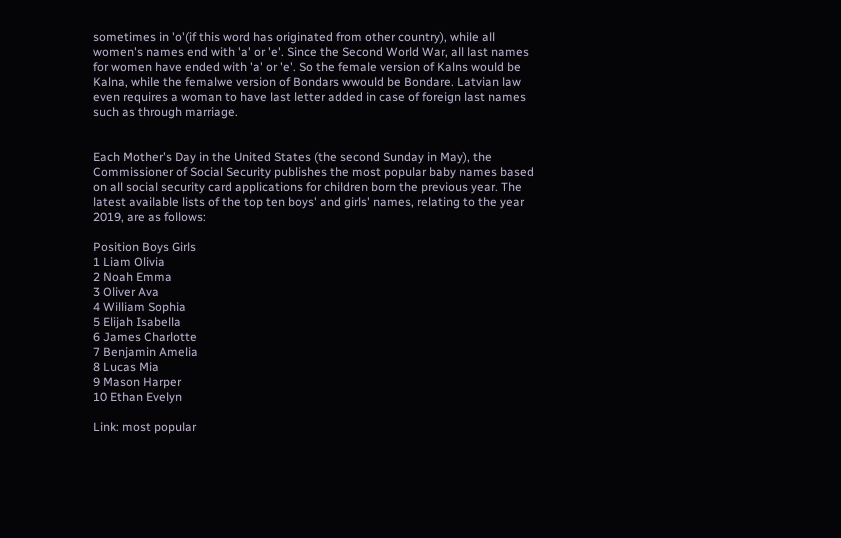sometimes in 'o'(if this word has originated from other country), while all women's names end with 'a' or 'e'. Since the Second World War, all last names for women have ended with 'a' or 'e'. So the female version of Kalns would be Kalna, while the femalwe version of Bondars wwould be Bondare. Latvian law even requires a woman to have last letter added in case of foreign last names such as through marriage.


Each Mother's Day in the United States (the second Sunday in May), the Commissioner of Social Security publishes the most popular baby names based on all social security card applications for children born the previous year. The latest available lists of the top ten boys' and girls' names, relating to the year 2019, are as follows:

Position Boys Girls
1 Liam Olivia
2 Noah Emma
3 Oliver Ava
4 William Sophia
5 Elijah Isabella
6 James Charlotte
7 Benjamin Amelia
8 Lucas Mia
9 Mason Harper
10 Ethan Evelyn

Link: most popular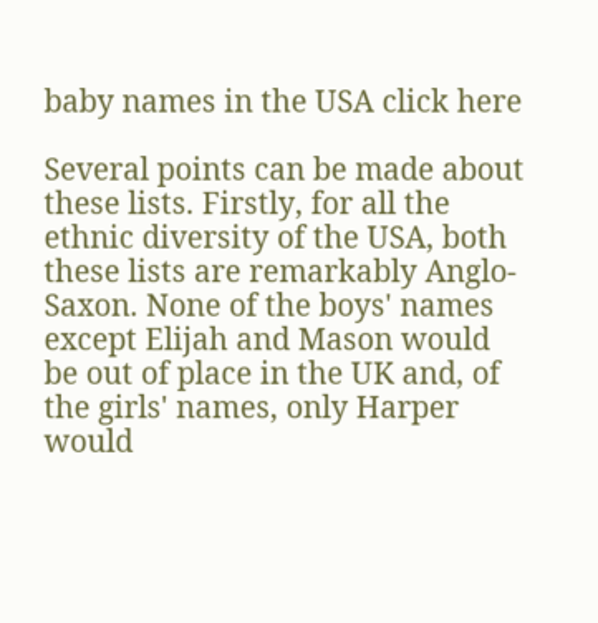baby names in the USA click here

Several points can be made about these lists. Firstly, for all the ethnic diversity of the USA, both these lists are remarkably Anglo-Saxon. None of the boys' names except Elijah and Mason would be out of place in the UK and, of the girls' names, only Harper would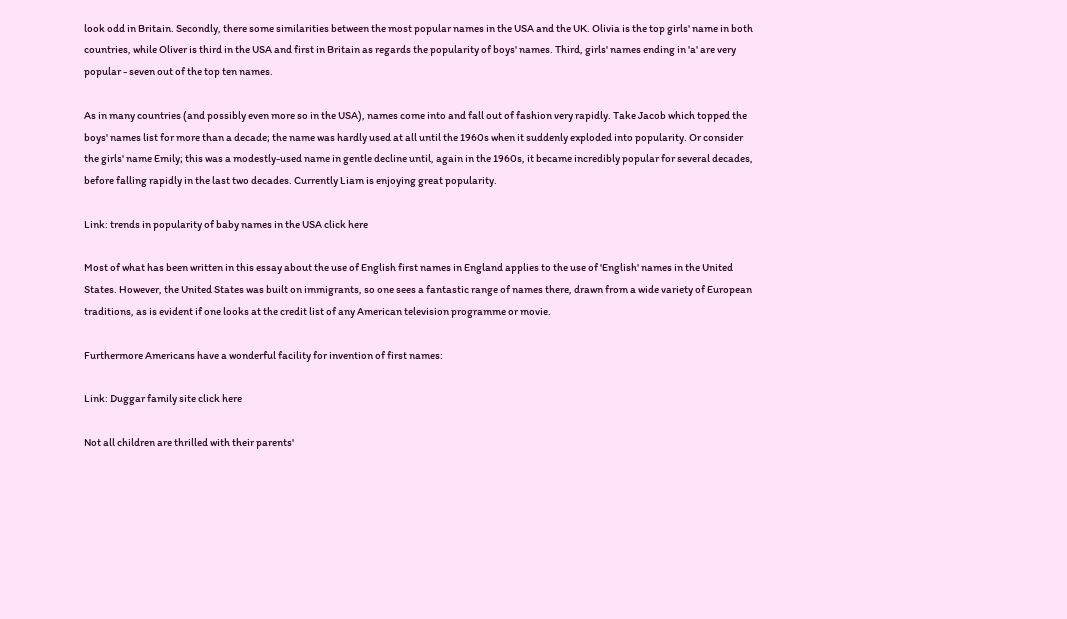look odd in Britain. Secondly, there some similarities between the most popular names in the USA and the UK. Olivia is the top girls' name in both countries, while Oliver is third in the USA and first in Britain as regards the popularity of boys' names. Third, girls' names ending in 'a' are very popular - seven out of the top ten names.

As in many countries (and possibly even more so in the USA), names come into and fall out of fashion very rapidly. Take Jacob which topped the boys' names list for more than a decade; the name was hardly used at all until the 1960s when it suddenly exploded into popularity. Or consider the girls' name Emily; this was a modestly-used name in gentle decline until, again in the 1960s, it became incredibly popular for several decades, before falling rapidly in the last two decades. Currently Liam is enjoying great popularity.

Link: trends in popularity of baby names in the USA click here

Most of what has been written in this essay about the use of English first names in England applies to the use of 'English' names in the United States. However, the United States was built on immigrants, so one sees a fantastic range of names there, drawn from a wide variety of European traditions, as is evident if one looks at the credit list of any American television programme or movie.

Furthermore Americans have a wonderful facility for invention of first names:

Link: Duggar family site click here

Not all children are thrilled with their parents'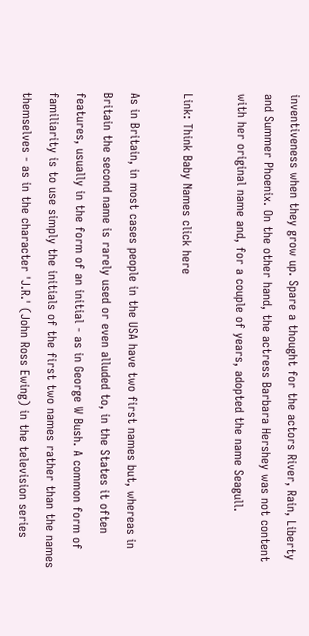inventiveness when they grow up. Spare a thought for the actors River, Rain, Liberty and Summer Phoenix. On the other hand, the actress Barbara Hershey was not content with her original name and, for a couple of years, adopted the name Seagull.

Link: Think Baby Names click here

As in Britain, in most cases people in the USA have two first names but, whereas in Britain the second name is rarely used or even alluded to, in the States it often features, usually in the form of an initial - as in George W Bush. A common form of familiarity is to use simply the initials of the first two names rather than the names themselves - as in the character 'J.R.' (John Ross Ewing) in the television series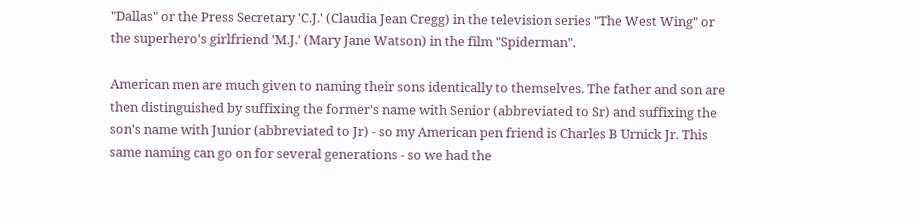"Dallas" or the Press Secretary 'C.J.' (Claudia Jean Cregg) in the television series "The West Wing" or the superhero's girlfriend 'M.J.' (Mary Jane Watson) in the film "Spiderman".

American men are much given to naming their sons identically to themselves. The father and son are then distinguished by suffixing the former's name with Senior (abbreviated to Sr) and suffixing the son's name with Junior (abbreviated to Jr) - so my American pen friend is Charles B Urnick Jr. This same naming can go on for several generations - so we had the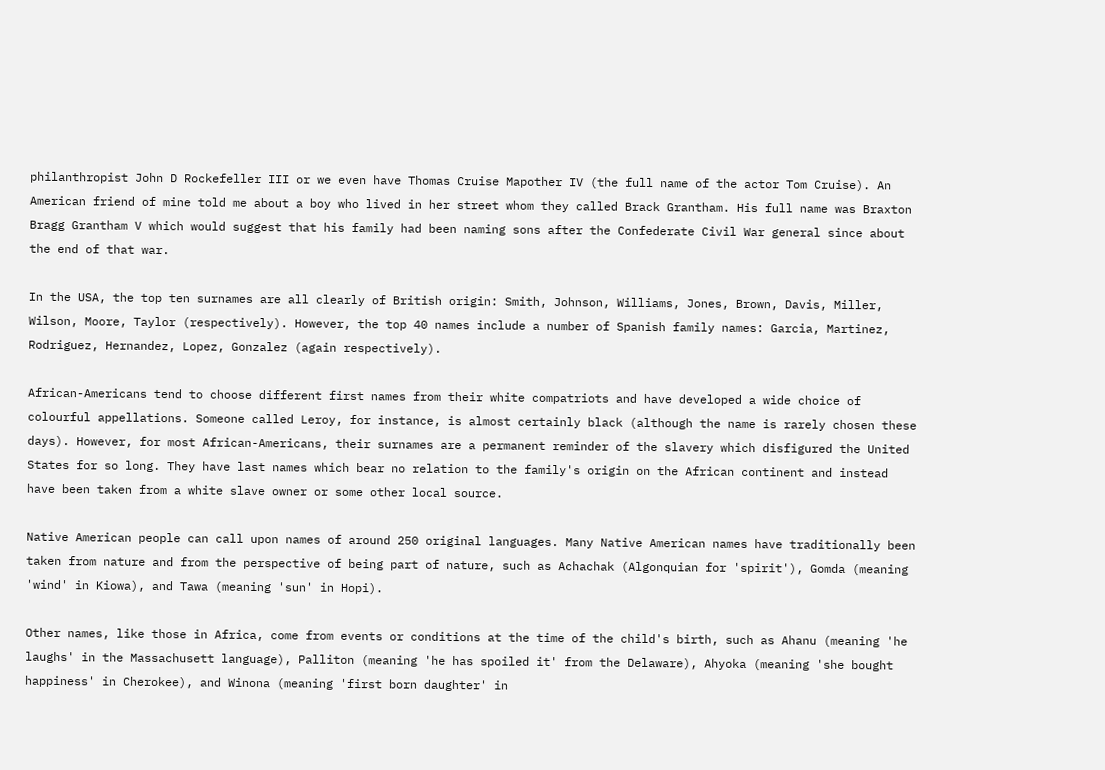philanthropist John D Rockefeller III or we even have Thomas Cruise Mapother IV (the full name of the actor Tom Cruise). An American friend of mine told me about a boy who lived in her street whom they called Brack Grantham. His full name was Braxton Bragg Grantham V which would suggest that his family had been naming sons after the Confederate Civil War general since about the end of that war.

In the USA, the top ten surnames are all clearly of British origin: Smith, Johnson, Williams, Jones, Brown, Davis, Miller, Wilson, Moore, Taylor (respectively). However, the top 40 names include a number of Spanish family names: Garcia, Martinez, Rodriguez, Hernandez, Lopez, Gonzalez (again respectively).

African-Americans tend to choose different first names from their white compatriots and have developed a wide choice of colourful appellations. Someone called Leroy, for instance, is almost certainly black (although the name is rarely chosen these days). However, for most African-Americans, their surnames are a permanent reminder of the slavery which disfigured the United States for so long. They have last names which bear no relation to the family's origin on the African continent and instead have been taken from a white slave owner or some other local source.

Native American people can call upon names of around 250 original languages. Many Native American names have traditionally been taken from nature and from the perspective of being part of nature, such as Achachak (Algonquian for 'spirit'), Gomda (meaning 'wind' in Kiowa), and Tawa (meaning 'sun' in Hopi).

Other names, like those in Africa, come from events or conditions at the time of the child's birth, such as Ahanu (meaning 'he laughs' in the Massachusett language), Palliton (meaning 'he has spoiled it' from the Delaware), Ahyoka (meaning 'she bought happiness' in Cherokee), and Winona (meaning 'first born daughter' in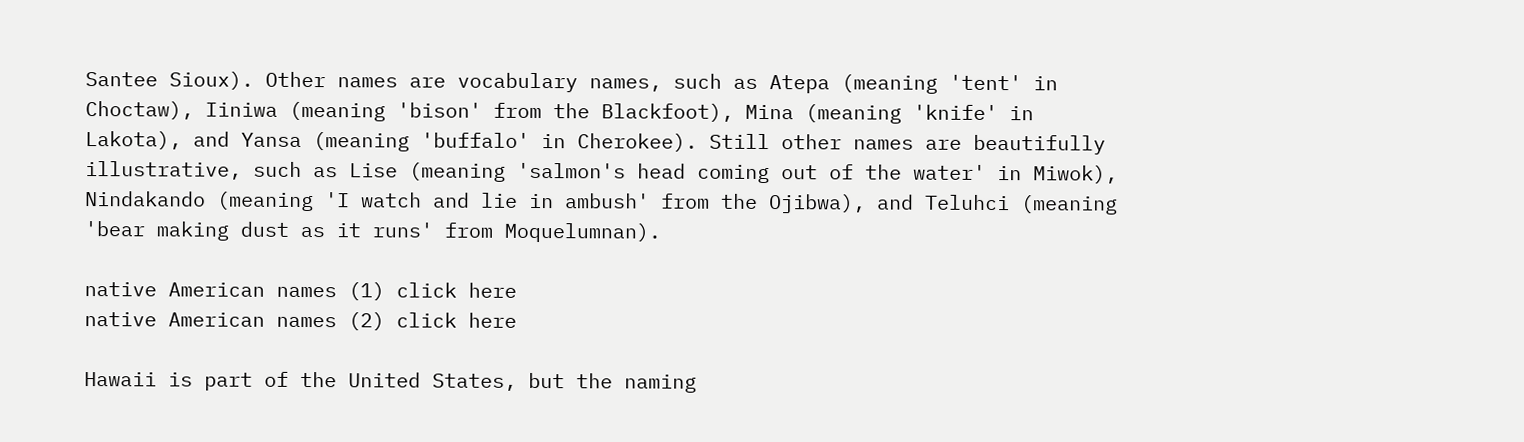Santee Sioux). Other names are vocabulary names, such as Atepa (meaning 'tent' in Choctaw), Iiniwa (meaning 'bison' from the Blackfoot), Mina (meaning 'knife' in Lakota), and Yansa (meaning 'buffalo' in Cherokee). Still other names are beautifully illustrative, such as Lise (meaning 'salmon's head coming out of the water' in Miwok), Nindakando (meaning 'I watch and lie in ambush' from the Ojibwa), and Teluhci (meaning 'bear making dust as it runs' from Moquelumnan).

native American names (1) click here
native American names (2) click here

Hawaii is part of the United States, but the naming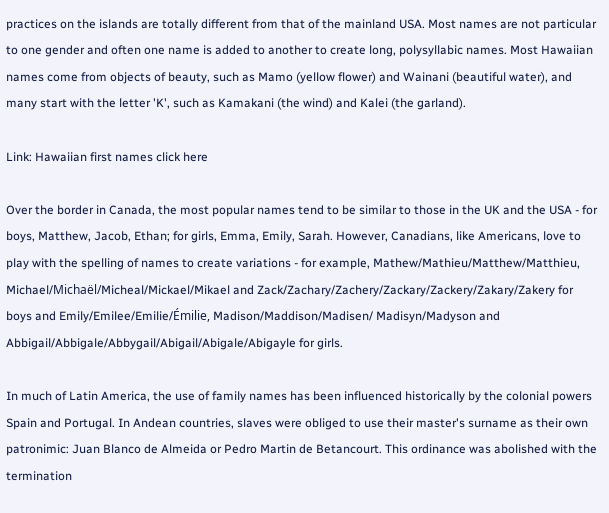practices on the islands are totally different from that of the mainland USA. Most names are not particular to one gender and often one name is added to another to create long, polysyllabic names. Most Hawaiian names come from objects of beauty, such as Mamo (yellow flower) and Wainani (beautiful water), and many start with the letter 'K', such as Kamakani (the wind) and Kalei (the garland).

Link: Hawaiian first names click here

Over the border in Canada, the most popular names tend to be similar to those in the UK and the USA - for boys, Matthew, Jacob, Ethan; for girls, Emma, Emily, Sarah. However, Canadians, like Americans, love to play with the spelling of names to create variations - for example, Mathew/Mathieu/Matthew/Matthieu, Michael/Michaël/Micheal/Mickael/Mikael and Zack/Zachary/Zachery/Zackary/Zackery/Zakary/Zakery for boys and Emily/Emilee/Emilie/Émilie, Madison/Maddison/Madisen/ Madisyn/Madyson and Abbigail/Abbigale/Abbygail/Abigail/Abigale/Abigayle for girls.

In much of Latin America, the use of family names has been influenced historically by the colonial powers Spain and Portugal. In Andean countries, slaves were obliged to use their master's surname as their own patronimic: Juan Blanco de Almeida or Pedro Martin de Betancourt. This ordinance was abolished with the termination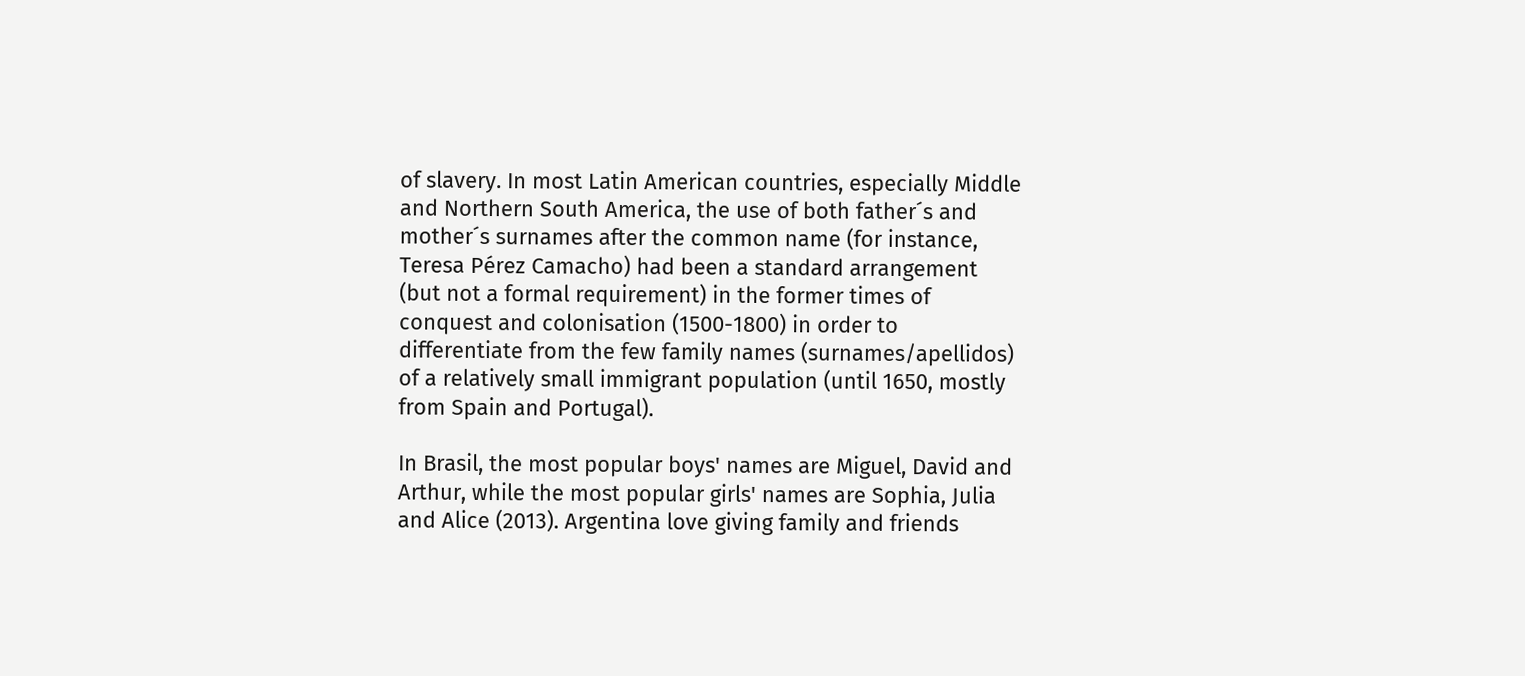of slavery. In most Latin American countries, especially Middle and Northern South America, the use of both father´s and mother´s surnames after the common name (for instance, Teresa Pérez Camacho) had been a standard arrangement (but not a formal requirement) in the former times of conquest and colonisation (1500-1800) in order to differentiate from the few family names (surnames/apellidos) of a relatively small immigrant population (until 1650, mostly from Spain and Portugal).

In Brasil, the most popular boys' names are Miguel, David and Arthur, while the most popular girls' names are Sophia, Julia and Alice (2013). Argentina love giving family and friends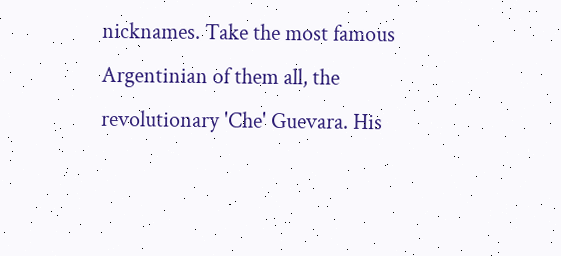nicknames. Take the most famous Argentinian of them all, the revolutionary 'Che' Guevara. His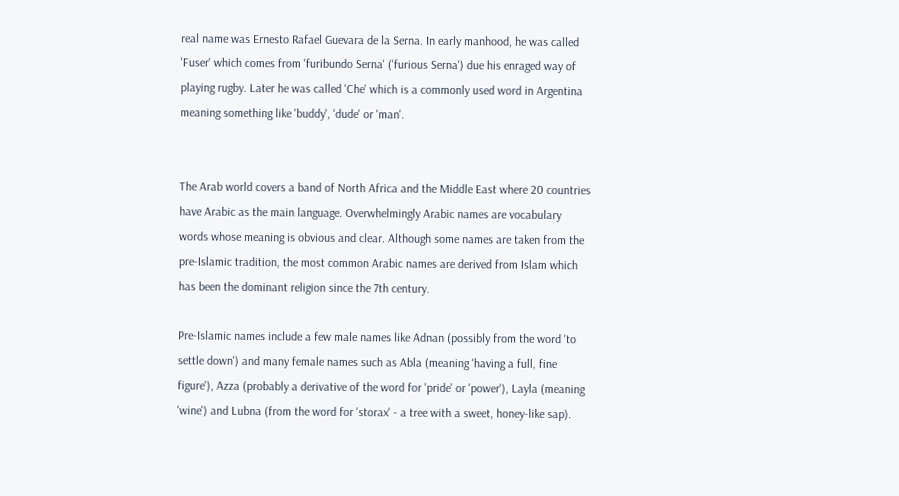real name was Ernesto Rafael Guevara de la Serna. In early manhood, he was called 'Fuser' which comes from 'furibundo Serna' ('furious Serna') due his enraged way of playing rugby. Later he was called 'Che' which is a commonly used word in Argentina meaning something like 'buddy', 'dude' or 'man'.


The Arab world covers a band of North Africa and the Middle East where 20 countries have Arabic as the main language. Overwhelmingly Arabic names are vocabulary words whose meaning is obvious and clear. Although some names are taken from the pre-Islamic tradition, the most common Arabic names are derived from Islam which has been the dominant religion since the 7th century.

Pre-Islamic names include a few male names like Adnan (possibly from the word 'to settle down') and many female names such as Abla (meaning 'having a full, fine figure'), Azza (probably a derivative of the word for 'pride' or 'power'), Layla (meaning 'wine') and Lubna (from the word for 'storax' - a tree with a sweet, honey-like sap).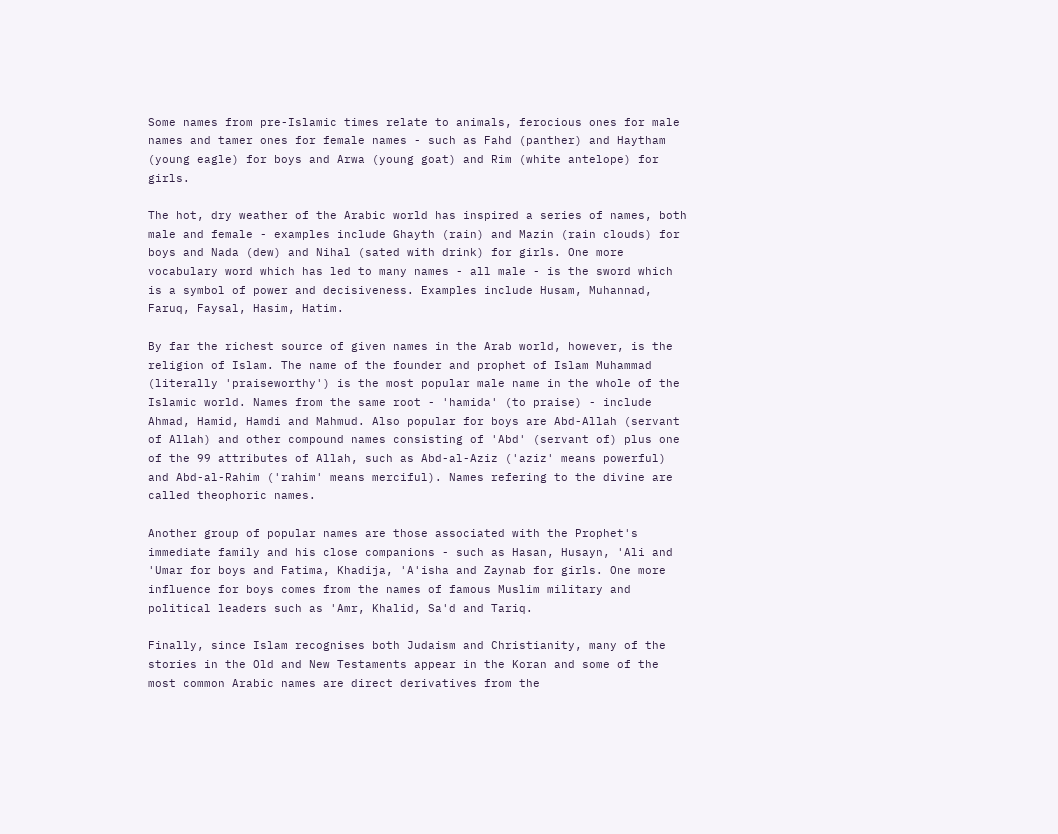Some names from pre-Islamic times relate to animals, ferocious ones for male names and tamer ones for female names - such as Fahd (panther) and Haytham (young eagle) for boys and Arwa (young goat) and Rim (white antelope) for girls.

The hot, dry weather of the Arabic world has inspired a series of names, both male and female - examples include Ghayth (rain) and Mazin (rain clouds) for boys and Nada (dew) and Nihal (sated with drink) for girls. One more vocabulary word which has led to many names - all male - is the sword which is a symbol of power and decisiveness. Examples include Husam, Muhannad, Faruq, Faysal, Hasim, Hatim.

By far the richest source of given names in the Arab world, however, is the religion of Islam. The name of the founder and prophet of Islam Muhammad (literally 'praiseworthy') is the most popular male name in the whole of the Islamic world. Names from the same root - 'hamida' (to praise) - include Ahmad, Hamid, Hamdi and Mahmud. Also popular for boys are Abd-Allah (servant of Allah) and other compound names consisting of 'Abd' (servant of) plus one of the 99 attributes of Allah, such as Abd-al-Aziz ('aziz' means powerful) and Abd-al-Rahim ('rahim' means merciful). Names refering to the divine are called theophoric names.

Another group of popular names are those associated with the Prophet's immediate family and his close companions - such as Hasan, Husayn, 'Ali and 'Umar for boys and Fatima, Khadija, 'A'isha and Zaynab for girls. One more influence for boys comes from the names of famous Muslim military and political leaders such as 'Amr, Khalid, Sa'd and Tariq.

Finally, since Islam recognises both Judaism and Christianity, many of the stories in the Old and New Testaments appear in the Koran and some of the most common Arabic names are direct derivatives from the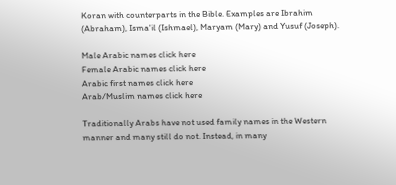Koran with counterparts in the Bible. Examples are Ibrahim (Abraham), Isma'il (Ishmael), Maryam (Mary) and Yusuf (Joseph).

Male Arabic names click here
Female Arabic names click here
Arabic first names click here
Arab/Muslim names click here

Traditionally Arabs have not used family names in the Western manner and many still do not. Instead, in many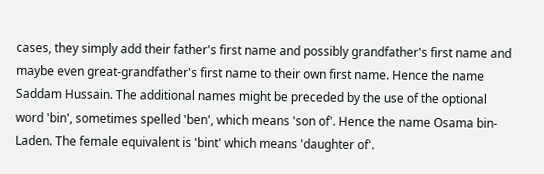cases, they simply add their father's first name and possibly grandfather's first name and maybe even great-grandfather's first name to their own first name. Hence the name Saddam Hussain. The additional names might be preceded by the use of the optional word 'bin', sometimes spelled 'ben', which means 'son of'. Hence the name Osama bin-Laden. The female equivalent is 'bint' which means 'daughter of'.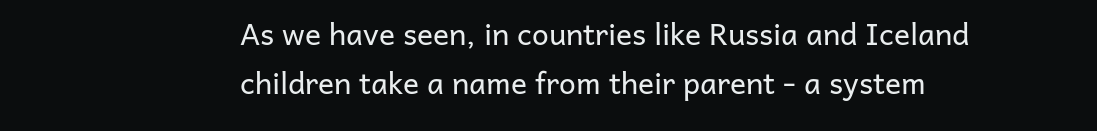As we have seen, in countries like Russia and Iceland children take a name from their parent - a system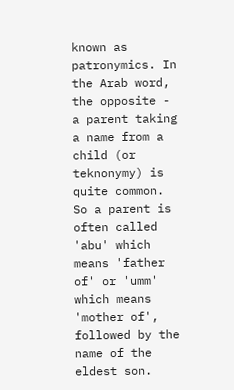known as patronymics. In the Arab word, the opposite - a parent taking a name from a child (or teknonymy) is quite common. So a parent is often called 'abu' which means 'father of' or 'umm' which means 'mother of', followed by the name of the eldest son.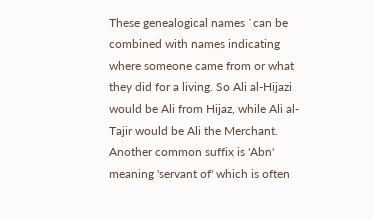These genealogical names `can be combined with names indicating where someone came from or what they did for a living. So Ali al-Hijazi would be Ali from Hijaz, while Ali al-Tajir would be Ali the Merchant. Another common suffix is 'Abn' meaning 'servant of' which is often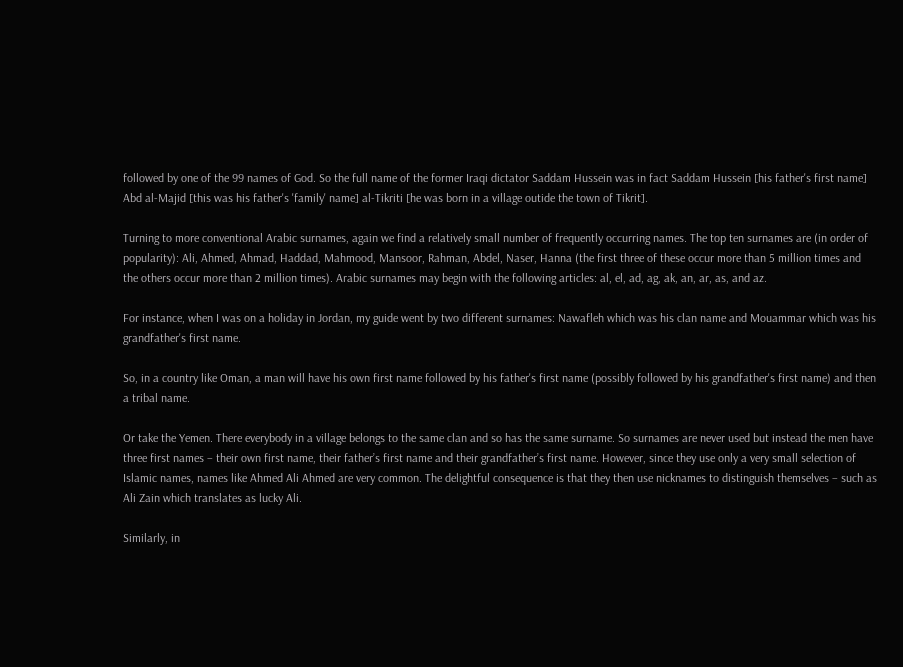followed by one of the 99 names of God. So the full name of the former Iraqi dictator Saddam Hussein was in fact Saddam Hussein [his father's first name] Abd al-Majid [this was his father's 'family' name] al-Tikriti [he was born in a village outide the town of Tikrit].

Turning to more conventional Arabic surnames, again we find a relatively small number of frequently occurring names. The top ten surnames are (in order of popularity): Ali, Ahmed, Ahmad, Haddad, Mahmood, Mansoor, Rahman, Abdel, Naser, Hanna (the first three of these occur more than 5 million times and the others occur more than 2 million times). Arabic surnames may begin with the following articles: al, el, ad, ag, ak, an, ar, as, and az.

For instance, when I was on a holiday in Jordan, my guide went by two different surnames: Nawafleh which was his clan name and Mouammar which was his grandfather's first name.

So, in a country like Oman, a man will have his own first name followed by his father's first name (possibly followed by his grandfather's first name) and then a tribal name.

Or take the Yemen. There everybody in a village belongs to the same clan and so has the same surname. So surnames are never used but instead the men have three first names – their own first name, their father’s first name and their grandfather’s first name. However, since they use only a very small selection of Islamic names, names like Ahmed Ali Ahmed are very common. The delightful consequence is that they then use nicknames to distinguish themselves – such as Ali Zain which translates as lucky Ali.

Similarly, in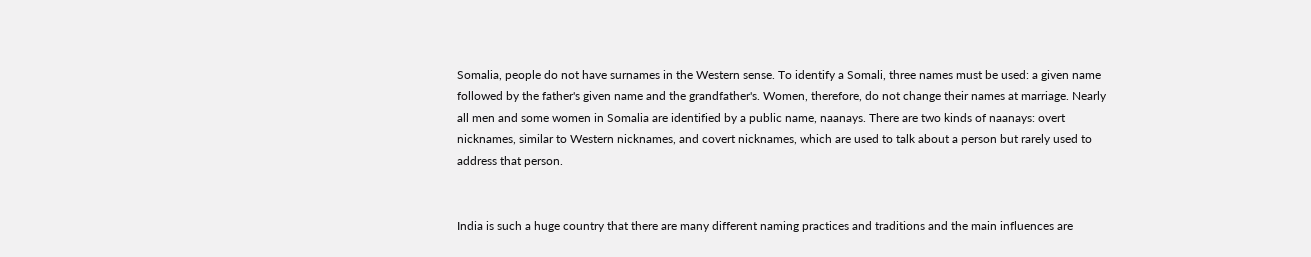Somalia, people do not have surnames in the Western sense. To identify a Somali, three names must be used: a given name followed by the father's given name and the grandfather's. Women, therefore, do not change their names at marriage. Nearly all men and some women in Somalia are identified by a public name, naanays. There are two kinds of naanays: overt nicknames, similar to Western nicknames, and covert nicknames, which are used to talk about a person but rarely used to address that person.


India is such a huge country that there are many different naming practices and traditions and the main influences are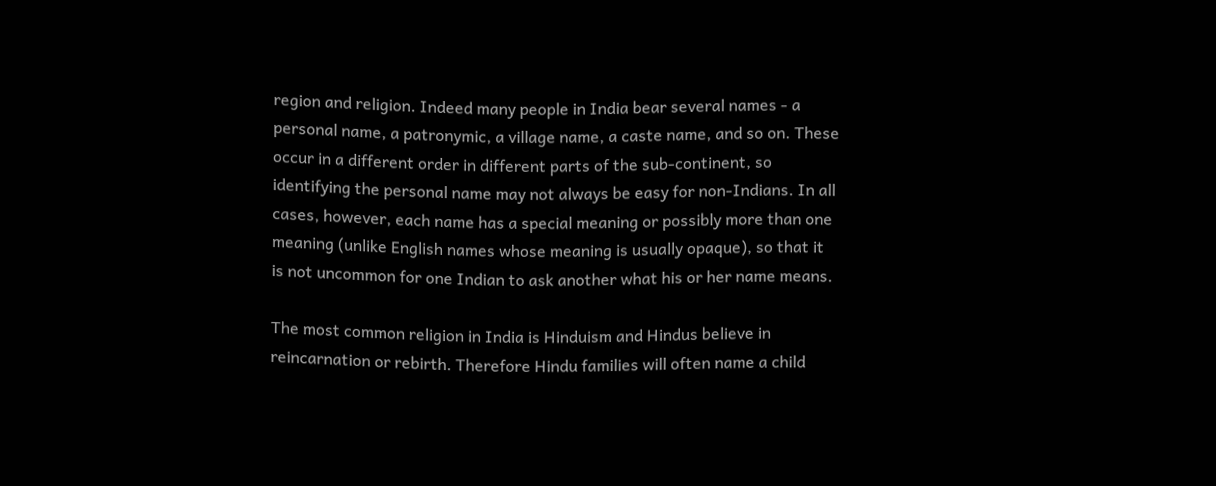region and religion. Indeed many people in India bear several names - a personal name, a patronymic, a village name, a caste name, and so on. These occur in a different order in different parts of the sub-continent, so identifying the personal name may not always be easy for non-Indians. In all cases, however, each name has a special meaning or possibly more than one meaning (unlike English names whose meaning is usually opaque), so that it is not uncommon for one Indian to ask another what his or her name means.

The most common religion in India is Hinduism and Hindus believe in reincarnation or rebirth. Therefore Hindu families will often name a child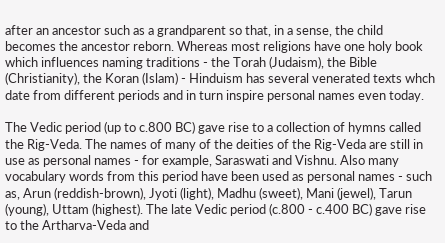after an ancestor such as a grandparent so that, in a sense, the child becomes the ancestor reborn. Whereas most religions have one holy book which influences naming traditions - the Torah (Judaism), the Bible (Christianity), the Koran (Islam) - Hinduism has several venerated texts whch date from different periods and in turn inspire personal names even today.

The Vedic period (up to c.800 BC) gave rise to a collection of hymns called the Rig-Veda. The names of many of the deities of the Rig-Veda are still in use as personal names - for example, Saraswati and Vishnu. Also many vocabulary words from this period have been used as personal names - such as, Arun (reddish-brown), Jyoti (light), Madhu (sweet), Mani (jewel), Tarun (young), Uttam (highest). The late Vedic period (c.800 - c.400 BC) gave rise to the Artharva-Veda and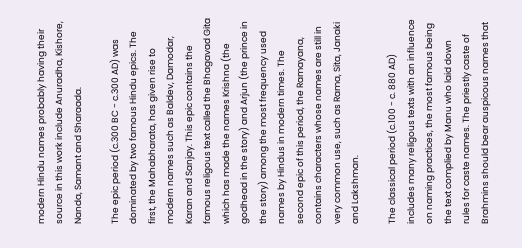modern Hindu names probably having their source in this work include Anuradha, Kishore, Nanda, Samant and Sharaada.

The epic period (c.300 BC - c.300 AD) was dominated by two famous Hindu epics. The first, the Mahabharata, has given rise to modern names such as Baldev, Damodar, Karan and Sanjay. This epic contains the famous religous text called the Bhagavad Gita which has made the names Krishna (the godhead in the story) and Arjun (the prince in the story) among the most frequency used names by Hindus in modern times. The second epic of this period, the Ramayana, contains characters whose names are still in very common use, such as Rama, Sita, Janaki and Lakshman.

The classical period (c.100 - c. 880 AD) includes many religous texts with an influence on naming practices, the most famous being the text complied by Manu who laid down rules for caste names. The priestly caste of Brahmins should bear auspicous names that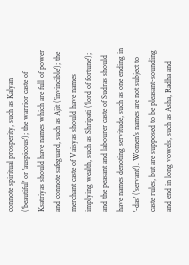connote spiritual prosperity, such as Kalyan ('beautiful' or 'auspicous'); the warrior caste of Ksatriyas should have names which are full of power and connote safeguard, such as Ajit ('invincible'); the merchant caste of Vaisyas should have names implying wealth, such as Shripati ('lord of fortune'); and the peasant and labourer caste of Sudras should have names denoting servitude, such as one ending in '-das' ('servant'). Women's names are not subject to caste rules, but are supposed to be pleasant-sounding and end in long vowels, such as Asha, Radha and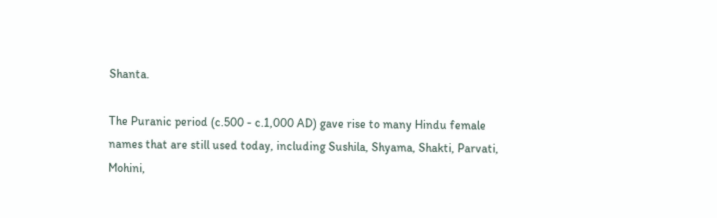Shanta.

The Puranic period (c.500 - c.1,000 AD) gave rise to many Hindu female names that are still used today, including Sushila, Shyama, Shakti, Parvati, Mohini,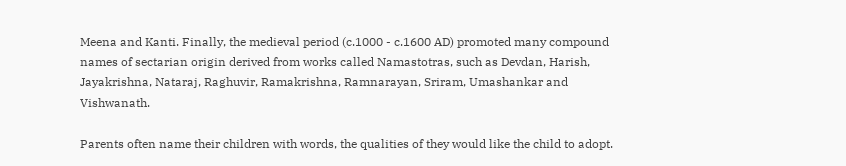Meena and Kanti. Finally, the medieval period (c.1000 - c.1600 AD) promoted many compound names of sectarian origin derived from works called Namastotras, such as Devdan, Harish, Jayakrishna, Nataraj, Raghuvir, Ramakrishna, Ramnarayan, Sriram, Umashankar and Vishwanath.

Parents often name their children with words, the qualities of they would like the child to adopt.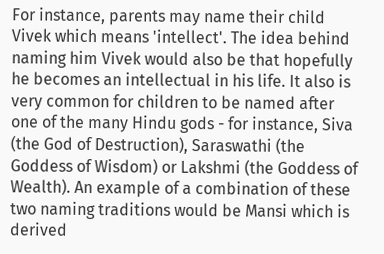For instance, parents may name their child Vivek which means 'intellect'. The idea behind naming him Vivek would also be that hopefully he becomes an intellectual in his life. It also is very common for children to be named after one of the many Hindu gods - for instance, Siva (the God of Destruction), Saraswathi (the Goddess of Wisdom) or Lakshmi (the Goddess of Wealth). An example of a combination of these two naming traditions would be Mansi which is derived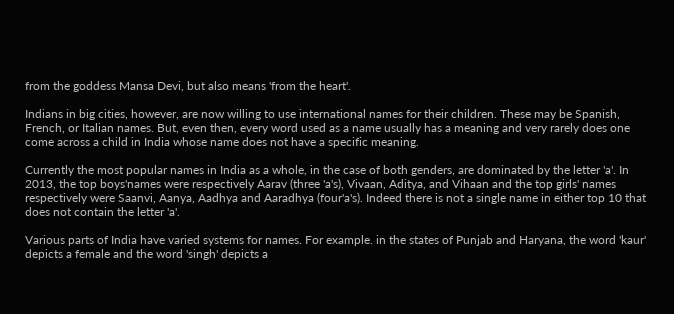from the goddess Mansa Devi, but also means 'from the heart'.

Indians in big cities, however, are now willing to use international names for their children. These may be Spanish, French, or Italian names. But, even then, every word used as a name usually has a meaning and very rarely does one come across a child in India whose name does not have a specific meaning.

Currently the most popular names in India as a whole, in the case of both genders, are dominated by the letter 'a'. In 2013, the top boys'names were respectively Aarav (three 'a's), Vivaan, Aditya, and Vihaan and the top girls' names respectively were Saanvi, Aanya, Aadhya and Aaradhya (four'a's). Indeed there is not a single name in either top 10 that does not contain the letter 'a'.

Various parts of India have varied systems for names. For example. in the states of Punjab and Haryana, the word 'kaur' depicts a female and the word 'singh' depicts a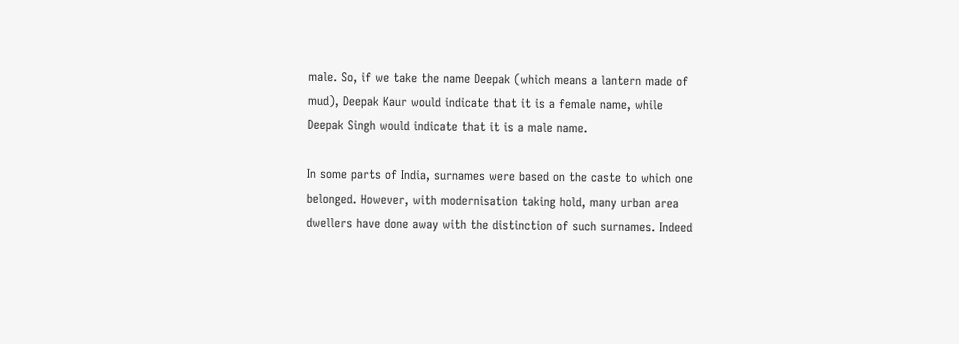male. So, if we take the name Deepak (which means a lantern made of mud), Deepak Kaur would indicate that it is a female name, while Deepak Singh would indicate that it is a male name.

In some parts of India, surnames were based on the caste to which one belonged. However, with modernisation taking hold, many urban area dwellers have done away with the distinction of such surnames. Indeed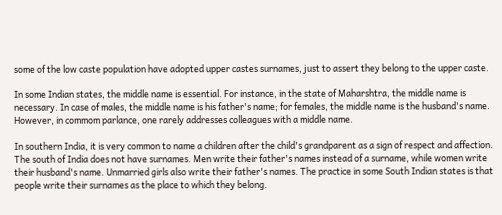some of the low caste population have adopted upper castes surnames, just to assert they belong to the upper caste.

In some Indian states, the middle name is essential. For instance, in the state of Maharshtra, the middle name is necessary. In case of males, the middle name is his father's name; for females, the middle name is the husband's name. However, in commom parlance, one rarely addresses colleagues with a middle name.

In southern India, it is very common to name a children after the child's grandparent as a sign of respect and affection. The south of India does not have surnames. Men write their father's names instead of a surname, while women write their husband's name. Unmarried girls also write their father's names. The practice in some South Indian states is that people write their surnames as the place to which they belong.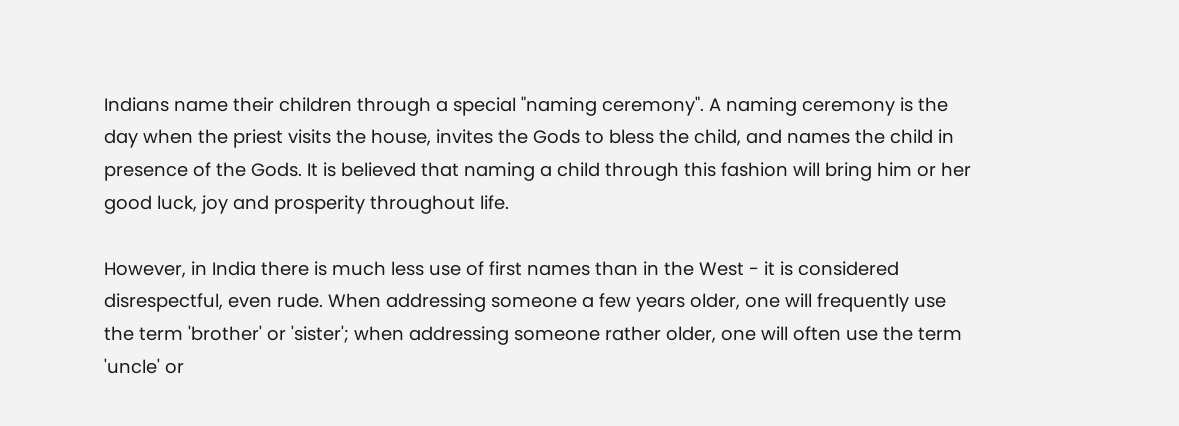Indians name their children through a special "naming ceremony". A naming ceremony is the day when the priest visits the house, invites the Gods to bless the child, and names the child in presence of the Gods. It is believed that naming a child through this fashion will bring him or her good luck, joy and prosperity throughout life.

However, in India there is much less use of first names than in the West - it is considered disrespectful, even rude. When addressing someone a few years older, one will frequently use the term 'brother' or 'sister'; when addressing someone rather older, one will often use the term 'uncle' or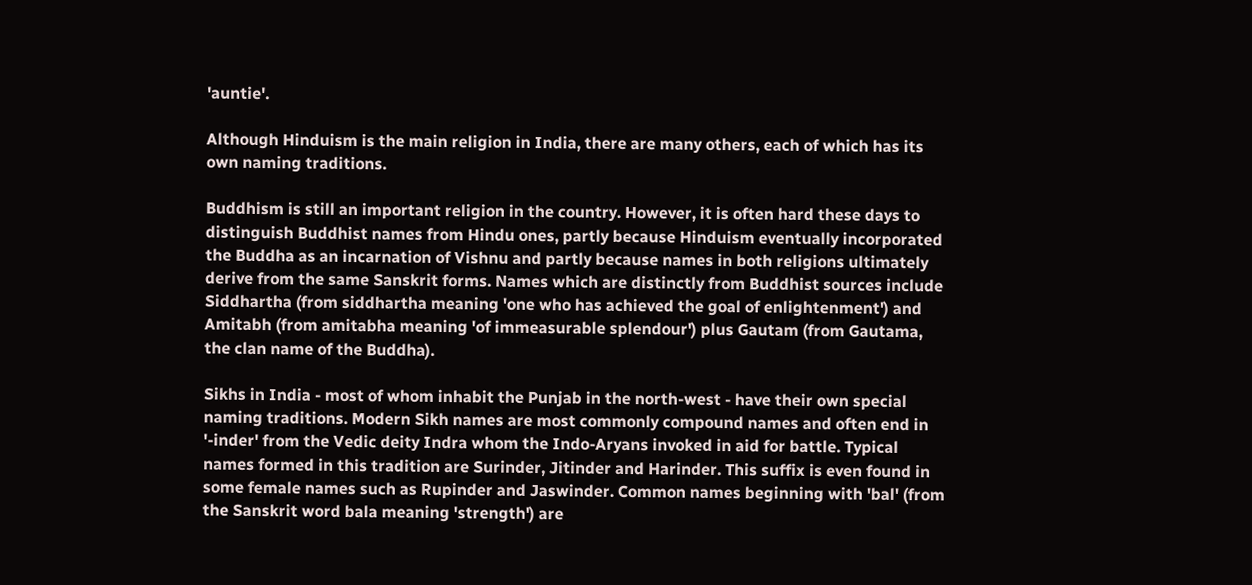'auntie'.

Although Hinduism is the main religion in India, there are many others, each of which has its own naming traditions.

Buddhism is still an important religion in the country. However, it is often hard these days to distinguish Buddhist names from Hindu ones, partly because Hinduism eventually incorporated the Buddha as an incarnation of Vishnu and partly because names in both religions ultimately derive from the same Sanskrit forms. Names which are distinctly from Buddhist sources include Siddhartha (from siddhartha meaning 'one who has achieved the goal of enlightenment') and Amitabh (from amitabha meaning 'of immeasurable splendour') plus Gautam (from Gautama, the clan name of the Buddha).

Sikhs in India - most of whom inhabit the Punjab in the north-west - have their own special naming traditions. Modern Sikh names are most commonly compound names and often end in '-inder' from the Vedic deity Indra whom the Indo-Aryans invoked in aid for battle. Typical names formed in this tradition are Surinder, Jitinder and Harinder. This suffix is even found in some female names such as Rupinder and Jaswinder. Common names beginning with 'bal' (from the Sanskrit word bala meaning 'strength') are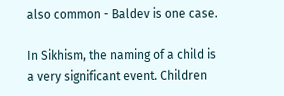also common - Baldev is one case.

In Sikhism, the naming of a child is a very significant event. Children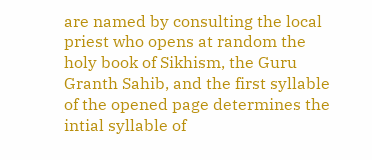are named by consulting the local priest who opens at random the holy book of Sikhism, the Guru Granth Sahib, and the first syllable of the opened page determines the intial syllable of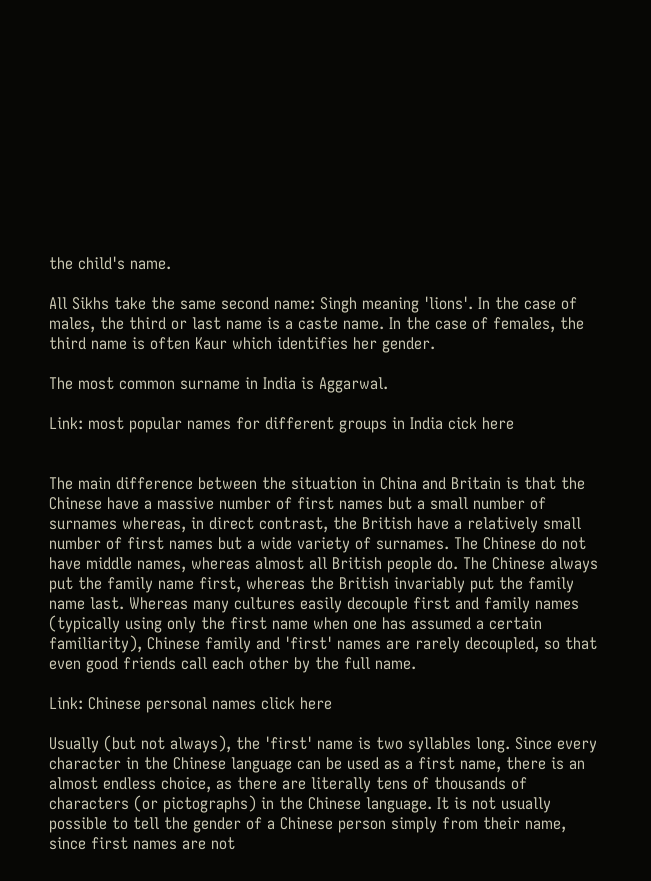the child's name.

All Sikhs take the same second name: Singh meaning 'lions'. In the case of males, the third or last name is a caste name. In the case of females, the third name is often Kaur which identifies her gender.

The most common surname in India is Aggarwal.

Link: most popular names for different groups in India cick here


The main difference between the situation in China and Britain is that the Chinese have a massive number of first names but a small number of surnames whereas, in direct contrast, the British have a relatively small number of first names but a wide variety of surnames. The Chinese do not have middle names, whereas almost all British people do. The Chinese always put the family name first, whereas the British invariably put the family name last. Whereas many cultures easily decouple first and family names (typically using only the first name when one has assumed a certain familiarity), Chinese family and 'first' names are rarely decoupled, so that even good friends call each other by the full name.

Link: Chinese personal names click here

Usually (but not always), the 'first' name is two syllables long. Since every character in the Chinese language can be used as a first name, there is an almost endless choice, as there are literally tens of thousands of characters (or pictographs) in the Chinese language. It is not usually possible to tell the gender of a Chinese person simply from their name, since first names are not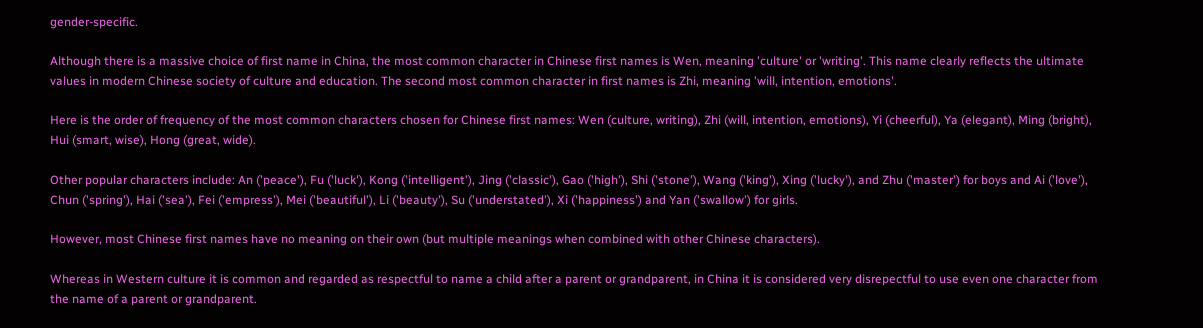gender-specific.

Although there is a massive choice of first name in China, the most common character in Chinese first names is Wen, meaning 'culture' or 'writing'. This name clearly reflects the ultimate values in modern Chinese society of culture and education. The second most common character in first names is Zhi, meaning 'will, intention, emotions'.

Here is the order of frequency of the most common characters chosen for Chinese first names: Wen (culture, writing), Zhi (will, intention, emotions), Yi (cheerful), Ya (elegant), Ming (bright), Hui (smart, wise), Hong (great, wide).

Other popular characters include: An ('peace'), Fu ('luck'), Kong ('intelligent'), Jing ('classic'), Gao ('high'), Shi ('stone'), Wang ('king'), Xing ('lucky'), and Zhu ('master') for boys and Ai ('love'), Chun ('spring'), Hai ('sea'), Fei ('empress'), Mei ('beautiful'), Li ('beauty'), Su ('understated'), Xi ('happiness') and Yan ('swallow') for girls.

However, most Chinese first names have no meaning on their own (but multiple meanings when combined with other Chinese characters).

Whereas in Western culture it is common and regarded as respectful to name a child after a parent or grandparent, in China it is considered very disrepectful to use even one character from the name of a parent or grandparent.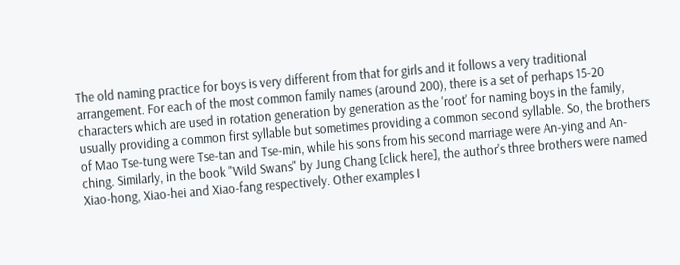The old naming practice for boys is very different from that for girls and it follows a very traditional arrangement. For each of the most common family names (around 200), there is a set of perhaps 15-20 characters which are used in rotation generation by generation as the 'root' for naming boys in the family, usually providing a common first syllable but sometimes providing a common second syllable. So, the brothers of Mao Tse-tung were Tse-tan and Tse-min, while his sons from his second marriage were An-ying and An-ching. Similarly, in the book "Wild Swans" by Jung Chang [click here], the author's three brothers were named Xiao-hong, Xiao-hei and Xiao-fang respectively. Other examples I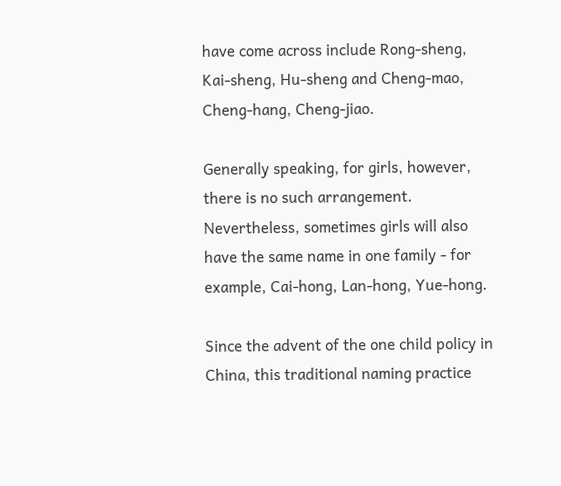have come across include Rong-sheng, Kai-sheng, Hu-sheng and Cheng-mao, Cheng-hang, Cheng-jiao.

Generally speaking, for girls, however, there is no such arrangement. Nevertheless, sometimes girls will also have the same name in one family - for example, Cai-hong, Lan-hong, Yue-hong.

Since the advent of the one child policy in China, this traditional naming practice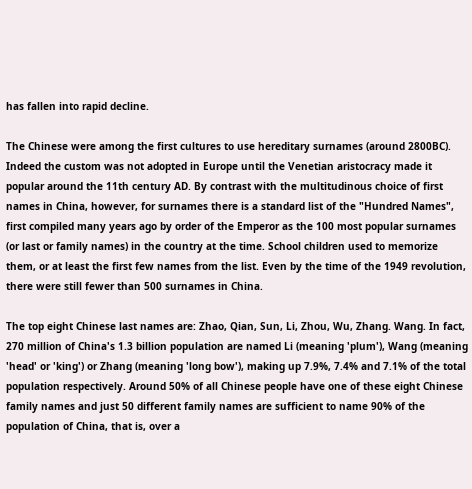has fallen into rapid decline.

The Chinese were among the first cultures to use hereditary surnames (around 2800BC). Indeed the custom was not adopted in Europe until the Venetian aristocracy made it popular around the 11th century AD. By contrast with the multitudinous choice of first names in China, however, for surnames there is a standard list of the "Hundred Names", first compiled many years ago by order of the Emperor as the 100 most popular surnames (or last or family names) in the country at the time. School children used to memorize them, or at least the first few names from the list. Even by the time of the 1949 revolution, there were still fewer than 500 surnames in China.

The top eight Chinese last names are: Zhao, Qian, Sun, Li, Zhou, Wu, Zhang. Wang. In fact, 270 million of China's 1.3 billion population are named Li (meaning 'plum'), Wang (meaning 'head' or 'king') or Zhang (meaning 'long bow'), making up 7.9%, 7.4% and 7.1% of the total population respectively. Around 50% of all Chinese people have one of these eight Chinese family names and just 50 different family names are sufficient to name 90% of the population of China, that is, over a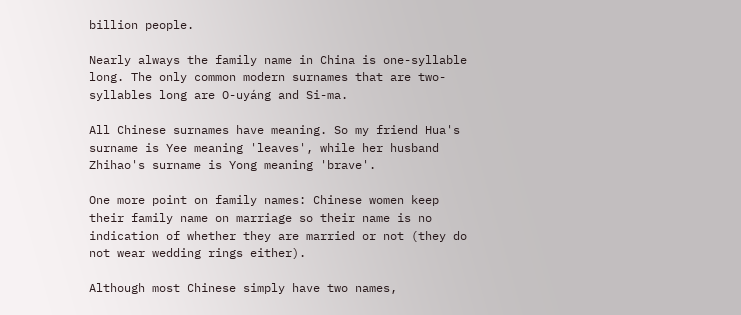billion people.

Nearly always the family name in China is one-syllable long. The only common modern surnames that are two-syllables long are O-uyáng and Si-ma.

All Chinese surnames have meaning. So my friend Hua's surname is Yee meaning 'leaves', while her husband Zhihao's surname is Yong meaning 'brave'.

One more point on family names: Chinese women keep their family name on marriage so their name is no indication of whether they are married or not (they do not wear wedding rings either).

Although most Chinese simply have two names,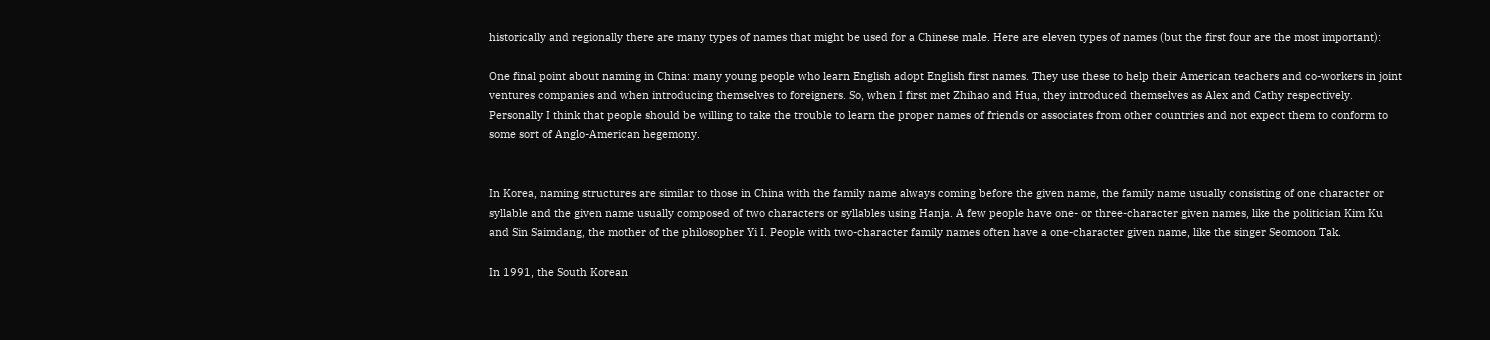historically and regionally there are many types of names that might be used for a Chinese male. Here are eleven types of names (but the first four are the most important):

One final point about naming in China: many young people who learn English adopt English first names. They use these to help their American teachers and co-workers in joint ventures companies and when introducing themselves to foreigners. So, when I first met Zhihao and Hua, they introduced themselves as Alex and Cathy respectively. Personally I think that people should be willing to take the trouble to learn the proper names of friends or associates from other countries and not expect them to conform to some sort of Anglo-American hegemony.


In Korea, naming structures are similar to those in China with the family name always coming before the given name, the family name usually consisting of one character or syllable and the given name usually composed of two characters or syllables using Hanja. A few people have one- or three-character given names, like the politician Kim Ku and Sin Saimdang, the mother of the philosopher Yi I. People with two-character family names often have a one-character given name, like the singer Seomoon Tak.

In 1991, the South Korean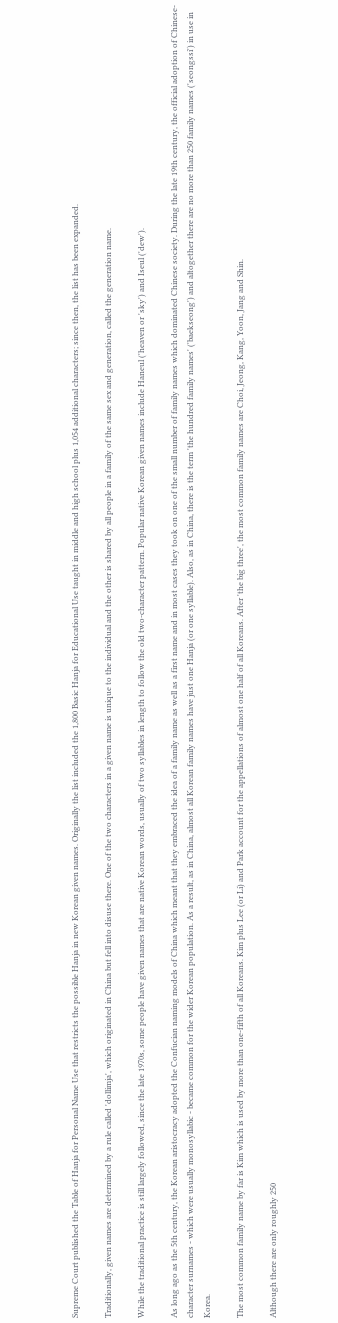Supreme Court published the Table of Hanja for Personal Name Use that restricts the possible Hanja in new Korean given names. Originally the list included the 1,800 Basic Hanja for Educational Use taught in middle and high school plus 1,054 additional characters; since then, the list has been expanded.

Traditionally, given names are determined by a rule called 'dollimja', which originated in China but fell into disuse there. One of the two characters in a given name is unique to the individual and the other is shared by all people in a family of the same sex and generation, called the generation name.

While the traditional practice is still largely followed, since the late 1970s, some people have given names that are native Korean words, usually of two syllables in length to follow the old two-character pattern. Popular native Korean given names include Haneul ('heaven or 'sky') and Iseul ('dew').

As long ago as the 5th century, the Korean aristocracy adopted the Confucian naming models of China which meant that they embraced the idea of a family name as well as a first name and in most cases they took on one of the small number of family names which dominated Chinese society. During the late 19th century, the official adoption of Chinese-character surnames - which were usually monosyllabic - became common for the wider Korean population. As a result, as in China, almost all Korean family names have just one Hanja (or one syllable). Also, as in China, there is the term 'the hundred family names' ('baekseong') and altogether there are no more than 250 family names ('seongssi') in use in Korea.

The most common family name by far is Kim which is used by more than one-fifth of all Koreans. Kim plus Lee (or Li) and Park account for the appellations of almost one half of all Koreans. After 'the big three', the most common family names are Choi, Jeong, Kang, Yoon, Jang and Shin.

Although there are only roughly 250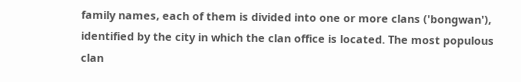family names, each of them is divided into one or more clans ('bongwan'), identified by the city in which the clan office is located. The most populous clan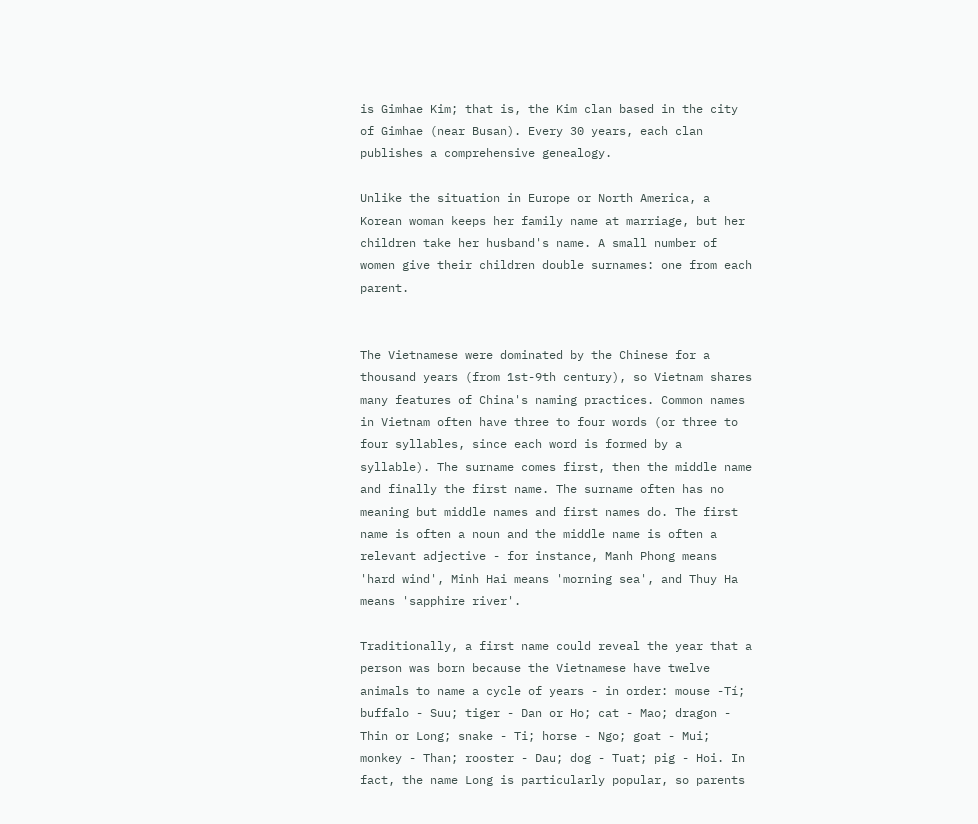is Gimhae Kim; that is, the Kim clan based in the city of Gimhae (near Busan). Every 30 years, each clan publishes a comprehensive genealogy.

Unlike the situation in Europe or North America, a Korean woman keeps her family name at marriage, but her children take her husband's name. A small number of women give their children double surnames: one from each parent.


The Vietnamese were dominated by the Chinese for a thousand years (from 1st-9th century), so Vietnam shares many features of China's naming practices. Common names in Vietnam often have three to four words (or three to four syllables, since each word is formed by a syllable). The surname comes first, then the middle name and finally the first name. The surname often has no meaning but middle names and first names do. The first name is often a noun and the middle name is often a relevant adjective - for instance, Manh Phong means 'hard wind', Minh Hai means 'morning sea', and Thuy Ha means 'sapphire river'.

Traditionally, a first name could reveal the year that a person was born because the Vietnamese have twelve animals to name a cycle of years - in order: mouse -Tí; buffalo - Suu; tiger - Dan or Ho; cat - Mao; dragon - Thin or Long; snake - Ti; horse - Ngo; goat - Mui; monkey - Than; rooster - Dau; dog - Tuat; pig - Hoi. In fact, the name Long is particularly popular, so parents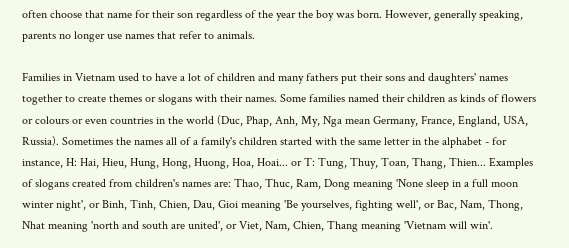often choose that name for their son regardless of the year the boy was born. However, generally speaking, parents no longer use names that refer to animals.

Families in Vietnam used to have a lot of children and many fathers put their sons and daughters' names together to create themes or slogans with their names. Some families named their children as kinds of flowers or colours or even countries in the world (Duc, Phap, Anh, My, Nga mean Germany, France, England, USA, Russia). Sometimes the names all of a family's children started with the same letter in the alphabet - for instance, H: Hai, Hieu, Hung, Hong, Huong, Hoa, Hoai... or T: Tung, Thuy, Toan, Thang, Thien... Examples of slogans created from children's names are: Thao, Thuc, Ram, Dong meaning 'None sleep in a full moon winter night', or Binh, Tinh, Chien, Dau, Gioi meaning 'Be yourselves, fighting well', or Bac, Nam, Thong, Nhat meaning 'north and south are united', or Viet, Nam, Chien, Thang meaning 'Vietnam will win'.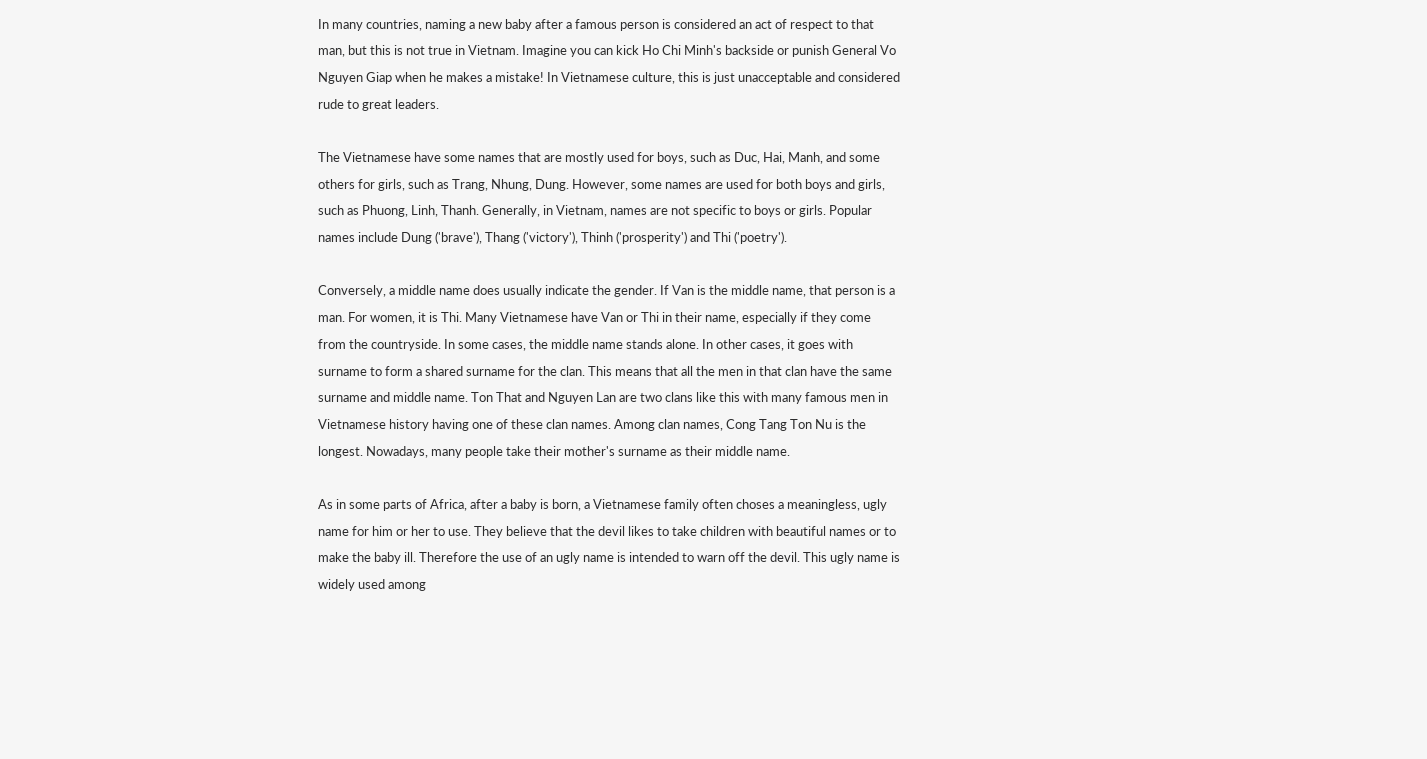In many countries, naming a new baby after a famous person is considered an act of respect to that man, but this is not true in Vietnam. Imagine you can kick Ho Chi Minh's backside or punish General Vo Nguyen Giap when he makes a mistake! In Vietnamese culture, this is just unacceptable and considered rude to great leaders.

The Vietnamese have some names that are mostly used for boys, such as Duc, Hai, Manh, and some others for girls, such as Trang, Nhung, Dung. However, some names are used for both boys and girls, such as Phuong, Linh, Thanh. Generally, in Vietnam, names are not specific to boys or girls. Popular names include Dung ('brave'), Thang ('victory'), Thinh ('prosperity') and Thi ('poetry').

Conversely, a middle name does usually indicate the gender. If Van is the middle name, that person is a man. For women, it is Thi. Many Vietnamese have Van or Thi in their name, especially if they come from the countryside. In some cases, the middle name stands alone. In other cases, it goes with surname to form a shared surname for the clan. This means that all the men in that clan have the same surname and middle name. Ton That and Nguyen Lan are two clans like this with many famous men in Vietnamese history having one of these clan names. Among clan names, Cong Tang Ton Nu is the longest. Nowadays, many people take their mother's surname as their middle name.

As in some parts of Africa, after a baby is born, a Vietnamese family often choses a meaningless, ugly name for him or her to use. They believe that the devil likes to take children with beautiful names or to make the baby ill. Therefore the use of an ugly name is intended to warn off the devil. This ugly name is widely used among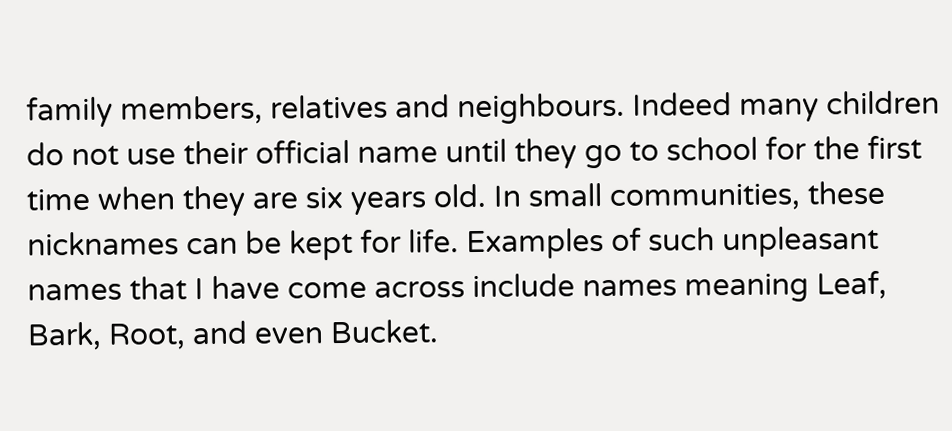family members, relatives and neighbours. Indeed many children do not use their official name until they go to school for the first time when they are six years old. In small communities, these nicknames can be kept for life. Examples of such unpleasant names that I have come across include names meaning Leaf, Bark, Root, and even Bucket.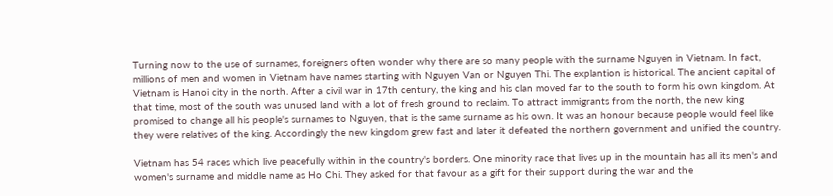Turning now to the use of surnames, foreigners often wonder why there are so many people with the surname Nguyen in Vietnam. In fact, millions of men and women in Vietnam have names starting with Nguyen Van or Nguyen Thi. The explantion is historical. The ancient capital of Vietnam is Hanoi city in the north. After a civil war in 17th century, the king and his clan moved far to the south to form his own kingdom. At that time, most of the south was unused land with a lot of fresh ground to reclaim. To attract immigrants from the north, the new king promised to change all his people's surnames to Nguyen, that is the same surname as his own. It was an honour because people would feel like they were relatives of the king. Accordingly the new kingdom grew fast and later it defeated the northern government and unified the country.

Vietnam has 54 races which live peacefully within in the country's borders. One minority race that lives up in the mountain has all its men's and women's surname and middle name as Ho Chi. They asked for that favour as a gift for their support during the war and the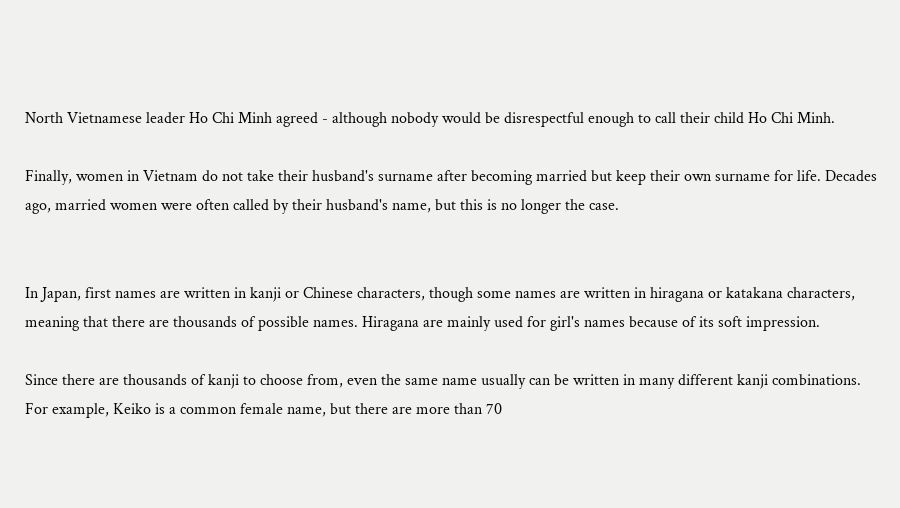North Vietnamese leader Ho Chi Minh agreed - although nobody would be disrespectful enough to call their child Ho Chi Minh.

Finally, women in Vietnam do not take their husband's surname after becoming married but keep their own surname for life. Decades ago, married women were often called by their husband's name, but this is no longer the case.


In Japan, first names are written in kanji or Chinese characters, though some names are written in hiragana or katakana characters, meaning that there are thousands of possible names. Hiragana are mainly used for girl's names because of its soft impression.

Since there are thousands of kanji to choose from, even the same name usually can be written in many different kanji combinations. For example, Keiko is a common female name, but there are more than 70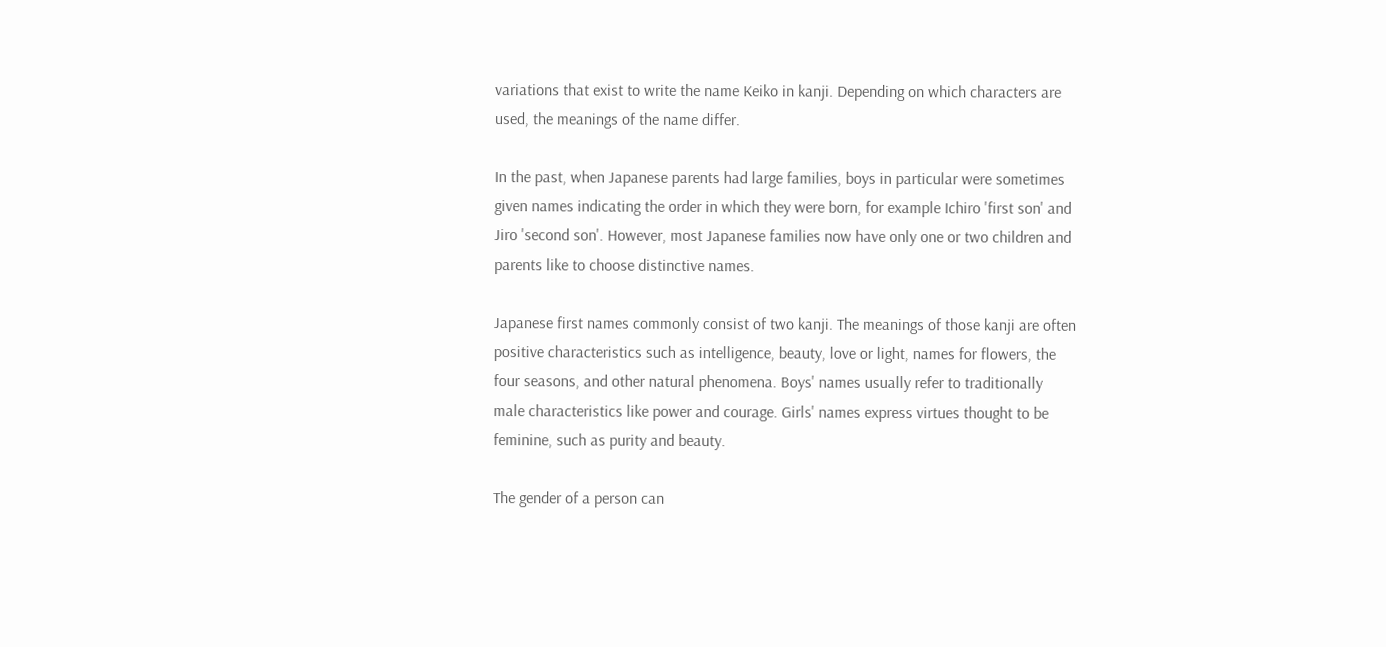variations that exist to write the name Keiko in kanji. Depending on which characters are used, the meanings of the name differ.

In the past, when Japanese parents had large families, boys in particular were sometimes given names indicating the order in which they were born, for example Ichiro 'first son' and Jiro 'second son'. However, most Japanese families now have only one or two children and parents like to choose distinctive names.

Japanese first names commonly consist of two kanji. The meanings of those kanji are often positive characteristics such as intelligence, beauty, love or light, names for flowers, the four seasons, and other natural phenomena. Boys' names usually refer to traditionally male characteristics like power and courage. Girls' names express virtues thought to be feminine, such as purity and beauty.

The gender of a person can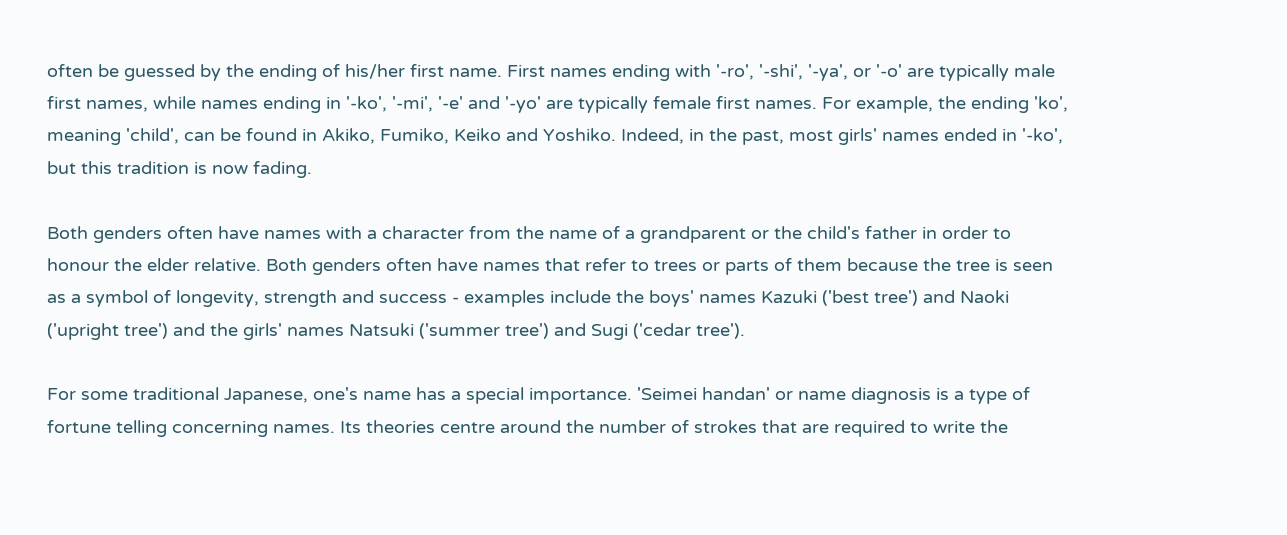often be guessed by the ending of his/her first name. First names ending with '-ro', '-shi', '-ya', or '-o' are typically male first names, while names ending in '-ko', '-mi', '-e' and '-yo' are typically female first names. For example, the ending 'ko', meaning 'child', can be found in Akiko, Fumiko, Keiko and Yoshiko. Indeed, in the past, most girls' names ended in '-ko', but this tradition is now fading.

Both genders often have names with a character from the name of a grandparent or the child's father in order to honour the elder relative. Both genders often have names that refer to trees or parts of them because the tree is seen as a symbol of longevity, strength and success - examples include the boys' names Kazuki ('best tree') and Naoki ('upright tree') and the girls' names Natsuki ('summer tree') and Sugi ('cedar tree').

For some traditional Japanese, one's name has a special importance. 'Seimei handan' or name diagnosis is a type of fortune telling concerning names. Its theories centre around the number of strokes that are required to write the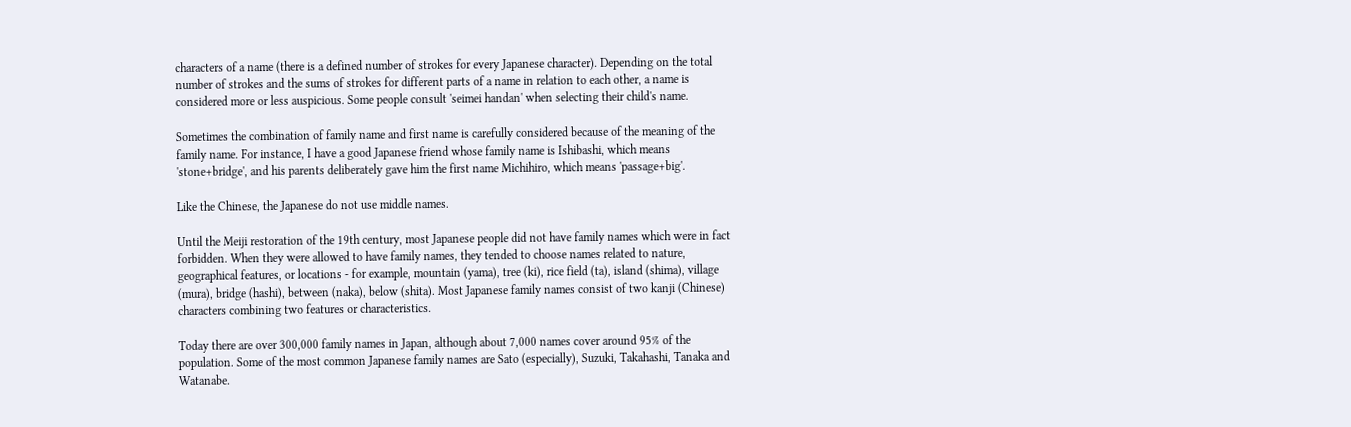characters of a name (there is a defined number of strokes for every Japanese character). Depending on the total number of strokes and the sums of strokes for different parts of a name in relation to each other, a name is considered more or less auspicious. Some people consult 'seimei handan' when selecting their child's name.

Sometimes the combination of family name and first name is carefully considered because of the meaning of the family name. For instance, I have a good Japanese friend whose family name is Ishibashi, which means 'stone+bridge', and his parents deliberately gave him the first name Michihiro, which means 'passage+big'.

Like the Chinese, the Japanese do not use middle names.

Until the Meiji restoration of the 19th century, most Japanese people did not have family names which were in fact forbidden. When they were allowed to have family names, they tended to choose names related to nature, geographical features, or locations - for example, mountain (yama), tree (ki), rice field (ta), island (shima), village (mura), bridge (hashi), between (naka), below (shita). Most Japanese family names consist of two kanji (Chinese) characters combining two features or characteristics.

Today there are over 300,000 family names in Japan, although about 7,000 names cover around 95% of the population. Some of the most common Japanese family names are Sato (especially), Suzuki, Takahashi, Tanaka and Watanabe.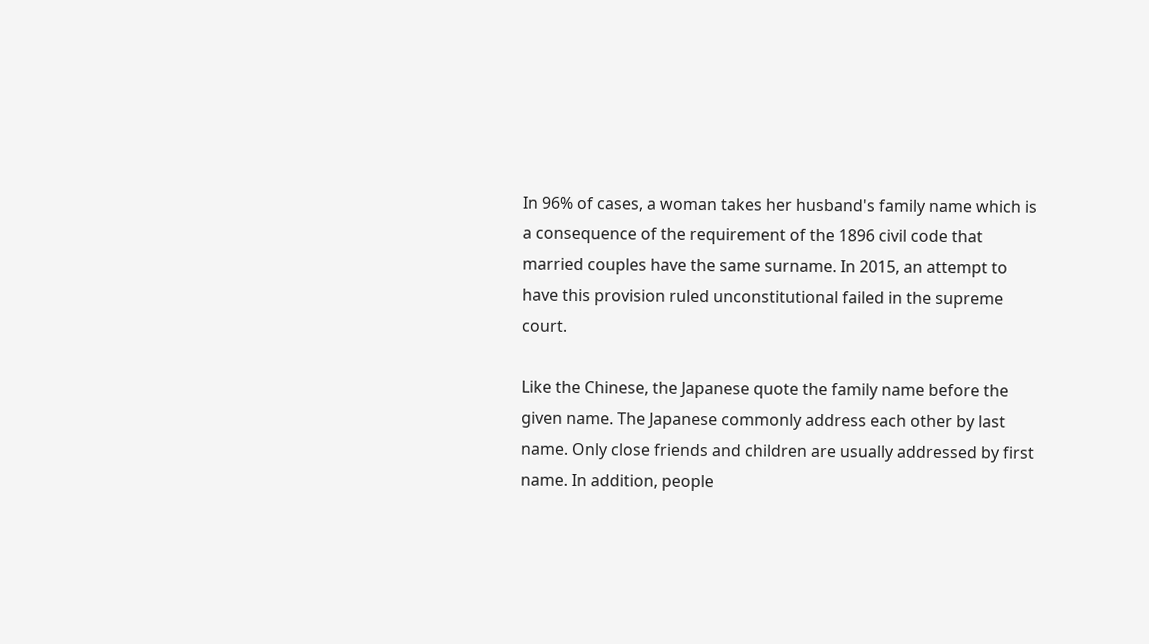In 96% of cases, a woman takes her husband's family name which is a consequence of the requirement of the 1896 civil code that married couples have the same surname. In 2015, an attempt to have this provision ruled unconstitutional failed in the supreme court.

Like the Chinese, the Japanese quote the family name before the given name. The Japanese commonly address each other by last name. Only close friends and children are usually addressed by first name. In addition, people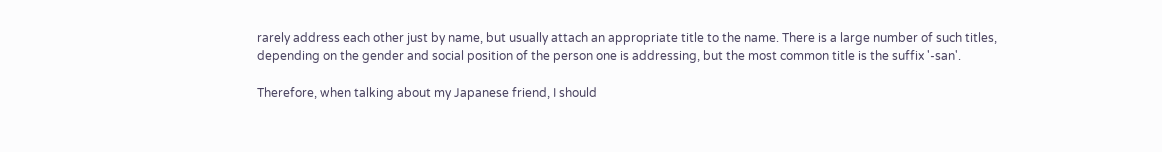rarely address each other just by name, but usually attach an appropriate title to the name. There is a large number of such titles, depending on the gender and social position of the person one is addressing, but the most common title is the suffix '-san'.

Therefore, when talking about my Japanese friend, I should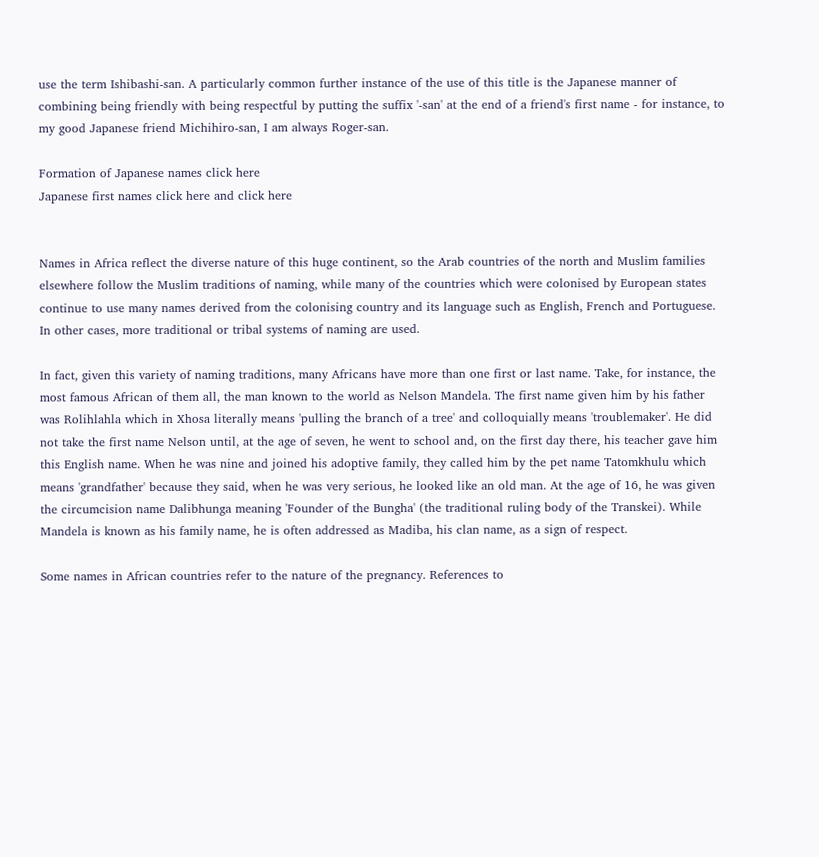use the term Ishibashi-san. A particularly common further instance of the use of this title is the Japanese manner of combining being friendly with being respectful by putting the suffix '-san' at the end of a friend's first name - for instance, to my good Japanese friend Michihiro-san, I am always Roger-san.

Formation of Japanese names click here
Japanese first names click here and click here


Names in Africa reflect the diverse nature of this huge continent, so the Arab countries of the north and Muslim families elsewhere follow the Muslim traditions of naming, while many of the countries which were colonised by European states continue to use many names derived from the colonising country and its language such as English, French and Portuguese. In other cases, more traditional or tribal systems of naming are used.

In fact, given this variety of naming traditions, many Africans have more than one first or last name. Take, for instance, the most famous African of them all, the man known to the world as Nelson Mandela. The first name given him by his father was Rolihlahla which in Xhosa literally means 'pulling the branch of a tree' and colloquially means 'troublemaker'. He did not take the first name Nelson until, at the age of seven, he went to school and, on the first day there, his teacher gave him this English name. When he was nine and joined his adoptive family, they called him by the pet name Tatomkhulu which means 'grandfather' because they said, when he was very serious, he looked like an old man. At the age of 16, he was given the circumcision name Dalibhunga meaning 'Founder of the Bungha' (the traditional ruling body of the Transkei). While Mandela is known as his family name, he is often addressed as Madiba, his clan name, as a sign of respect.

Some names in African countries refer to the nature of the pregnancy. References to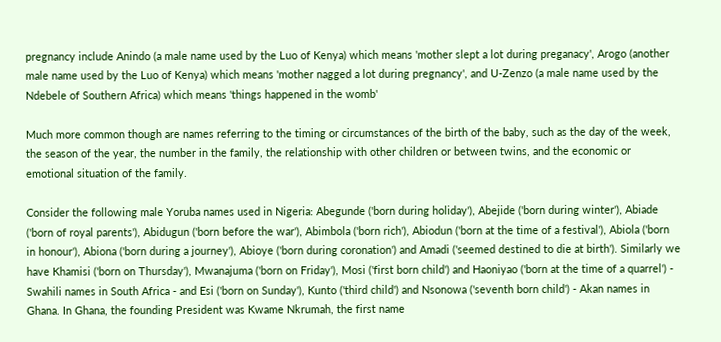pregnancy include Anindo (a male name used by the Luo of Kenya) which means 'mother slept a lot during preganacy', Arogo (another male name used by the Luo of Kenya) which means 'mother nagged a lot during pregnancy', and U-Zenzo (a male name used by the Ndebele of Southern Africa) which means 'things happened in the womb'

Much more common though are names referring to the timing or circumstances of the birth of the baby, such as the day of the week, the season of the year, the number in the family, the relationship with other children or between twins, and the economic or emotional situation of the family.

Consider the following male Yoruba names used in Nigeria: Abegunde ('born during holiday'), Abejide ('born during winter'), Abiade ('born of royal parents'), Abidugun ('born before the war'), Abimbola ('born rich'), Abiodun ('born at the time of a festival'), Abiola ('born in honour'), Abiona ('born during a journey'), Abioye ('born during coronation') and Amadi ('seemed destined to die at birth'). Similarly we have Khamisi ('born on Thursday'), Mwanajuma ('born on Friday'), Mosi ('first born child') and Haoniyao ('born at the time of a quarrel') - Swahili names in South Africa - and Esi ('born on Sunday'), Kunto ('third child') and Nsonowa ('seventh born child') - Akan names in Ghana. In Ghana, the founding President was Kwame Nkrumah, the first name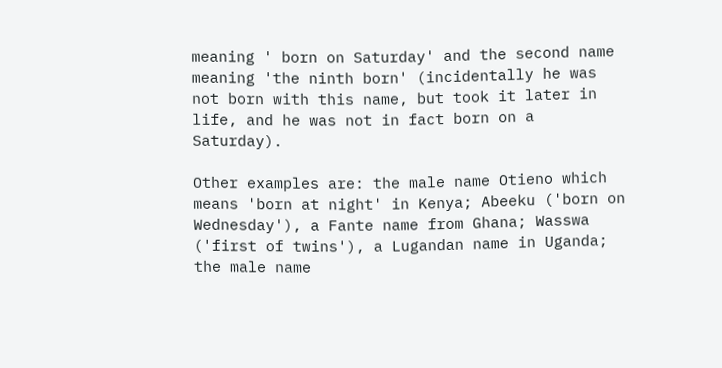meaning ' born on Saturday' and the second name meaning 'the ninth born' (incidentally he was not born with this name, but took it later in life, and he was not in fact born on a Saturday).

Other examples are: the male name Otieno which means 'born at night' in Kenya; Abeeku ('born on Wednesday'), a Fante name from Ghana; Wasswa ('first of twins'), a Lugandan name in Uganda; the male name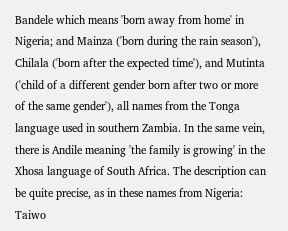Bandele which means 'born away from home' in Nigeria; and Mainza ('born during the rain season'), Chilala ('born after the expected time'), and Mutinta ('child of a different gender born after two or more of the same gender'), all names from the Tonga language used in southern Zambia. In the same vein, there is Andile meaning 'the family is growing' in the Xhosa language of South Africa. The description can be quite precise, as in these names from Nigeria: Taiwo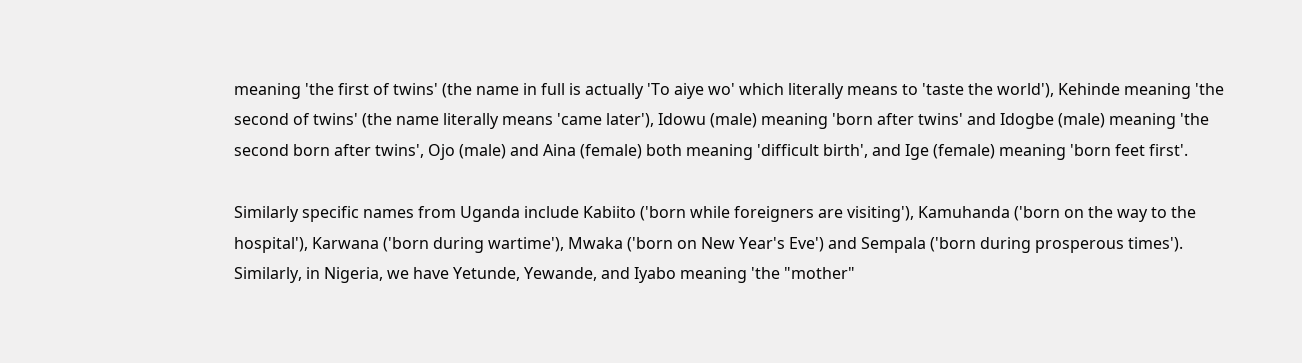meaning 'the first of twins' (the name in full is actually 'To aiye wo' which literally means to 'taste the world'), Kehinde meaning 'the second of twins' (the name literally means 'came later'), Idowu (male) meaning 'born after twins' and Idogbe (male) meaning 'the second born after twins', Ojo (male) and Aina (female) both meaning 'difficult birth', and Ige (female) meaning 'born feet first'.

Similarly specific names from Uganda include Kabiito ('born while foreigners are visiting'), Kamuhanda ('born on the way to the hospital'), Karwana ('born during wartime'), Mwaka ('born on New Year's Eve') and Sempala ('born during prosperous times'). Similarly, in Nigeria, we have Yetunde, Yewande, and Iyabo meaning 'the "mother"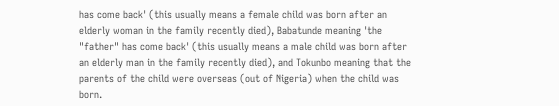has come back' (this usually means a female child was born after an elderly woman in the family recently died), Babatunde meaning 'the "father" has come back' (this usually means a male child was born after an elderly man in the family recently died), and Tokunbo meaning that the parents of the child were overseas (out of Nigeria) when the child was born.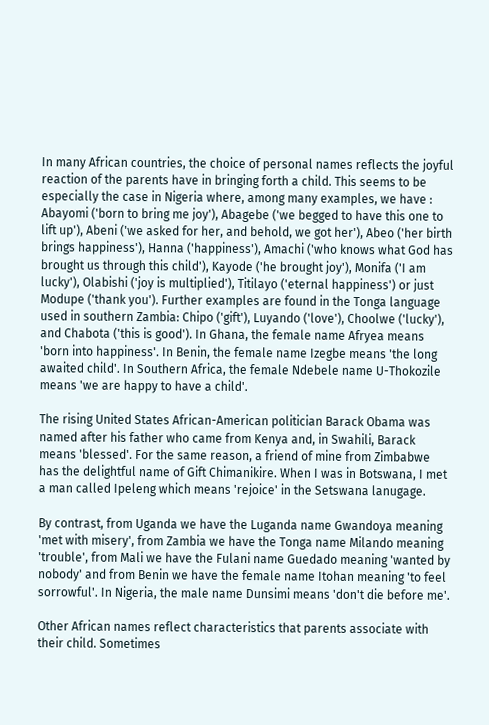In many African countries, the choice of personal names reflects the joyful reaction of the parents have in bringing forth a child. This seems to be especially the case in Nigeria where, among many examples, we have : Abayomi ('born to bring me joy'), Abagebe ('we begged to have this one to lift up'), Abeni ('we asked for her, and behold, we got her'), Abeo ('her birth brings happiness'), Hanna ('happiness'), Amachi ('who knows what God has brought us through this child'), Kayode ('he brought joy'), Monifa ('I am lucky'), Olabishi ('joy is multiplied'), Titilayo ('eternal happiness') or just Modupe ('thank you'). Further examples are found in the Tonga language used in southern Zambia: Chipo ('gift'), Luyando ('love'), Choolwe ('lucky'), and Chabota ('this is good'). In Ghana, the female name Afryea means 'born into happiness'. In Benin, the female name Izegbe means 'the long awaited child'. In Southern Africa, the female Ndebele name U-Thokozile means 'we are happy to have a child'.

The rising United States African-American politician Barack Obama was named after his father who came from Kenya and, in Swahili, Barack means 'blessed'. For the same reason, a friend of mine from Zimbabwe has the delightful name of Gift Chimanikire. When I was in Botswana, I met a man called Ipeleng which means 'rejoice' in the Setswana lanugage.

By contrast, from Uganda we have the Luganda name Gwandoya meaning 'met with misery', from Zambia we have the Tonga name Milando meaning 'trouble', from Mali we have the Fulani name Guedado meaning 'wanted by nobody' and from Benin we have the female name Itohan meaning 'to feel sorrowful'. In Nigeria, the male name Dunsimi means 'don't die before me'.

Other African names reflect characteristics that parents associate with their child. Sometimes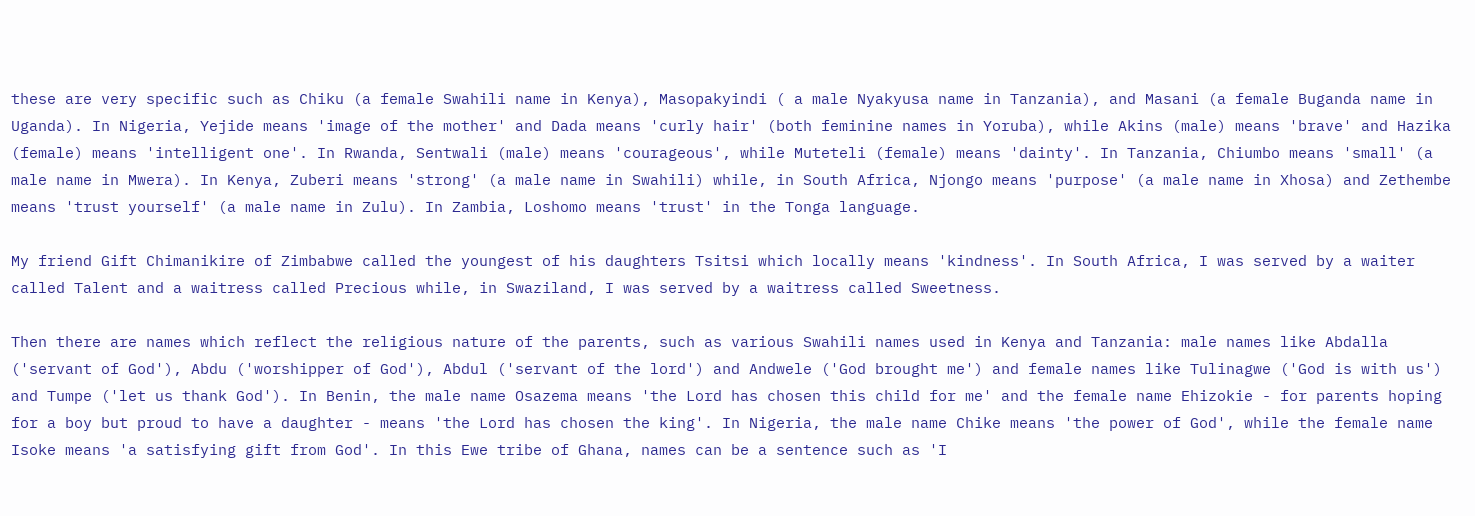these are very specific such as Chiku (a female Swahili name in Kenya), Masopakyindi ( a male Nyakyusa name in Tanzania), and Masani (a female Buganda name in Uganda). In Nigeria, Yejide means 'image of the mother' and Dada means 'curly hair' (both feminine names in Yoruba), while Akins (male) means 'brave' and Hazika (female) means 'intelligent one'. In Rwanda, Sentwali (male) means 'courageous', while Muteteli (female) means 'dainty'. In Tanzania, Chiumbo means 'small' (a male name in Mwera). In Kenya, Zuberi means 'strong' (a male name in Swahili) while, in South Africa, Njongo means 'purpose' (a male name in Xhosa) and Zethembe means 'trust yourself' (a male name in Zulu). In Zambia, Loshomo means 'trust' in the Tonga language.

My friend Gift Chimanikire of Zimbabwe called the youngest of his daughters Tsitsi which locally means 'kindness'. In South Africa, I was served by a waiter called Talent and a waitress called Precious while, in Swaziland, I was served by a waitress called Sweetness.

Then there are names which reflect the religious nature of the parents, such as various Swahili names used in Kenya and Tanzania: male names like Abdalla ('servant of God'), Abdu ('worshipper of God'), Abdul ('servant of the lord') and Andwele ('God brought me') and female names like Tulinagwe ('God is with us') and Tumpe ('let us thank God'). In Benin, the male name Osazema means 'the Lord has chosen this child for me' and the female name Ehizokie - for parents hoping for a boy but proud to have a daughter - means 'the Lord has chosen the king'. In Nigeria, the male name Chike means 'the power of God', while the female name Isoke means 'a satisfying gift from God'. In this Ewe tribe of Ghana, names can be a sentence such as 'I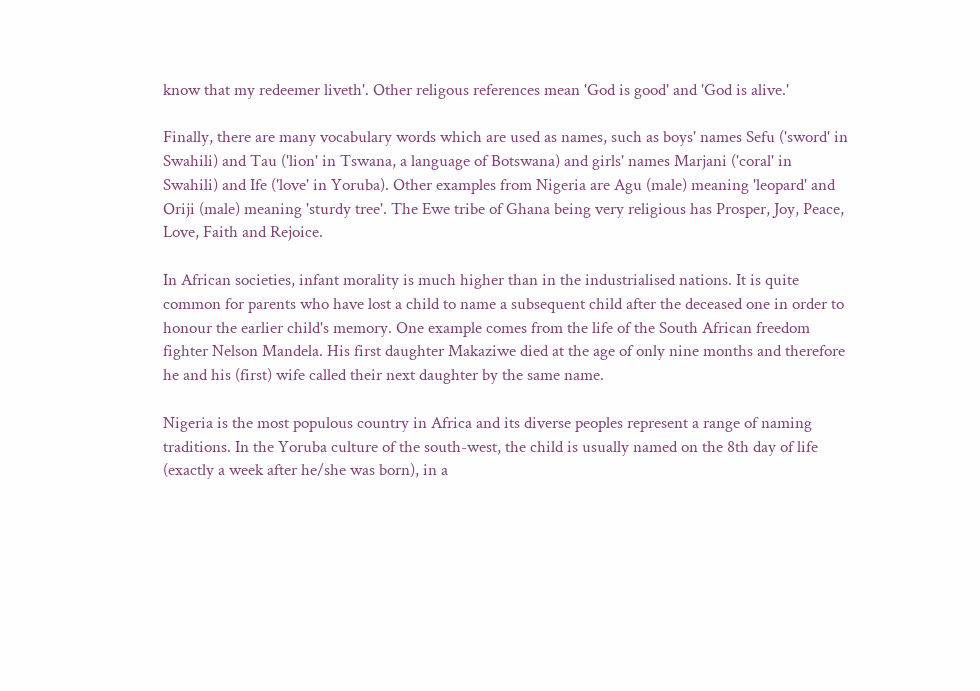know that my redeemer liveth'. Other religous references mean 'God is good' and 'God is alive.'

Finally, there are many vocabulary words which are used as names, such as boys' names Sefu ('sword' in Swahili) and Tau ('lion' in Tswana, a language of Botswana) and girls' names Marjani ('coral' in Swahili) and Ife ('love' in Yoruba). Other examples from Nigeria are Agu (male) meaning 'leopard' and Oriji (male) meaning 'sturdy tree'. The Ewe tribe of Ghana being very religious has Prosper, Joy, Peace, Love, Faith and Rejoice.

In African societies, infant morality is much higher than in the industrialised nations. It is quite common for parents who have lost a child to name a subsequent child after the deceased one in order to honour the earlier child's memory. One example comes from the life of the South African freedom fighter Nelson Mandela. His first daughter Makaziwe died at the age of only nine months and therefore he and his (first) wife called their next daughter by the same name.

Nigeria is the most populous country in Africa and its diverse peoples represent a range of naming traditions. In the Yoruba culture of the south-west, the child is usually named on the 8th day of life (exactly a week after he/she was born), in a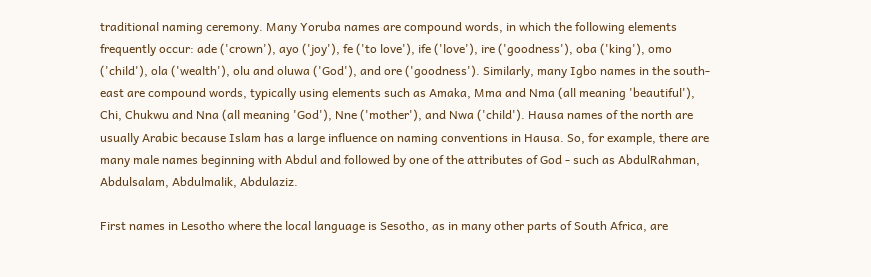traditional naming ceremony. Many Yoruba names are compound words, in which the following elements frequently occur: ade ('crown'), ayo ('joy'), fe ('to love'), ife ('love'), ire ('goodness'), oba ('king'), omo ('child'), ola ('wealth'), olu and oluwa ('God'), and ore ('goodness'). Similarly, many Igbo names in the south-east are compound words, typically using elements such as Amaka, Mma and Nma (all meaning 'beautiful'), Chi, Chukwu and Nna (all meaning 'God'), Nne ('mother'), and Nwa ('child'). Hausa names of the north are usually Arabic because Islam has a large influence on naming conventions in Hausa. So, for example, there are many male names beginning with Abdul and followed by one of the attributes of God - such as AbdulRahman, Abdulsalam, Abdulmalik, Abdulaziz.

First names in Lesotho where the local language is Sesotho, as in many other parts of South Africa, are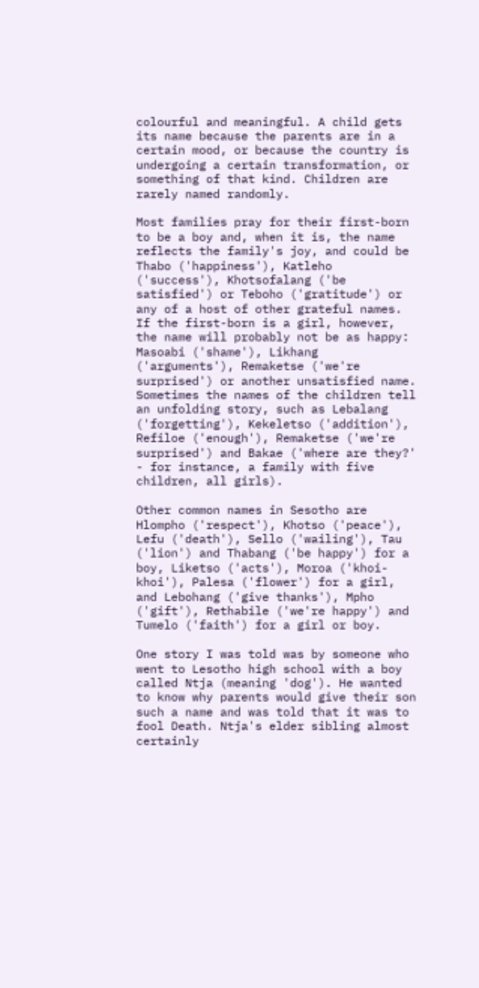colourful and meaningful. A child gets its name because the parents are in a certain mood, or because the country is undergoing a certain transformation, or something of that kind. Children are rarely named randomly.

Most families pray for their first-born to be a boy and, when it is, the name reflects the family's joy, and could be Thabo ('happiness'), Katleho ('success'), Khotsofalang ('be satisfied') or Teboho ('gratitude') or any of a host of other grateful names. If the first-born is a girl, however, the name will probably not be as happy: Masoabi ('shame'), Likhang ('arguments'), Remaketse ('we're surprised') or another unsatisfied name. Sometimes the names of the children tell an unfolding story, such as Lebalang ('forgetting'), Kekeletso ('addition'), Refiloe ('enough'), Remaketse ('we're surprised') and Bakae ('where are they?' - for instance, a family with five children, all girls).

Other common names in Sesotho are Hlompho ('respect'), Khotso ('peace'), Lefu ('death'), Sello ('wailing'), Tau ('lion') and Thabang ('be happy') for a boy, Liketso ('acts'), Moroa ('khoi-khoi'), Palesa ('flower') for a girl, and Lebohang ('give thanks'), Mpho ('gift'), Rethabile ('we're happy') and Tumelo ('faith') for a girl or boy.

One story I was told was by someone who went to Lesotho high school with a boy called Ntja (meaning 'dog'). He wanted to know why parents would give their son such a name and was told that it was to fool Death. Ntja's elder sibling almost certainly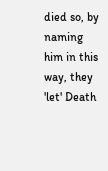died so, by naming him in this way, they 'let' Death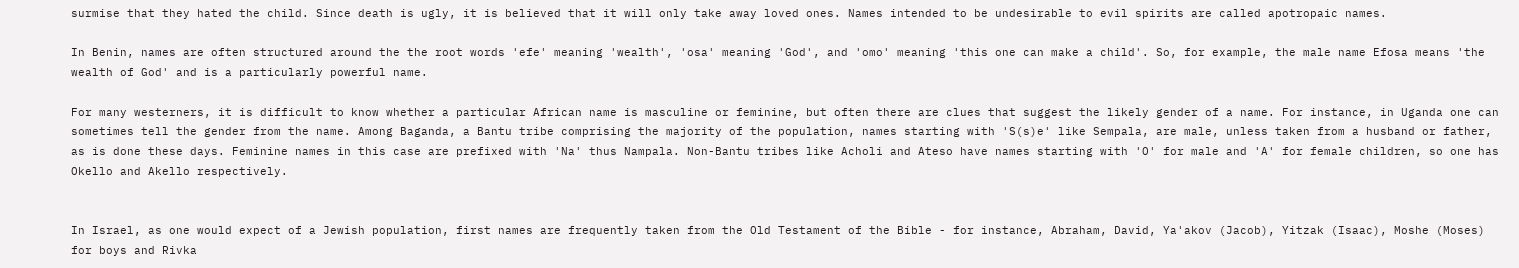surmise that they hated the child. Since death is ugly, it is believed that it will only take away loved ones. Names intended to be undesirable to evil spirits are called apotropaic names.

In Benin, names are often structured around the the root words 'efe' meaning 'wealth', 'osa' meaning 'God', and 'omo' meaning 'this one can make a child'. So, for example, the male name Efosa means 'the wealth of God' and is a particularly powerful name.

For many westerners, it is difficult to know whether a particular African name is masculine or feminine, but often there are clues that suggest the likely gender of a name. For instance, in Uganda one can sometimes tell the gender from the name. Among Baganda, a Bantu tribe comprising the majority of the population, names starting with 'S(s)e' like Sempala, are male, unless taken from a husband or father, as is done these days. Feminine names in this case are prefixed with 'Na' thus Nampala. Non-Bantu tribes like Acholi and Ateso have names starting with 'O' for male and 'A' for female children, so one has Okello and Akello respectively.


In Israel, as one would expect of a Jewish population, first names are frequently taken from the Old Testament of the Bible - for instance, Abraham, David, Ya'akov (Jacob), Yitzak (Isaac), Moshe (Moses) for boys and Rivka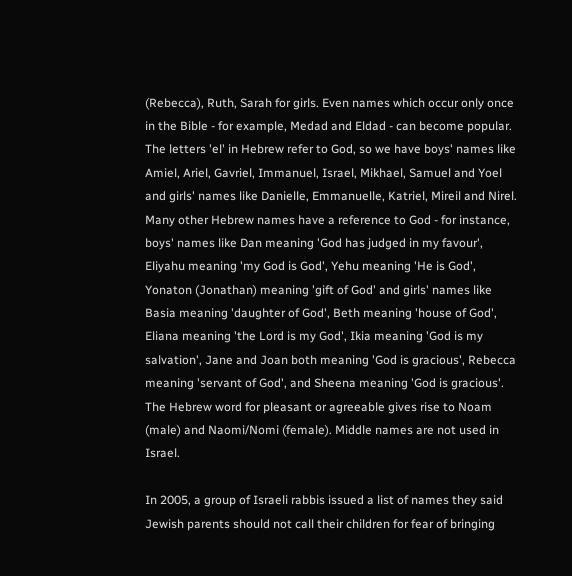(Rebecca), Ruth, Sarah for girls. Even names which occur only once in the Bible - for example, Medad and Eldad - can become popular. The letters 'el' in Hebrew refer to God, so we have boys' names like Amiel, Ariel, Gavriel, Immanuel, Israel, Mikhael, Samuel and Yoel and girls' names like Danielle, Emmanuelle, Katriel, Mireil and Nirel. Many other Hebrew names have a reference to God - for instance, boys' names like Dan meaning 'God has judged in my favour', Eliyahu meaning 'my God is God', Yehu meaning 'He is God', Yonaton (Jonathan) meaning 'gift of God' and girls' names like Basia meaning 'daughter of God', Beth meaning 'house of God', Eliana meaning 'the Lord is my God', Ikia meaning 'God is my salvation', Jane and Joan both meaning 'God is gracious', Rebecca meaning 'servant of God', and Sheena meaning 'God is gracious'. The Hebrew word for pleasant or agreeable gives rise to Noam (male) and Naomi/Nomi (female). Middle names are not used in Israel.

In 2005, a group of Israeli rabbis issued a list of names they said Jewish parents should not call their children for fear of bringing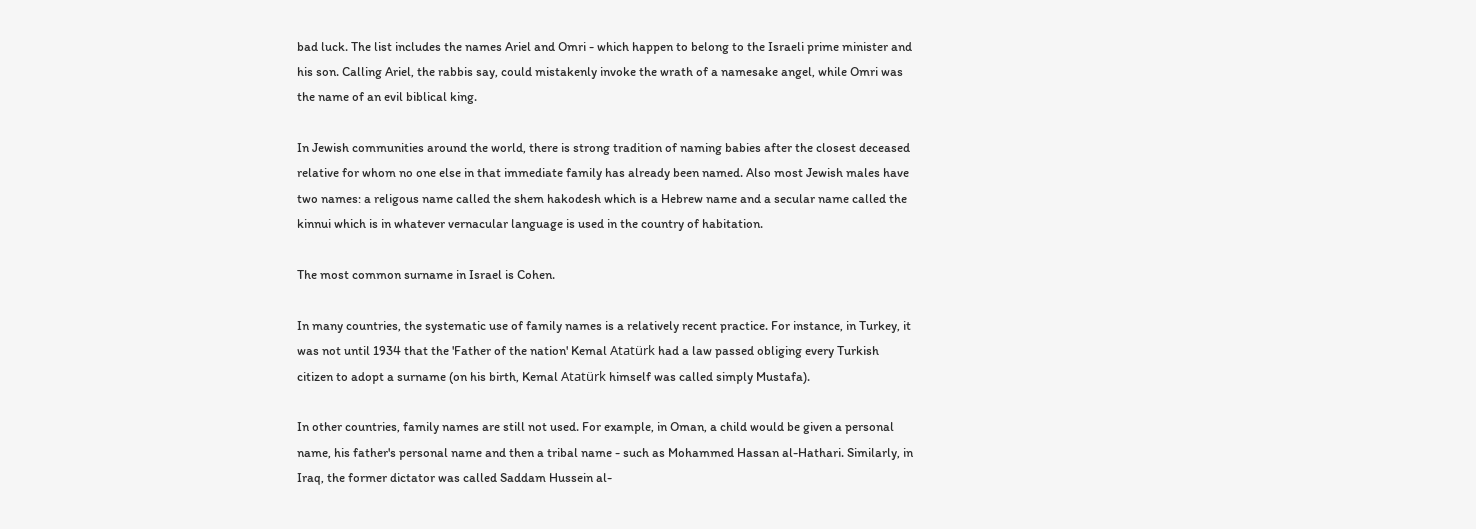bad luck. The list includes the names Ariel and Omri - which happen to belong to the Israeli prime minister and his son. Calling Ariel, the rabbis say, could mistakenly invoke the wrath of a namesake angel, while Omri was the name of an evil biblical king.

In Jewish communities around the world, there is strong tradition of naming babies after the closest deceased relative for whom no one else in that immediate family has already been named. Also most Jewish males have two names: a religous name called the shem hakodesh which is a Hebrew name and a secular name called the kinnui which is in whatever vernacular language is used in the country of habitation.

The most common surname in Israel is Cohen.

In many countries, the systematic use of family names is a relatively recent practice. For instance, in Turkey, it was not until 1934 that the 'Father of the nation' Kemal Atatürk had a law passed obliging every Turkish citizen to adopt a surname (on his birth, Kemal Atatürk himself was called simply Mustafa).

In other countries, family names are still not used. For example, in Oman, a child would be given a personal name, his father's personal name and then a tribal name - such as Mohammed Hassan al-Hathari. Similarly, in Iraq, the former dictator was called Saddam Hussein al-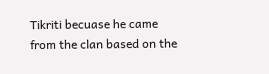Tikriti becuase he came from the clan based on the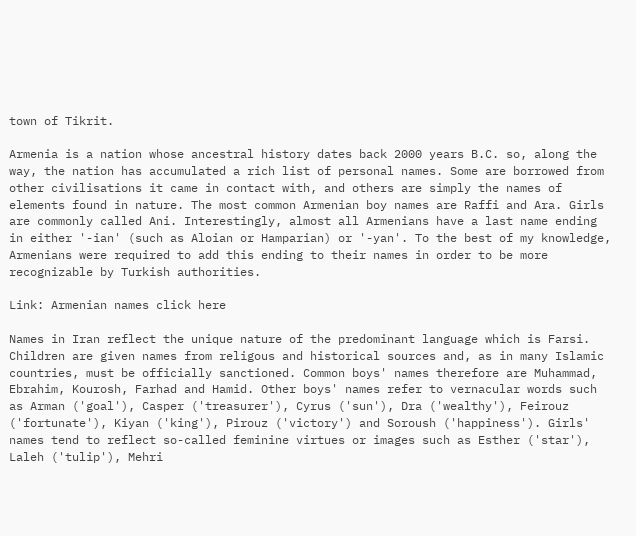town of Tikrit.

Armenia is a nation whose ancestral history dates back 2000 years B.C. so, along the way, the nation has accumulated a rich list of personal names. Some are borrowed from other civilisations it came in contact with, and others are simply the names of elements found in nature. The most common Armenian boy names are Raffi and Ara. Girls are commonly called Ani. Interestingly, almost all Armenians have a last name ending in either '-ian' (such as Aloian or Hamparian) or '-yan'. To the best of my knowledge, Armenians were required to add this ending to their names in order to be more recognizable by Turkish authorities.

Link: Armenian names click here

Names in Iran reflect the unique nature of the predominant language which is Farsi. Children are given names from religous and historical sources and, as in many Islamic countries, must be officially sanctioned. Common boys' names therefore are Muhammad, Ebrahim, Kourosh, Farhad and Hamid. Other boys' names refer to vernacular words such as Arman ('goal'), Casper ('treasurer'), Cyrus ('sun'), Dra ('wealthy'), Feirouz ('fortunate'), Kiyan ('king'), Pirouz ('victory') and Soroush ('happiness'). Girls' names tend to reflect so-called feminine virtues or images such as Esther ('star'), Laleh ('tulip'), Mehri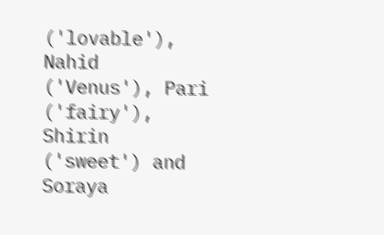('lovable'), Nahid ('Venus'), Pari ('fairy'), Shirin ('sweet') and Soraya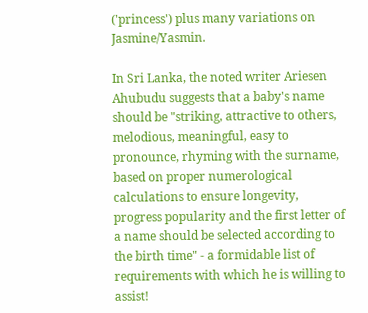('princess') plus many variations on Jasmine/Yasmin.

In Sri Lanka, the noted writer Ariesen Ahubudu suggests that a baby's name should be "striking, attractive to others, melodious, meaningful, easy to pronounce, rhyming with the surname, based on proper numerological calculations to ensure longevity, progress popularity and the first letter of a name should be selected according to the birth time" - a formidable list of requirements with which he is willing to assist!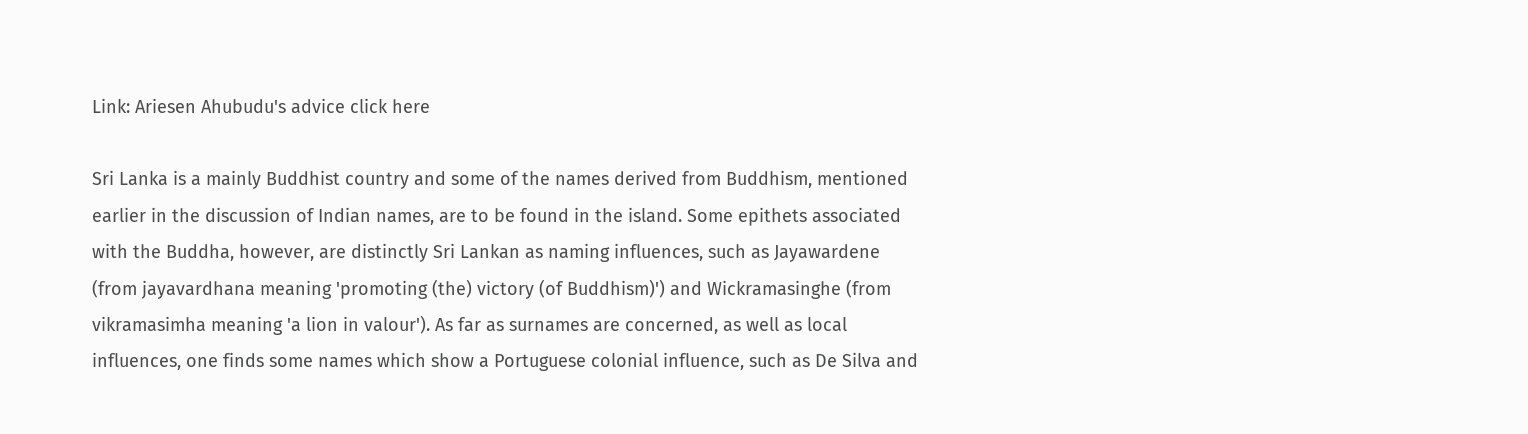Link: Ariesen Ahubudu's advice click here

Sri Lanka is a mainly Buddhist country and some of the names derived from Buddhism, mentioned earlier in the discussion of Indian names, are to be found in the island. Some epithets associated with the Buddha, however, are distinctly Sri Lankan as naming influences, such as Jayawardene (from jayavardhana meaning 'promoting (the) victory (of Buddhism)') and Wickramasinghe (from vikramasimha meaning 'a lion in valour'). As far as surnames are concerned, as well as local influences, one finds some names which show a Portuguese colonial influence, such as De Silva and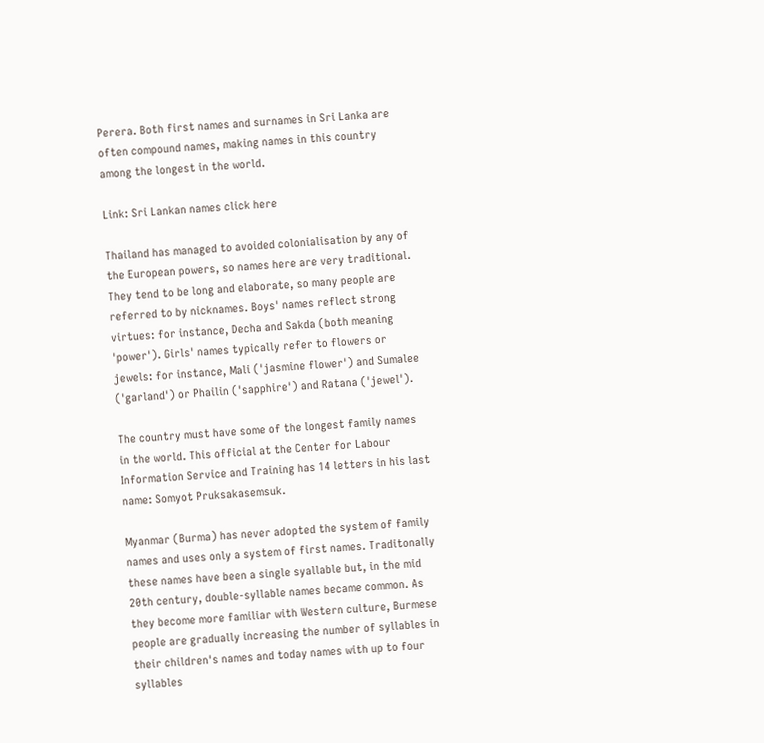Perera. Both first names and surnames in Sri Lanka are often compound names, making names in this country among the longest in the world.

Link: Sri Lankan names click here

Thailand has managed to avoided colonialisation by any of the European powers, so names here are very traditional. They tend to be long and elaborate, so many people are referred to by nicknames. Boys' names reflect strong virtues: for instance, Decha and Sakda (both meaning 'power'). Girls' names typically refer to flowers or jewels: for instance, Mali ('jasmine flower') and Sumalee ('garland') or Phailin ('sapphire') and Ratana ('jewel').

The country must have some of the longest family names in the world. This official at the Center for Labour Information Service and Training has 14 letters in his last name: Somyot Pruksakasemsuk.

Myanmar (Burma) has never adopted the system of family names and uses only a system of first names. Traditonally these names have been a single syallable but, in the mid 20th century, double-syllable names became common. As they become more familiar with Western culture, Burmese people are gradually increasing the number of syllables in their children's names and today names with up to four syllables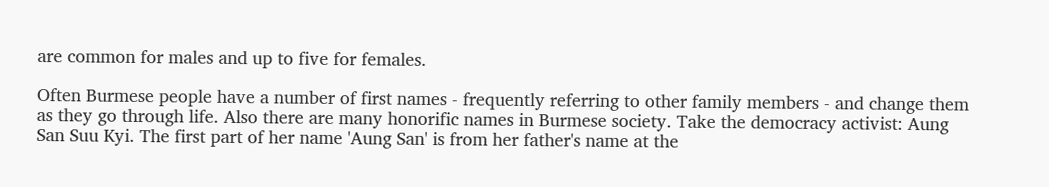are common for males and up to five for females.

Often Burmese people have a number of first names - frequently referring to other family members - and change them as they go through life. Also there are many honorific names in Burmese society. Take the democracy activist: Aung San Suu Kyi. The first part of her name 'Aung San' is from her father's name at the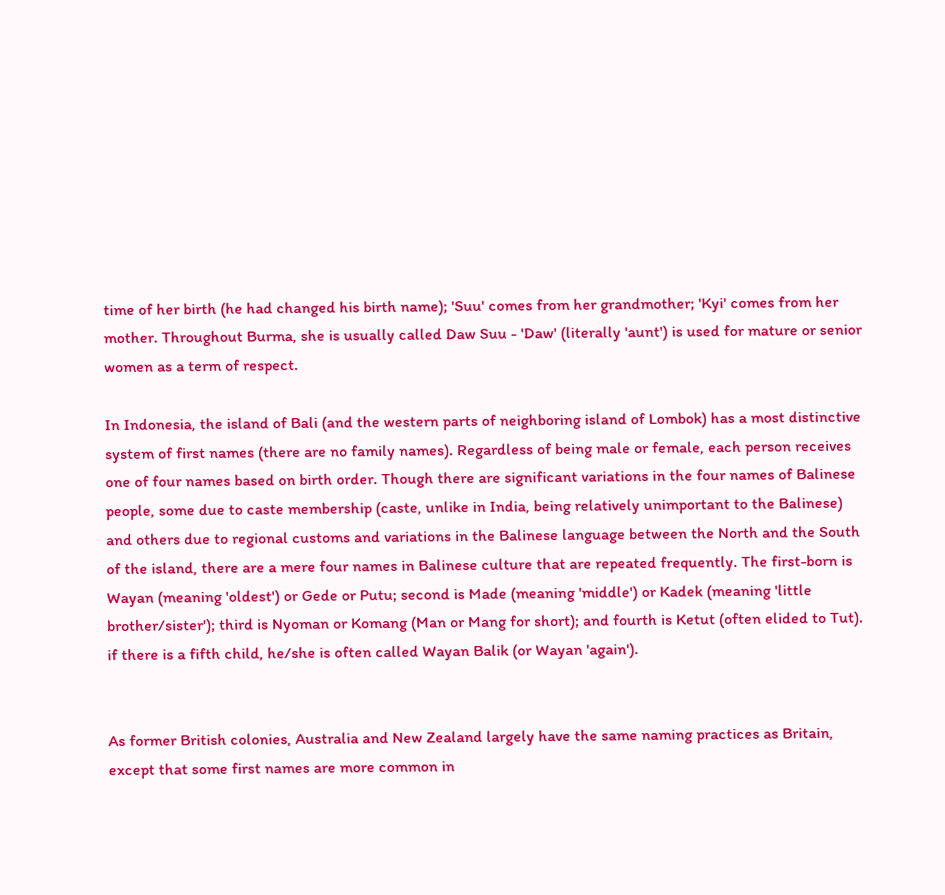time of her birth (he had changed his birth name); 'Suu' comes from her grandmother; 'Kyi' comes from her mother. Throughout Burma, she is usually called Daw Suu - 'Daw' (literally 'aunt') is used for mature or senior women as a term of respect.

In Indonesia, the island of Bali (and the western parts of neighboring island of Lombok) has a most distinctive system of first names (there are no family names). Regardless of being male or female, each person receives one of four names based on birth order. Though there are significant variations in the four names of Balinese people, some due to caste membership (caste, unlike in India, being relatively unimportant to the Balinese) and others due to regional customs and variations in the Balinese language between the North and the South of the island, there are a mere four names in Balinese culture that are repeated frequently. The first-born is Wayan (meaning 'oldest') or Gede or Putu; second is Made (meaning 'middle') or Kadek (meaning 'little brother/sister'); third is Nyoman or Komang (Man or Mang for short); and fourth is Ketut (often elided to Tut). if there is a fifth child, he/she is often called Wayan Balik (or Wayan 'again').


As former British colonies, Australia and New Zealand largely have the same naming practices as Britain, except that some first names are more common in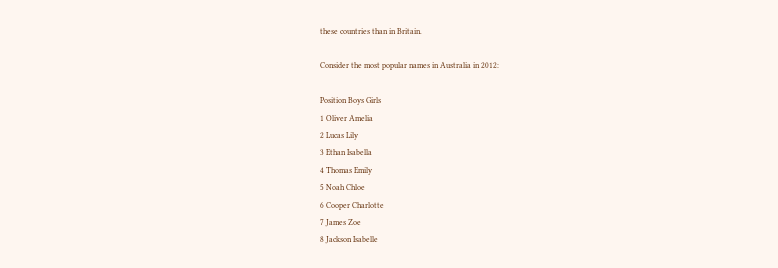these countries than in Britain.

Consider the most popular names in Australia in 2012:

Position Boys Girls
1 Oliver Amelia
2 Lucas Lily
3 Ethan Isabella
4 Thomas Emily
5 Noah Chloe
6 Cooper Charlotte
7 James Zoe
8 Jackson Isabelle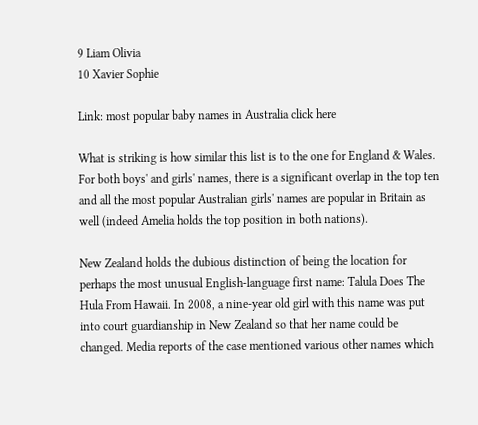9 Liam Olivia
10 Xavier Sophie

Link: most popular baby names in Australia click here

What is striking is how similar this list is to the one for England & Wales. For both boys' and girls' names, there is a significant overlap in the top ten and all the most popular Australian girls' names are popular in Britain as well (indeed Amelia holds the top position in both nations).

New Zealand holds the dubious distinction of being the location for perhaps the most unusual English-language first name: Talula Does The Hula From Hawaii. In 2008, a nine-year old girl with this name was put into court guardianship in New Zealand so that her name could be changed. Media reports of the case mentioned various other names which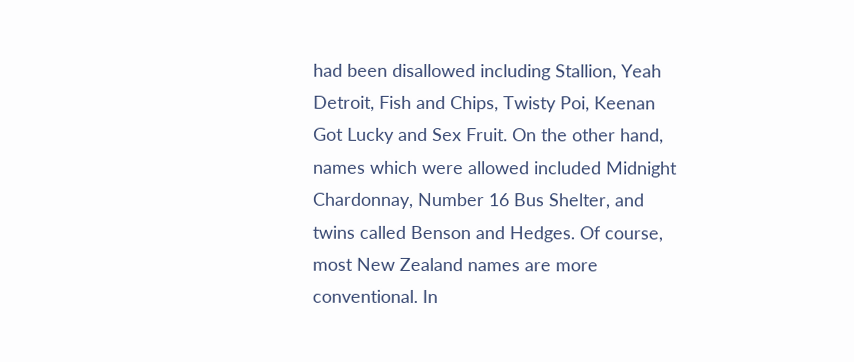had been disallowed including Stallion, Yeah Detroit, Fish and Chips, Twisty Poi, Keenan Got Lucky and Sex Fruit. On the other hand, names which were allowed included Midnight Chardonnay, Number 16 Bus Shelter, and twins called Benson and Hedges. Of course, most New Zealand names are more conventional. In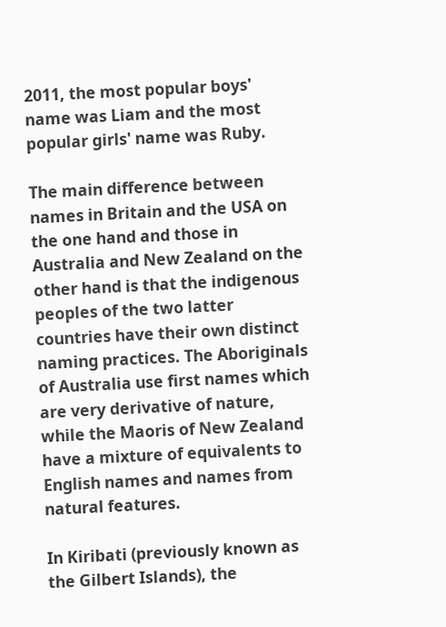2011, the most popular boys' name was Liam and the most popular girls' name was Ruby.

The main difference between names in Britain and the USA on the one hand and those in Australia and New Zealand on the other hand is that the indigenous peoples of the two latter countries have their own distinct naming practices. The Aboriginals of Australia use first names which are very derivative of nature, while the Maoris of New Zealand have a mixture of equivalents to English names and names from natural features.

In Kiribati (previously known as the Gilbert Islands), the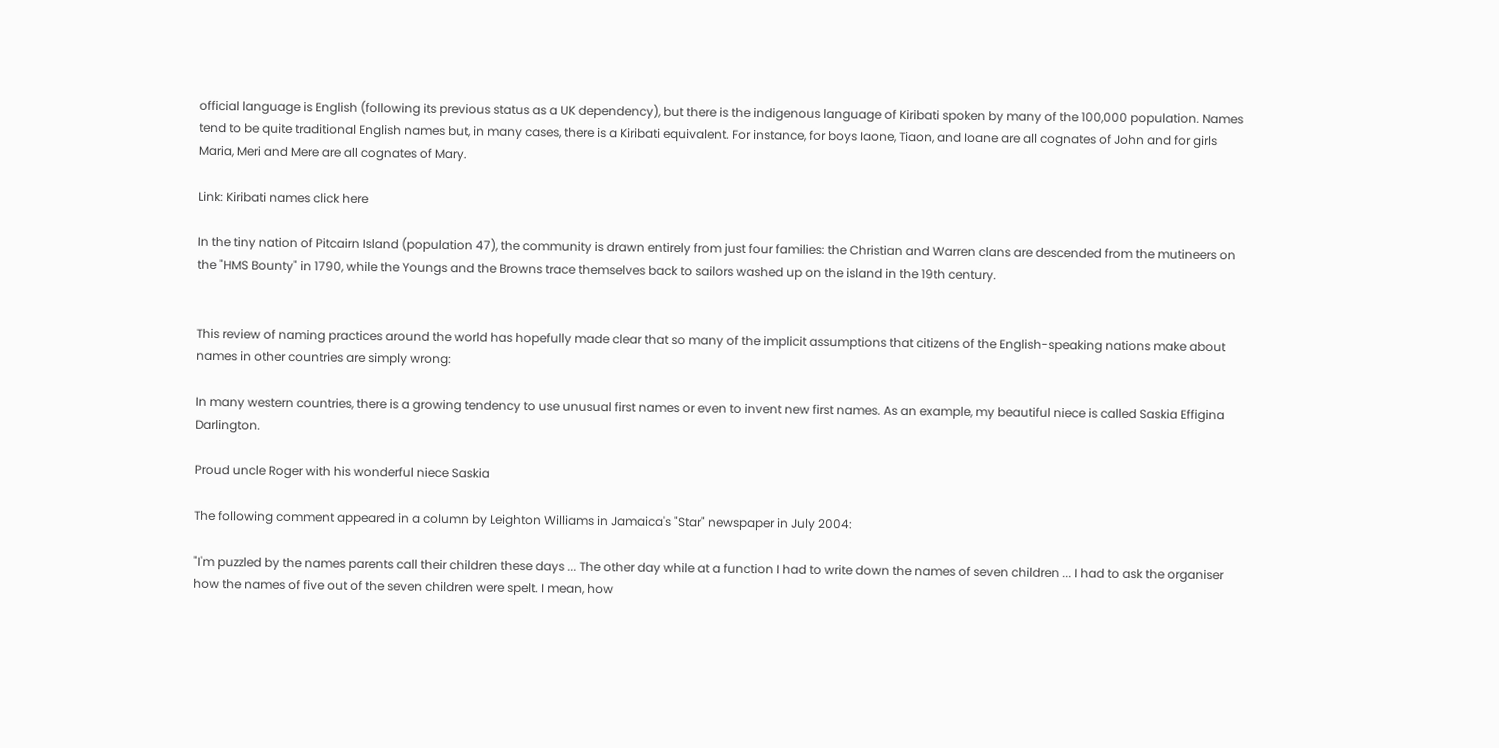official language is English (following its previous status as a UK dependency), but there is the indigenous language of Kiribati spoken by many of the 100,000 population. Names tend to be quite traditional English names but, in many cases, there is a Kiribati equivalent. For instance, for boys Iaone, Tiaon, and Ioane are all cognates of John and for girls Maria, Meri and Mere are all cognates of Mary.

Link: Kiribati names click here

In the tiny nation of Pitcairn Island (population 47), the community is drawn entirely from just four families: the Christian and Warren clans are descended from the mutineers on the "HMS Bounty" in 1790, while the Youngs and the Browns trace themselves back to sailors washed up on the island in the 19th century.


This review of naming practices around the world has hopefully made clear that so many of the implicit assumptions that citizens of the English-speaking nations make about names in other countries are simply wrong:

In many western countries, there is a growing tendency to use unusual first names or even to invent new first names. As an example, my beautiful niece is called Saskia Effigina Darlington.

Proud uncle Roger with his wonderful niece Saskia

The following comment appeared in a column by Leighton Williams in Jamaica's "Star" newspaper in July 2004:

"I'm puzzled by the names parents call their children these days ... The other day while at a function I had to write down the names of seven children ... I had to ask the organiser how the names of five out of the seven children were spelt. I mean, how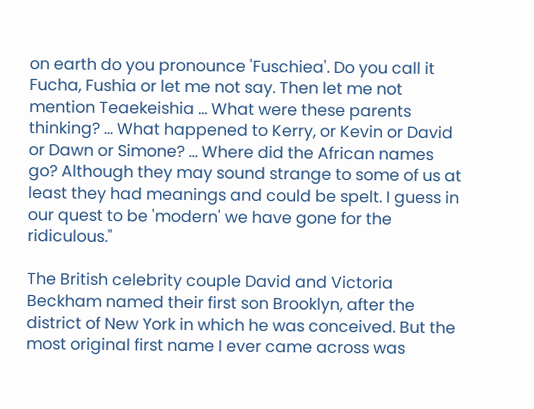on earth do you pronounce 'Fuschiea'. Do you call it Fucha, Fushia or let me not say. Then let me not mention Teaekeishia ... What were these parents thinking? ... What happened to Kerry, or Kevin or David or Dawn or Simone? ... Where did the African names go? Although they may sound strange to some of us at least they had meanings and could be spelt. I guess in our quest to be 'modern' we have gone for the ridiculous."

The British celebrity couple David and Victoria Beckham named their first son Brooklyn, after the district of New York in which he was conceived. But the most original first name I ever came across was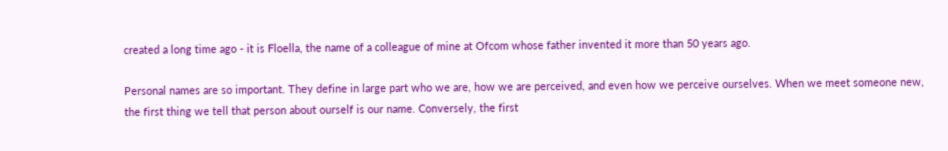created a long time ago - it is Floella, the name of a colleague of mine at Ofcom whose father invented it more than 50 years ago.

Personal names are so important. They define in large part who we are, how we are perceived, and even how we perceive ourselves. When we meet someone new, the first thing we tell that person about ourself is our name. Conversely, the first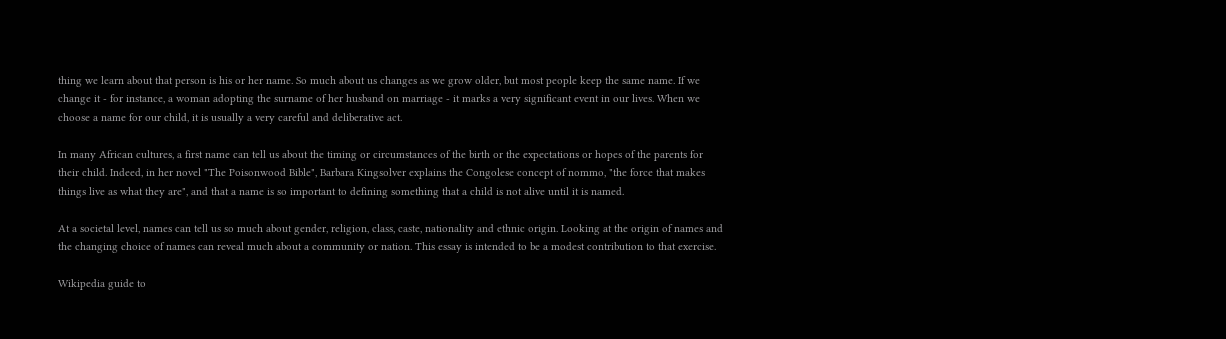thing we learn about that person is his or her name. So much about us changes as we grow older, but most people keep the same name. If we change it - for instance, a woman adopting the surname of her husband on marriage - it marks a very significant event in our lives. When we choose a name for our child, it is usually a very careful and deliberative act.

In many African cultures, a first name can tell us about the timing or circumstances of the birth or the expectations or hopes of the parents for their child. Indeed, in her novel "The Poisonwood Bible", Barbara Kingsolver explains the Congolese concept of nommo, "the force that makes things live as what they are", and that a name is so important to defining something that a child is not alive until it is named.

At a societal level, names can tell us so much about gender, religion, class, caste, nationality and ethnic origin. Looking at the origin of names and the changing choice of names can reveal much about a community or nation. This essay is intended to be a modest contribution to that exercise.

Wikipedia guide to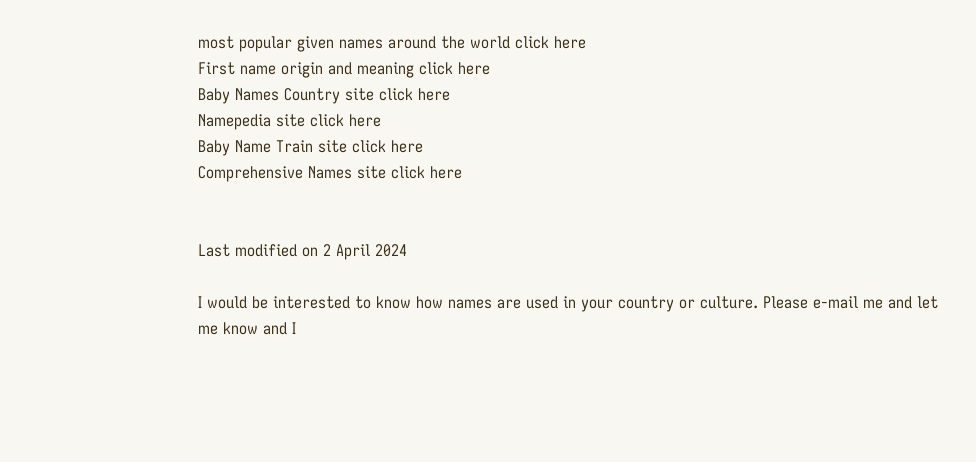most popular given names around the world click here
First name origin and meaning click here
Baby Names Country site click here
Namepedia site click here
Baby Name Train site click here
Comprehensive Names site click here


Last modified on 2 April 2024

I would be interested to know how names are used in your country or culture. Please e-mail me and let me know and I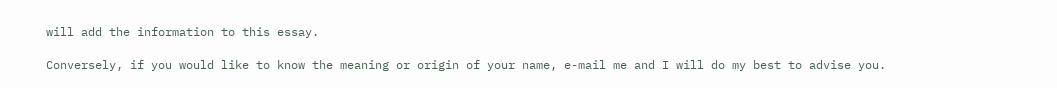will add the information to this essay.

Conversely, if you would like to know the meaning or origin of your name, e-mail me and I will do my best to advise you.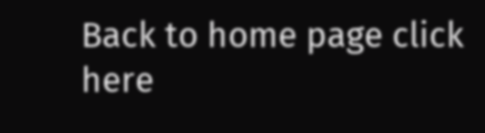Back to home page click here